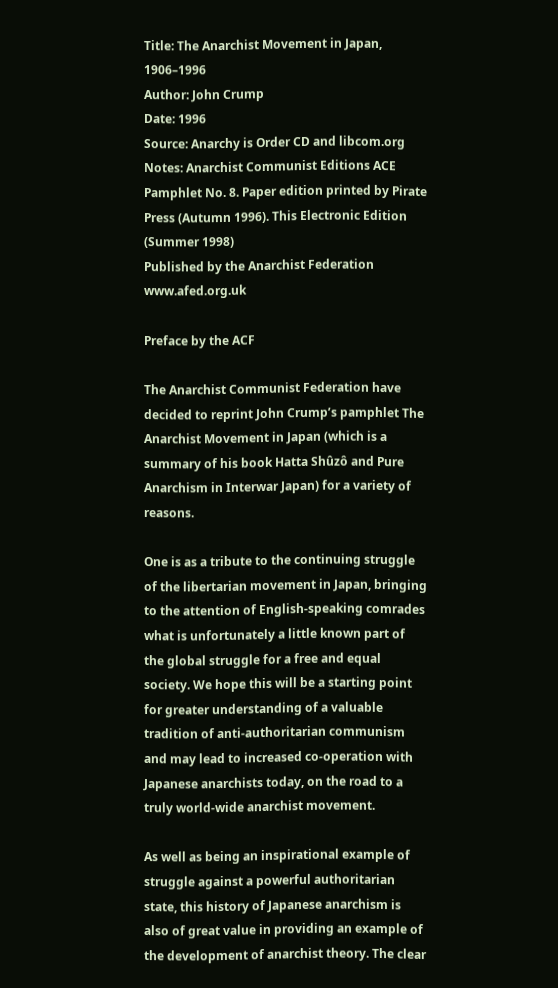Title: The Anarchist Movement in Japan, 1906–1996
Author: John Crump
Date: 1996
Source: Anarchy is Order CD and libcom.org
Notes: Anarchist Communist Editions ACE Pamphlet No. 8. Paper edition printed by Pirate Press (Autumn 1996). This Electronic Edition (Summer 1998)
Published by the Anarchist Federation www.afed.org.uk

Preface by the ACF

The Anarchist Communist Federation have decided to reprint John Crump’s pamphlet The Anarchist Movement in Japan (which is a summary of his book Hatta Shûzô and Pure Anarchism in Interwar Japan) for a variety of reasons.

One is as a tribute to the continuing struggle of the libertarian movement in Japan, bringing to the attention of English-speaking comrades what is unfortunately a little known part of the global struggle for a free and equal society. We hope this will be a starting point for greater understanding of a valuable tradition of anti-authoritarian communism and may lead to increased co-operation with Japanese anarchists today, on the road to a truly world-wide anarchist movement.

As well as being an inspirational example of struggle against a powerful authoritarian state, this history of Japanese anarchism is also of great value in providing an example of the development of anarchist theory. The clear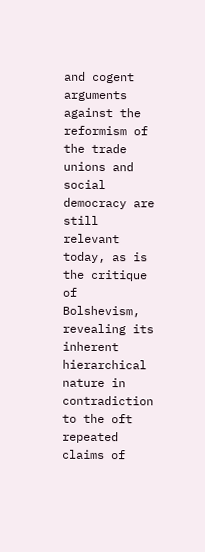and cogent arguments against the reformism of the trade unions and social democracy are still relevant today, as is the critique of Bolshevism, revealing its inherent hierarchical nature in contradiction to the oft repeated claims of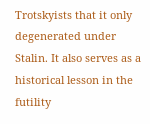Trotskyists that it only degenerated under Stalin. It also serves as a historical lesson in the futility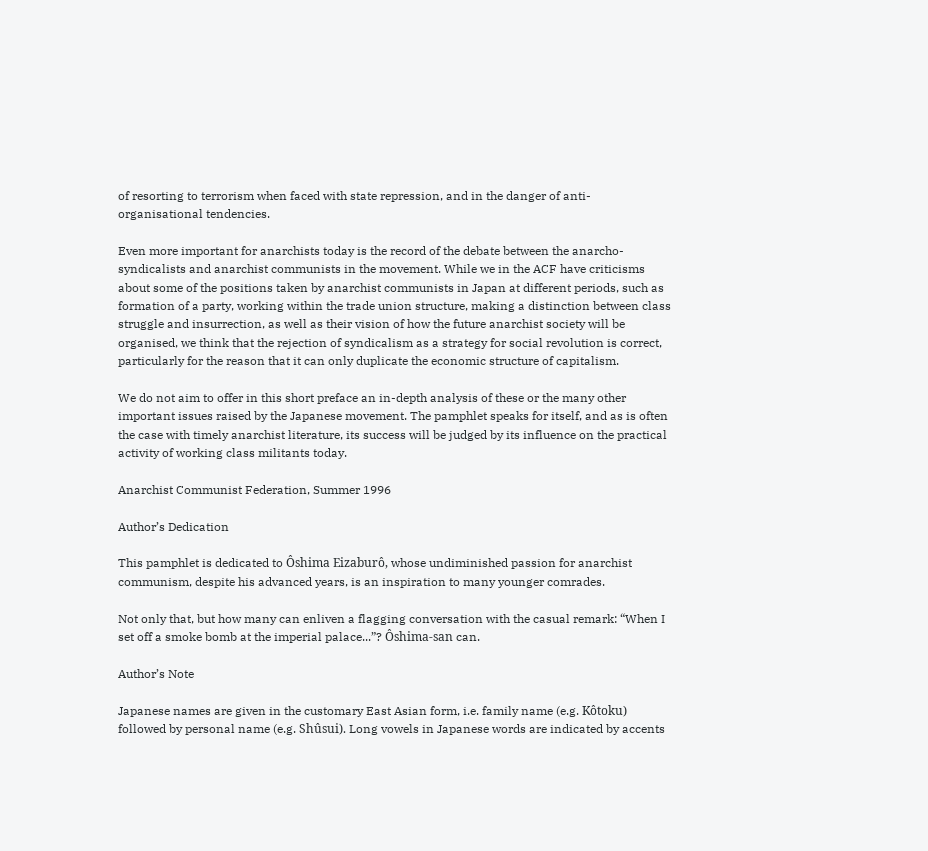of resorting to terrorism when faced with state repression, and in the danger of anti-organisational tendencies.

Even more important for anarchists today is the record of the debate between the anarcho-syndicalists and anarchist communists in the movement. While we in the ACF have criticisms about some of the positions taken by anarchist communists in Japan at different periods, such as formation of a party, working within the trade union structure, making a distinction between class struggle and insurrection, as well as their vision of how the future anarchist society will be organised, we think that the rejection of syndicalism as a strategy for social revolution is correct, particularly for the reason that it can only duplicate the economic structure of capitalism.

We do not aim to offer in this short preface an in-depth analysis of these or the many other important issues raised by the Japanese movement. The pamphlet speaks for itself, and as is often the case with timely anarchist literature, its success will be judged by its influence on the practical activity of working class militants today.

Anarchist Communist Federation, Summer 1996

Author’s Dedication

This pamphlet is dedicated to Ôshima Eizaburô, whose undiminished passion for anarchist communism, despite his advanced years, is an inspiration to many younger comrades.

Not only that, but how many can enliven a flagging conversation with the casual remark: “When I set off a smoke bomb at the imperial palace...”? Ôshima-san can.

Author’s Note

Japanese names are given in the customary East Asian form, i.e. family name (e.g. Kôtoku) followed by personal name (e.g. Shûsui). Long vowels in Japanese words are indicated by accents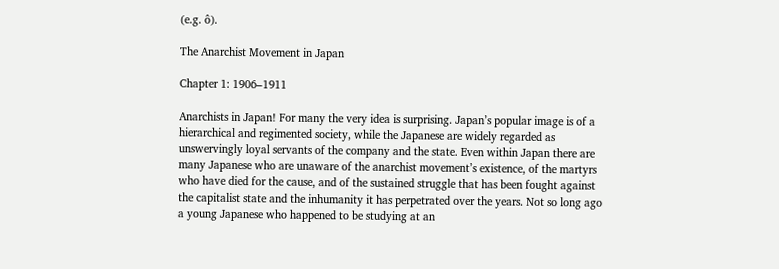(e.g. ô).

The Anarchist Movement in Japan

Chapter 1: 1906–1911

Anarchists in Japan! For many the very idea is surprising. Japan’s popular image is of a hierarchical and regimented society, while the Japanese are widely regarded as unswervingly loyal servants of the company and the state. Even within Japan there are many Japanese who are unaware of the anarchist movement’s existence, of the martyrs who have died for the cause, and of the sustained struggle that has been fought against the capitalist state and the inhumanity it has perpetrated over the years. Not so long ago a young Japanese who happened to be studying at an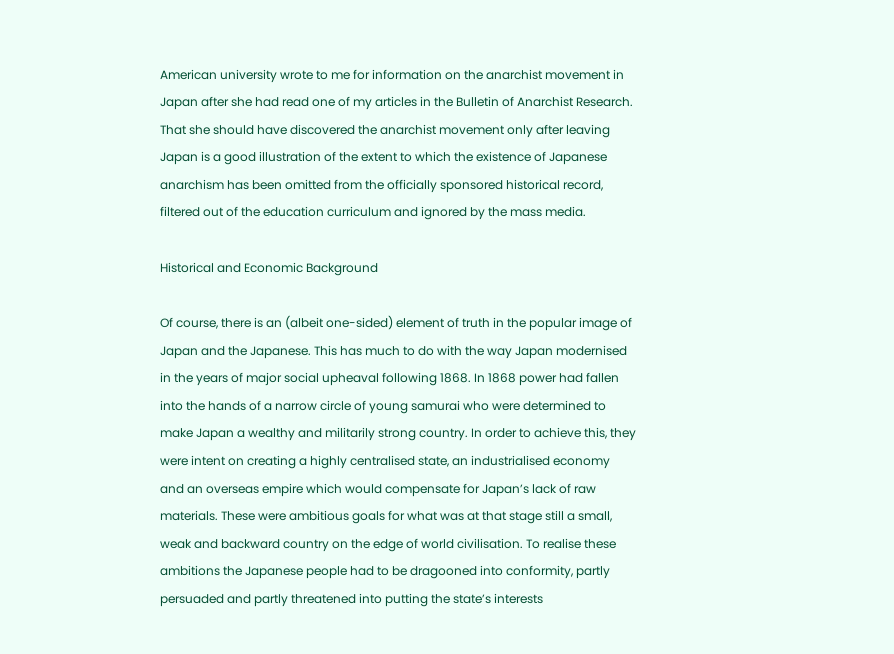American university wrote to me for information on the anarchist movement in Japan after she had read one of my articles in the Bulletin of Anarchist Research. That she should have discovered the anarchist movement only after leaving Japan is a good illustration of the extent to which the existence of Japanese anarchism has been omitted from the officially sponsored historical record, filtered out of the education curriculum and ignored by the mass media.

Historical and Economic Background

Of course, there is an (albeit one-sided) element of truth in the popular image of Japan and the Japanese. This has much to do with the way Japan modernised in the years of major social upheaval following 1868. In 1868 power had fallen into the hands of a narrow circle of young samurai who were determined to make Japan a wealthy and militarily strong country. In order to achieve this, they were intent on creating a highly centralised state, an industrialised economy and an overseas empire which would compensate for Japan’s lack of raw materials. These were ambitious goals for what was at that stage still a small, weak and backward country on the edge of world civilisation. To realise these ambitions the Japanese people had to be dragooned into conformity, partly persuaded and partly threatened into putting the state’s interests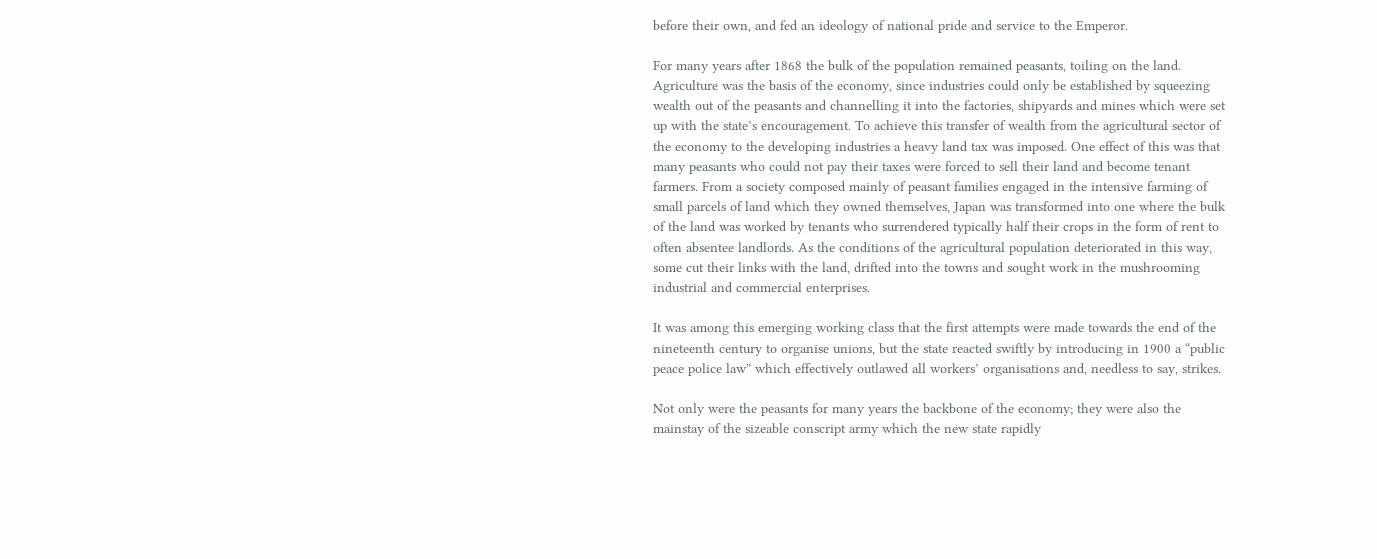before their own, and fed an ideology of national pride and service to the Emperor.

For many years after 1868 the bulk of the population remained peasants, toiling on the land. Agriculture was the basis of the economy, since industries could only be established by squeezing wealth out of the peasants and channelling it into the factories, shipyards and mines which were set up with the state’s encouragement. To achieve this transfer of wealth from the agricultural sector of the economy to the developing industries a heavy land tax was imposed. One effect of this was that many peasants who could not pay their taxes were forced to sell their land and become tenant farmers. From a society composed mainly of peasant families engaged in the intensive farming of small parcels of land which they owned themselves, Japan was transformed into one where the bulk of the land was worked by tenants who surrendered typically half their crops in the form of rent to often absentee landlords. As the conditions of the agricultural population deteriorated in this way, some cut their links with the land, drifted into the towns and sought work in the mushrooming industrial and commercial enterprises.

It was among this emerging working class that the first attempts were made towards the end of the nineteenth century to organise unions, but the state reacted swiftly by introducing in 1900 a “public peace police law” which effectively outlawed all workers’ organisations and, needless to say, strikes.

Not only were the peasants for many years the backbone of the economy; they were also the mainstay of the sizeable conscript army which the new state rapidly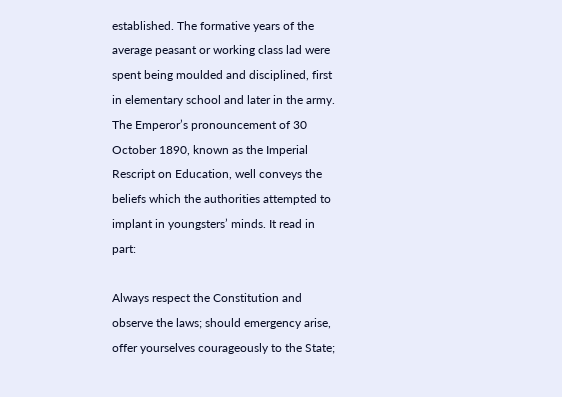established. The formative years of the average peasant or working class lad were spent being moulded and disciplined, first in elementary school and later in the army. The Emperor’s pronouncement of 30 October 1890, known as the Imperial Rescript on Education, well conveys the beliefs which the authorities attempted to implant in youngsters’ minds. It read in part:

Always respect the Constitution and observe the laws; should emergency arise, offer yourselves courageously to the State;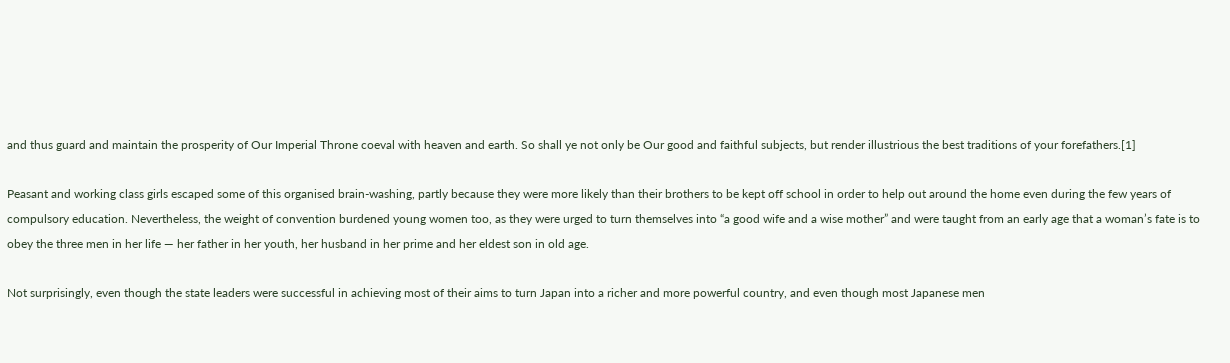and thus guard and maintain the prosperity of Our Imperial Throne coeval with heaven and earth. So shall ye not only be Our good and faithful subjects, but render illustrious the best traditions of your forefathers.[1]

Peasant and working class girls escaped some of this organised brain-washing, partly because they were more likely than their brothers to be kept off school in order to help out around the home even during the few years of compulsory education. Nevertheless, the weight of convention burdened young women too, as they were urged to turn themselves into “a good wife and a wise mother” and were taught from an early age that a woman’s fate is to obey the three men in her life — her father in her youth, her husband in her prime and her eldest son in old age.

Not surprisingly, even though the state leaders were successful in achieving most of their aims to turn Japan into a richer and more powerful country, and even though most Japanese men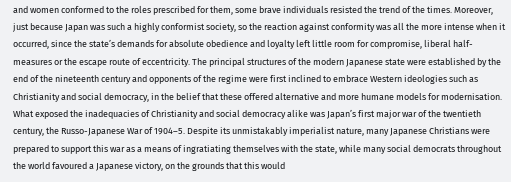and women conformed to the roles prescribed for them, some brave individuals resisted the trend of the times. Moreover, just because Japan was such a highly conformist society, so the reaction against conformity was all the more intense when it occurred, since the state’s demands for absolute obedience and loyalty left little room for compromise, liberal half-measures or the escape route of eccentricity. The principal structures of the modern Japanese state were established by the end of the nineteenth century and opponents of the regime were first inclined to embrace Western ideologies such as Christianity and social democracy, in the belief that these offered alternative and more humane models for modernisation. What exposed the inadequacies of Christianity and social democracy alike was Japan’s first major war of the twentieth century, the Russo-Japanese War of 1904–5. Despite its unmistakably imperialist nature, many Japanese Christians were prepared to support this war as a means of ingratiating themselves with the state, while many social democrats throughout the world favoured a Japanese victory, on the grounds that this would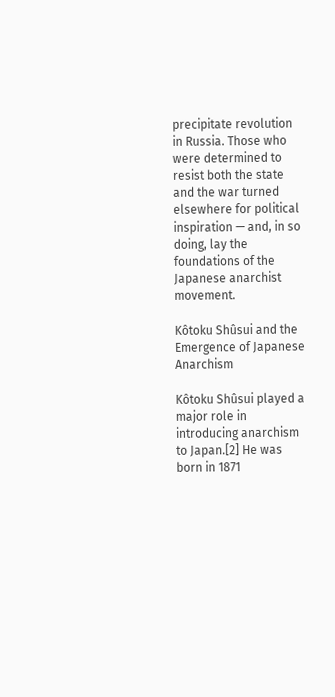precipitate revolution in Russia. Those who were determined to resist both the state and the war turned elsewhere for political inspiration — and, in so doing, lay the foundations of the Japanese anarchist movement.

Kôtoku Shûsui and the Emergence of Japanese Anarchism

Kôtoku Shûsui played a major role in introducing anarchism to Japan.[2] He was born in 1871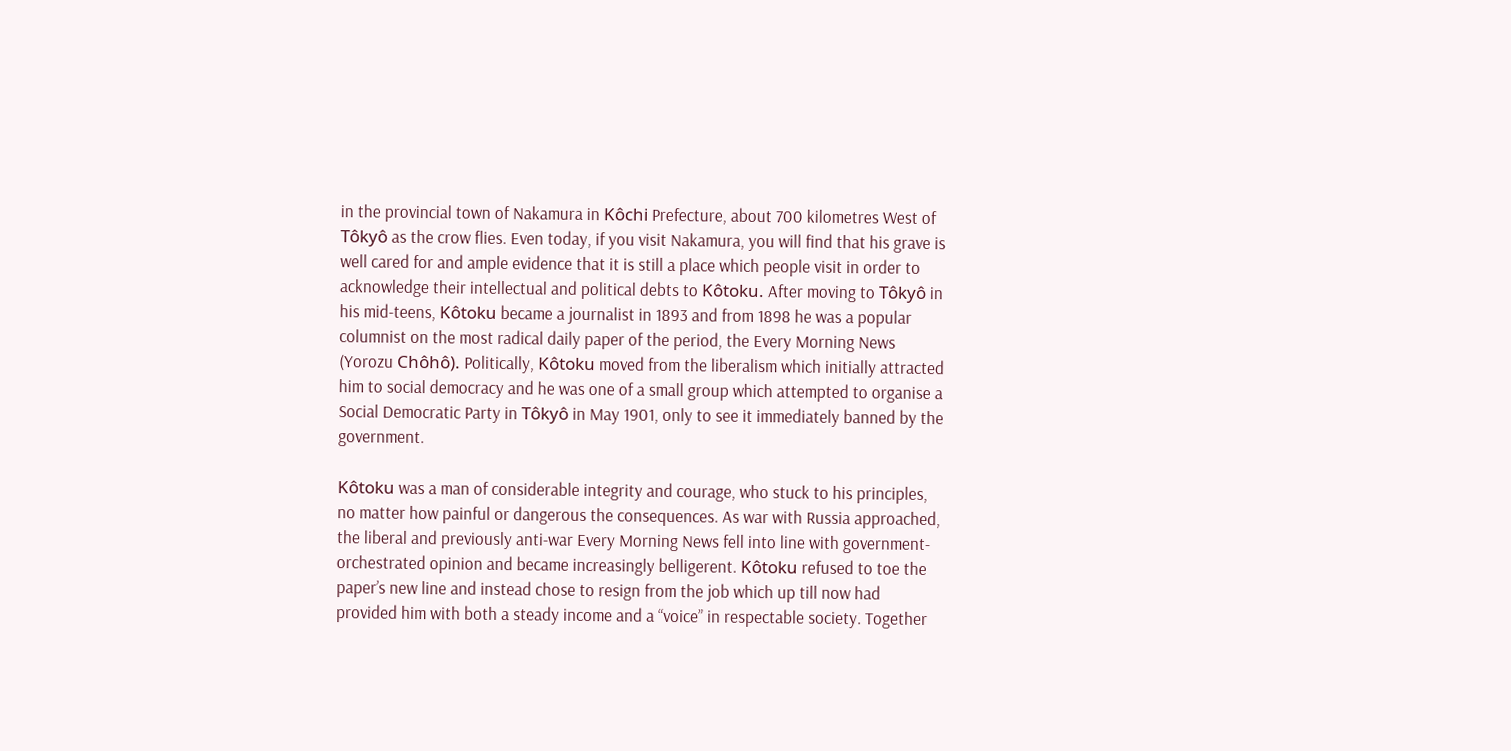in the provincial town of Nakamura in Kôchi Prefecture, about 700 kilometres West of Tôkyô as the crow flies. Even today, if you visit Nakamura, you will find that his grave is well cared for and ample evidence that it is still a place which people visit in order to acknowledge their intellectual and political debts to Kôtoku. After moving to Tôkyô in his mid-teens, Kôtoku became a journalist in 1893 and from 1898 he was a popular columnist on the most radical daily paper of the period, the Every Morning News (Yorozu Chôhô). Politically, Kôtoku moved from the liberalism which initially attracted him to social democracy and he was one of a small group which attempted to organise a Social Democratic Party in Tôkyô in May 1901, only to see it immediately banned by the government.

Kôtoku was a man of considerable integrity and courage, who stuck to his principles, no matter how painful or dangerous the consequences. As war with Russia approached, the liberal and previously anti-war Every Morning News fell into line with government-orchestrated opinion and became increasingly belligerent. Kôtoku refused to toe the paper’s new line and instead chose to resign from the job which up till now had provided him with both a steady income and a “voice” in respectable society. Together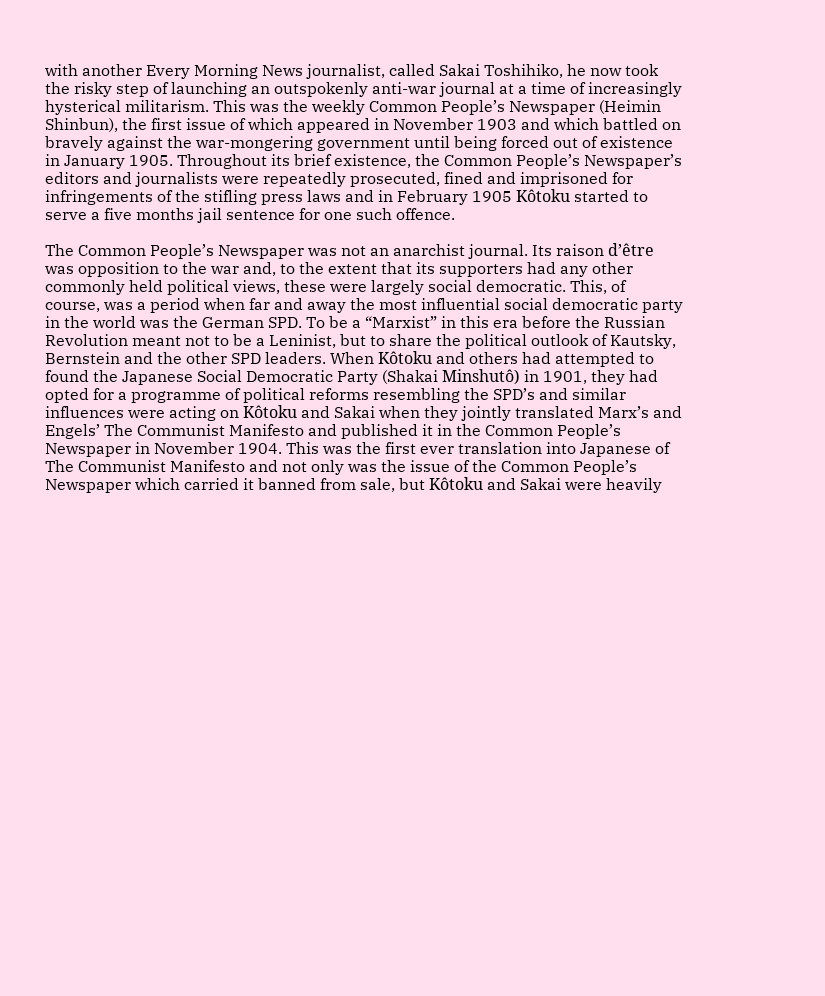with another Every Morning News journalist, called Sakai Toshihiko, he now took the risky step of launching an outspokenly anti-war journal at a time of increasingly hysterical militarism. This was the weekly Common People’s Newspaper (Heimin Shinbun), the first issue of which appeared in November 1903 and which battled on bravely against the war-mongering government until being forced out of existence in January 1905. Throughout its brief existence, the Common People’s Newspaper’s editors and journalists were repeatedly prosecuted, fined and imprisoned for infringements of the stifling press laws and in February 1905 Kôtoku started to serve a five months jail sentence for one such offence.

The Common People’s Newspaper was not an anarchist journal. Its raison d’être was opposition to the war and, to the extent that its supporters had any other commonly held political views, these were largely social democratic. This, of course, was a period when far and away the most influential social democratic party in the world was the German SPD. To be a “Marxist” in this era before the Russian Revolution meant not to be a Leninist, but to share the political outlook of Kautsky, Bernstein and the other SPD leaders. When Kôtoku and others had attempted to found the Japanese Social Democratic Party (Shakai Minshutô) in 1901, they had opted for a programme of political reforms resembling the SPD’s and similar influences were acting on Kôtoku and Sakai when they jointly translated Marx’s and Engels’ The Communist Manifesto and published it in the Common People’s Newspaper in November 1904. This was the first ever translation into Japanese of The Communist Manifesto and not only was the issue of the Common People’s Newspaper which carried it banned from sale, but Kôtoku and Sakai were heavily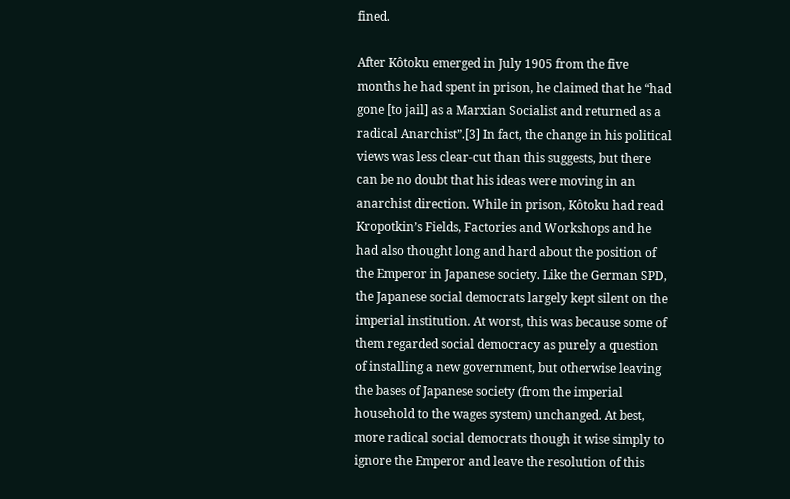fined.

After Kôtoku emerged in July 1905 from the five months he had spent in prison, he claimed that he “had gone [to jail] as a Marxian Socialist and returned as a radical Anarchist”.[3] In fact, the change in his political views was less clear-cut than this suggests, but there can be no doubt that his ideas were moving in an anarchist direction. While in prison, Kôtoku had read Kropotkin’s Fields, Factories and Workshops and he had also thought long and hard about the position of the Emperor in Japanese society. Like the German SPD, the Japanese social democrats largely kept silent on the imperial institution. At worst, this was because some of them regarded social democracy as purely a question of installing a new government, but otherwise leaving the bases of Japanese society (from the imperial household to the wages system) unchanged. At best, more radical social democrats though it wise simply to ignore the Emperor and leave the resolution of this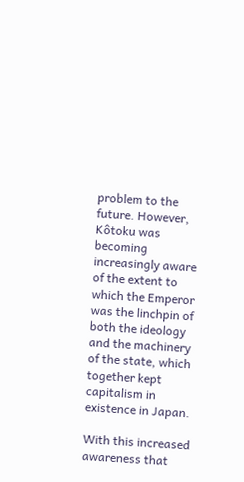problem to the future. However, Kôtoku was becoming increasingly aware of the extent to which the Emperor was the linchpin of both the ideology and the machinery of the state, which together kept capitalism in existence in Japan.

With this increased awareness that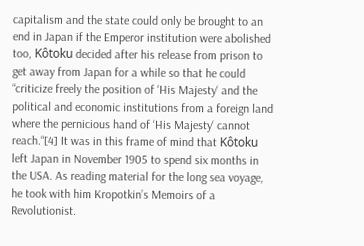capitalism and the state could only be brought to an end in Japan if the Emperor institution were abolished too, Kôtoku decided after his release from prison to get away from Japan for a while so that he could “criticize freely the position of ‘His Majesty‘ and the political and economic institutions from a foreign land where the pernicious hand of ‘His Majesty‘ cannot reach.“[4] It was in this frame of mind that Kôtoku left Japan in November 1905 to spend six months in the USA. As reading material for the long sea voyage, he took with him Kropotkin’s Memoirs of a Revolutionist.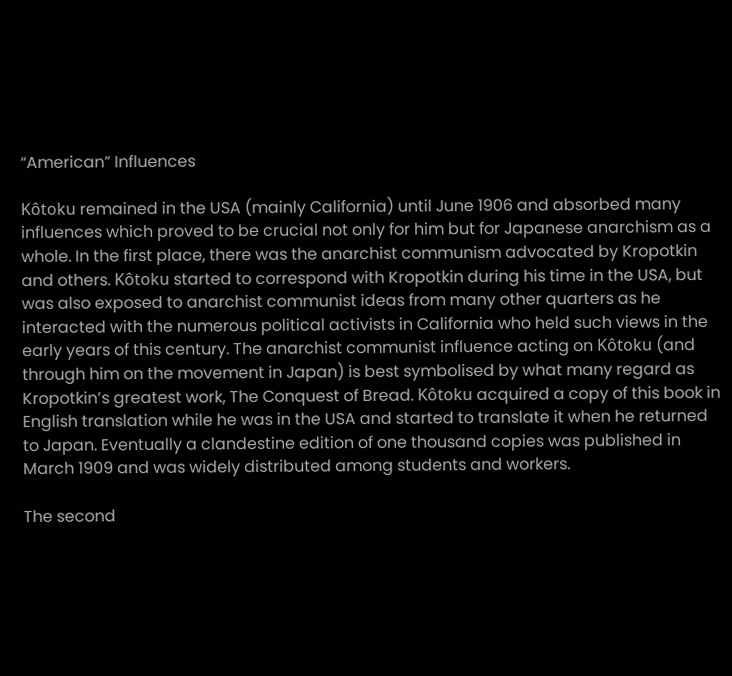“American” Influences

Kôtoku remained in the USA (mainly California) until June 1906 and absorbed many influences which proved to be crucial not only for him but for Japanese anarchism as a whole. In the first place, there was the anarchist communism advocated by Kropotkin and others. Kôtoku started to correspond with Kropotkin during his time in the USA, but was also exposed to anarchist communist ideas from many other quarters as he interacted with the numerous political activists in California who held such views in the early years of this century. The anarchist communist influence acting on Kôtoku (and through him on the movement in Japan) is best symbolised by what many regard as Kropotkin’s greatest work, The Conquest of Bread. Kôtoku acquired a copy of this book in English translation while he was in the USA and started to translate it when he returned to Japan. Eventually a clandestine edition of one thousand copies was published in March 1909 and was widely distributed among students and workers.

The second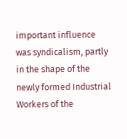important influence was syndicalism, partly in the shape of the newly formed Industrial Workers of the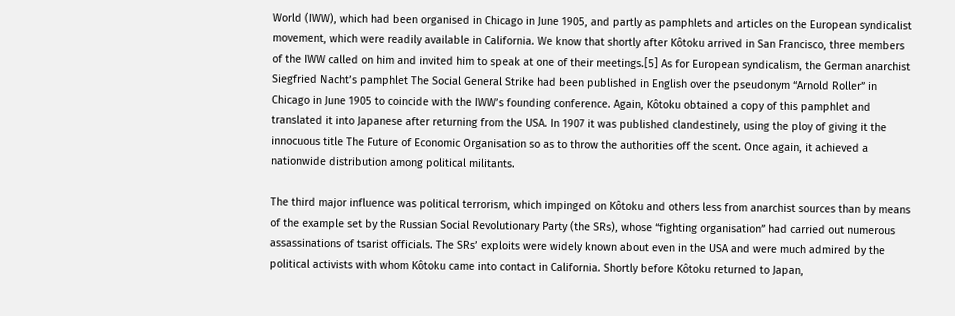World (IWW), which had been organised in Chicago in June 1905, and partly as pamphlets and articles on the European syndicalist movement, which were readily available in California. We know that shortly after Kôtoku arrived in San Francisco, three members of the IWW called on him and invited him to speak at one of their meetings.[5] As for European syndicalism, the German anarchist Siegfried Nacht’s pamphlet The Social General Strike had been published in English over the pseudonym “Arnold Roller” in Chicago in June 1905 to coincide with the IWW’s founding conference. Again, Kôtoku obtained a copy of this pamphlet and translated it into Japanese after returning from the USA. In 1907 it was published clandestinely, using the ploy of giving it the innocuous title The Future of Economic Organisation so as to throw the authorities off the scent. Once again, it achieved a nationwide distribution among political militants.

The third major influence was political terrorism, which impinged on Kôtoku and others less from anarchist sources than by means of the example set by the Russian Social Revolutionary Party (the SRs), whose “fighting organisation” had carried out numerous assassinations of tsarist officials. The SRs’ exploits were widely known about even in the USA and were much admired by the political activists with whom Kôtoku came into contact in California. Shortly before Kôtoku returned to Japan,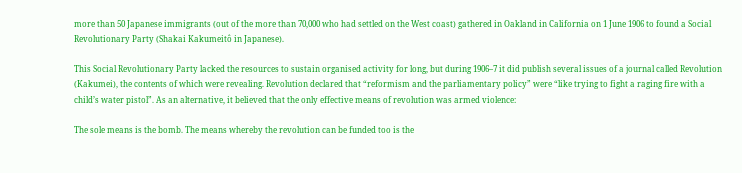more than 50 Japanese immigrants (out of the more than 70,000 who had settled on the West coast) gathered in Oakland in California on 1 June 1906 to found a Social Revolutionary Party (Shakai Kakumeitô in Japanese).

This Social Revolutionary Party lacked the resources to sustain organised activity for long, but during 1906–7 it did publish several issues of a journal called Revolution (Kakumei), the contents of which were revealing. Revolution declared that “reformism and the parliamentary policy” were “like trying to fight a raging fire with a child’s water pistol”. As an alternative, it believed that the only effective means of revolution was armed violence:

The sole means is the bomb. The means whereby the revolution can be funded too is the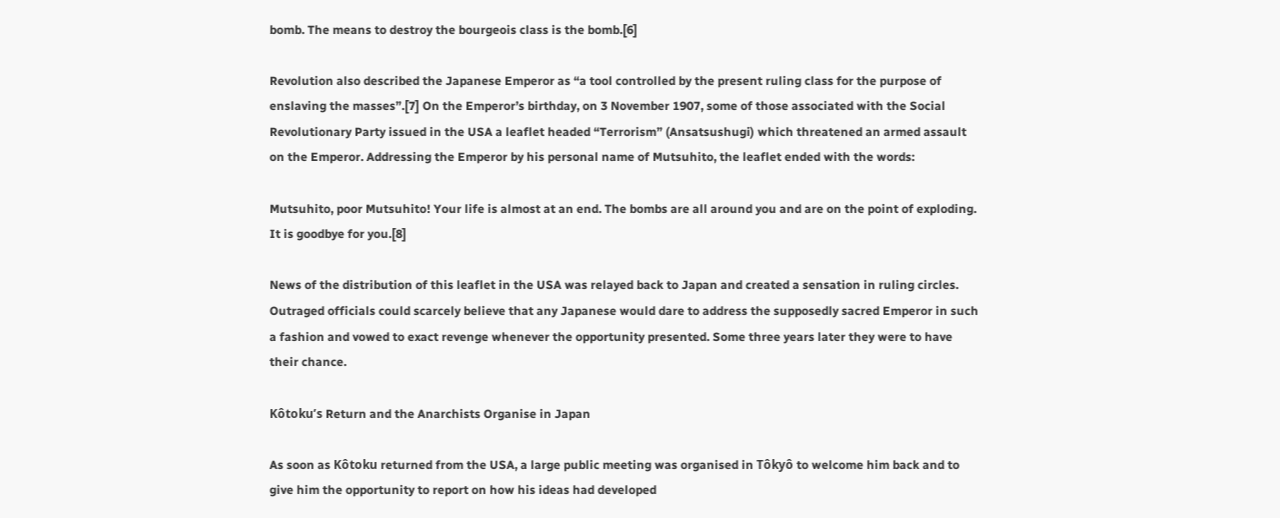bomb. The means to destroy the bourgeois class is the bomb.[6]

Revolution also described the Japanese Emperor as “a tool controlled by the present ruling class for the purpose of enslaving the masses”.[7] On the Emperor’s birthday, on 3 November 1907, some of those associated with the Social Revolutionary Party issued in the USA a leaflet headed “Terrorism” (Ansatsushugi) which threatened an armed assault on the Emperor. Addressing the Emperor by his personal name of Mutsuhito, the leaflet ended with the words:

Mutsuhito, poor Mutsuhito! Your life is almost at an end. The bombs are all around you and are on the point of exploding. It is goodbye for you.[8]

News of the distribution of this leaflet in the USA was relayed back to Japan and created a sensation in ruling circles. Outraged officials could scarcely believe that any Japanese would dare to address the supposedly sacred Emperor in such a fashion and vowed to exact revenge whenever the opportunity presented. Some three years later they were to have their chance.

Kôtoku’s Return and the Anarchists Organise in Japan

As soon as Kôtoku returned from the USA, a large public meeting was organised in Tôkyô to welcome him back and to give him the opportunity to report on how his ideas had developed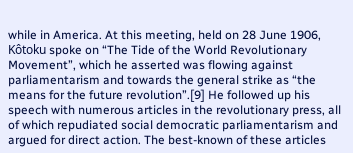while in America. At this meeting, held on 28 June 1906, Kôtoku spoke on “The Tide of the World Revolutionary Movement”, which he asserted was flowing against parliamentarism and towards the general strike as “the means for the future revolution”.[9] He followed up his speech with numerous articles in the revolutionary press, all of which repudiated social democratic parliamentarism and argued for direct action. The best-known of these articles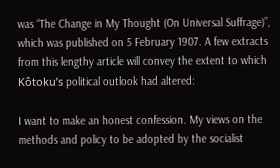was “The Change in My Thought (On Universal Suffrage)”, which was published on 5 February 1907. A few extracts from this lengthy article will convey the extent to which Kôtoku’s political outlook had altered:

I want to make an honest confession. My views on the methods and policy to be adopted by the socialist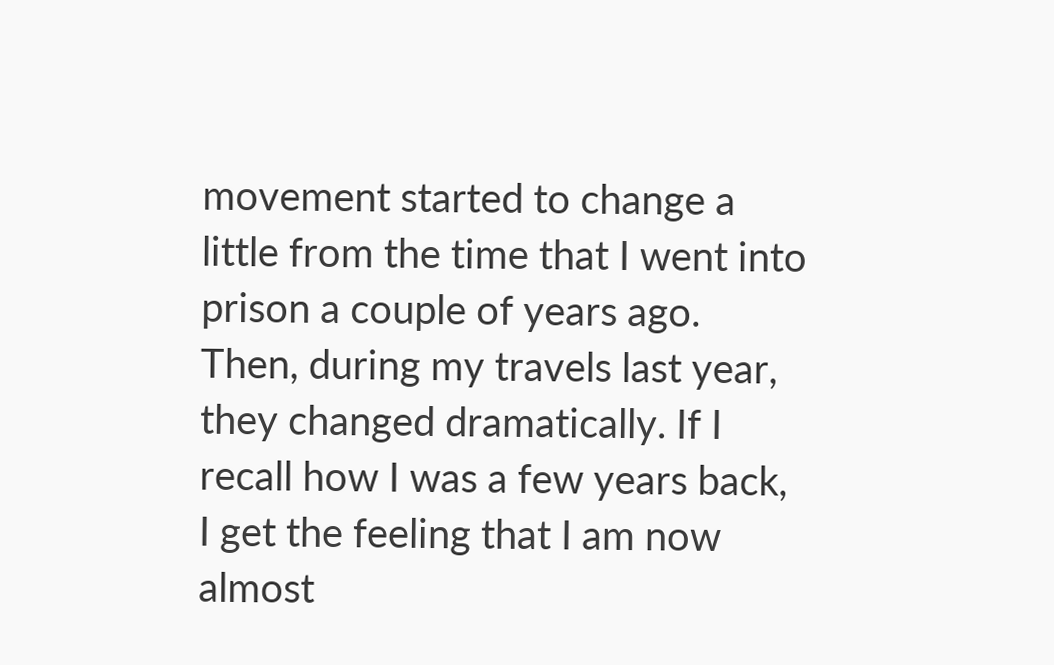movement started to change a little from the time that I went into prison a couple of years ago. Then, during my travels last year, they changed dramatically. If I recall how I was a few years back, I get the feeling that I am now almost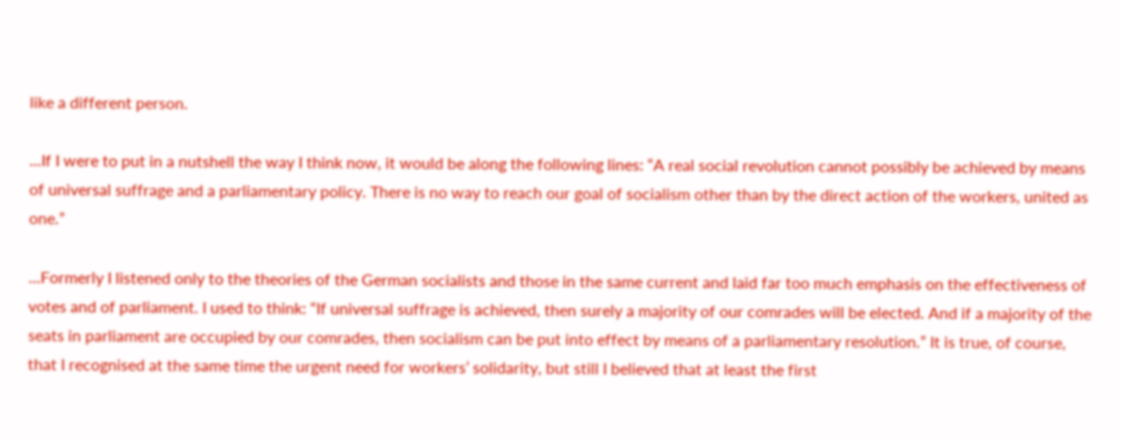like a different person.

...If I were to put in a nutshell the way I think now, it would be along the following lines: “A real social revolution cannot possibly be achieved by means of universal suffrage and a parliamentary policy. There is no way to reach our goal of socialism other than by the direct action of the workers, united as one.”

...Formerly I listened only to the theories of the German socialists and those in the same current and laid far too much emphasis on the effectiveness of votes and of parliament. I used to think: “If universal suffrage is achieved, then surely a majority of our comrades will be elected. And if a majority of the seats in parliament are occupied by our comrades, then socialism can be put into effect by means of a parliamentary resolution.” It is true, of course, that I recognised at the same time the urgent need for workers’ solidarity, but still I believed that at least the first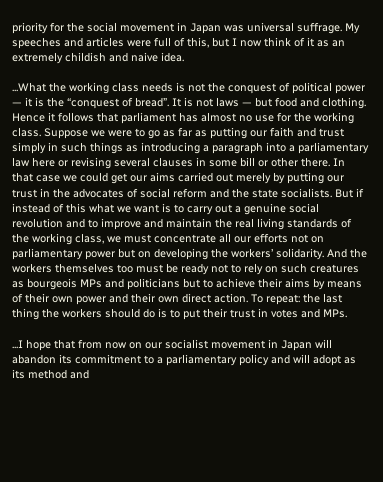priority for the social movement in Japan was universal suffrage. My speeches and articles were full of this, but I now think of it as an extremely childish and naive idea.

...What the working class needs is not the conquest of political power — it is the “conquest of bread”. It is not laws — but food and clothing. Hence it follows that parliament has almost no use for the working class. Suppose we were to go as far as putting our faith and trust simply in such things as introducing a paragraph into a parliamentary law here or revising several clauses in some bill or other there. In that case we could get our aims carried out merely by putting our trust in the advocates of social reform and the state socialists. But if instead of this what we want is to carry out a genuine social revolution and to improve and maintain the real living standards of the working class, we must concentrate all our efforts not on parliamentary power but on developing the workers’ solidarity. And the workers themselves too must be ready not to rely on such creatures as bourgeois MPs and politicians but to achieve their aims by means of their own power and their own direct action. To repeat: the last thing the workers should do is to put their trust in votes and MPs.

...I hope that from now on our socialist movement in Japan will abandon its commitment to a parliamentary policy and will adopt as its method and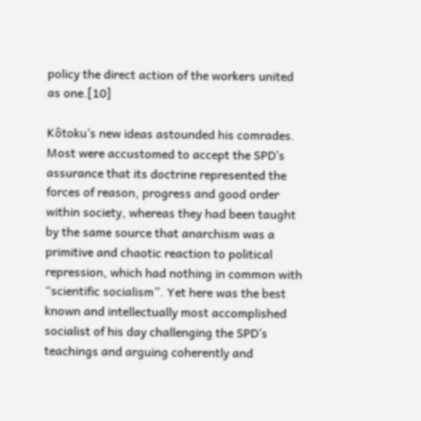policy the direct action of the workers united as one.[10]

Kôtoku’s new ideas astounded his comrades. Most were accustomed to accept the SPD’s assurance that its doctrine represented the forces of reason, progress and good order within society, whereas they had been taught by the same source that anarchism was a primitive and chaotic reaction to political repression, which had nothing in common with “scientific socialism”. Yet here was the best known and intellectually most accomplished socialist of his day challenging the SPD’s teachings and arguing coherently and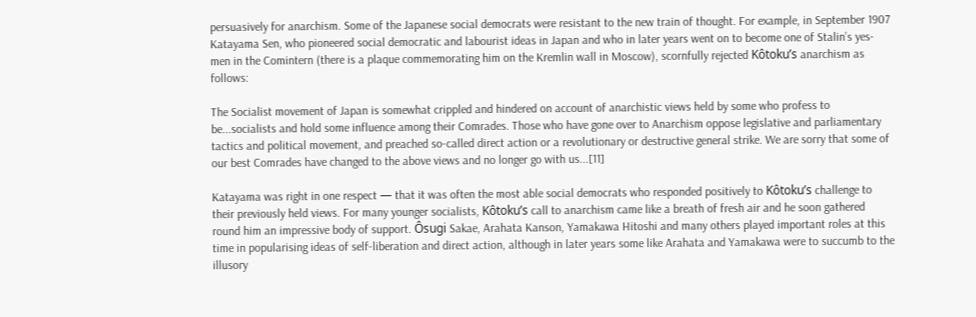persuasively for anarchism. Some of the Japanese social democrats were resistant to the new train of thought. For example, in September 1907 Katayama Sen, who pioneered social democratic and labourist ideas in Japan and who in later years went on to become one of Stalin’s yes-men in the Comintern (there is a plaque commemorating him on the Kremlin wall in Moscow), scornfully rejected Kôtoku’s anarchism as follows:

The Socialist movement of Japan is somewhat crippled and hindered on account of anarchistic views held by some who profess to be...socialists and hold some influence among their Comrades. Those who have gone over to Anarchism oppose legislative and parliamentary tactics and political movement, and preached so-called direct action or a revolutionary or destructive general strike. We are sorry that some of our best Comrades have changed to the above views and no longer go with us...[11]

Katayama was right in one respect — that it was often the most able social democrats who responded positively to Kôtoku’s challenge to their previously held views. For many younger socialists, Kôtoku’s call to anarchism came like a breath of fresh air and he soon gathered round him an impressive body of support. Ôsugi Sakae, Arahata Kanson, Yamakawa Hitoshi and many others played important roles at this time in popularising ideas of self-liberation and direct action, although in later years some like Arahata and Yamakawa were to succumb to the illusory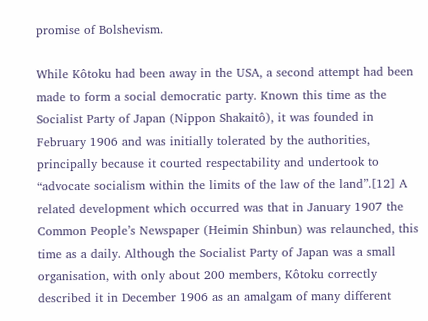promise of Bolshevism.

While Kôtoku had been away in the USA, a second attempt had been made to form a social democratic party. Known this time as the Socialist Party of Japan (Nippon Shakaitô), it was founded in February 1906 and was initially tolerated by the authorities, principally because it courted respectability and undertook to “advocate socialism within the limits of the law of the land”.[12] A related development which occurred was that in January 1907 the Common People’s Newspaper (Heimin Shinbun) was relaunched, this time as a daily. Although the Socialist Party of Japan was a small organisation, with only about 200 members, Kôtoku correctly described it in December 1906 as an amalgam of many different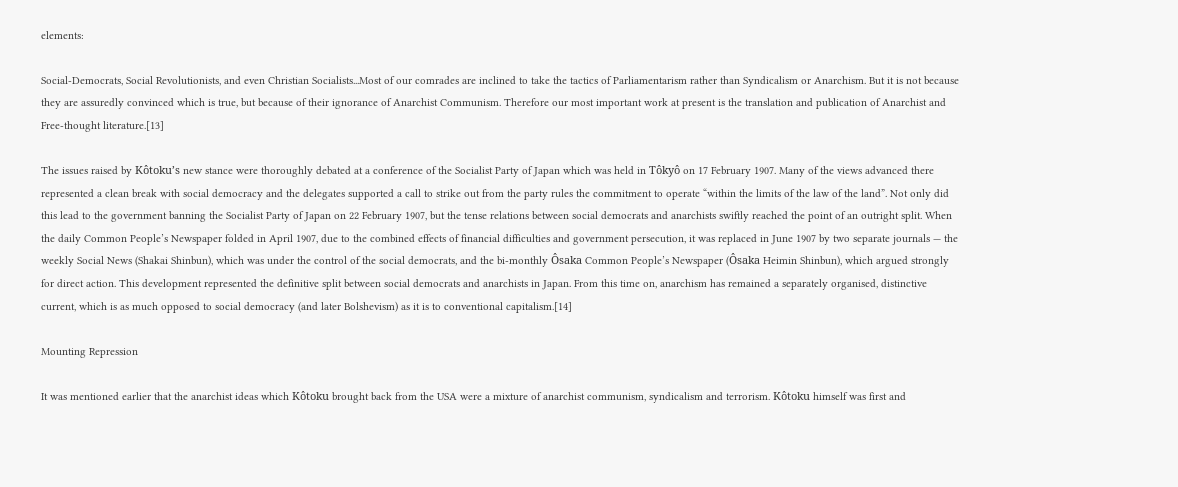elements:

Social-Democrats, Social Revolutionists, and even Christian Socialists...Most of our comrades are inclined to take the tactics of Parliamentarism rather than Syndicalism or Anarchism. But it is not because they are assuredly convinced which is true, but because of their ignorance of Anarchist Communism. Therefore our most important work at present is the translation and publication of Anarchist and Free-thought literature.[13]

The issues raised by Kôtoku’s new stance were thoroughly debated at a conference of the Socialist Party of Japan which was held in Tôkyô on 17 February 1907. Many of the views advanced there represented a clean break with social democracy and the delegates supported a call to strike out from the party rules the commitment to operate “within the limits of the law of the land”. Not only did this lead to the government banning the Socialist Party of Japan on 22 February 1907, but the tense relations between social democrats and anarchists swiftly reached the point of an outright split. When the daily Common People’s Newspaper folded in April 1907, due to the combined effects of financial difficulties and government persecution, it was replaced in June 1907 by two separate journals — the weekly Social News (Shakai Shinbun), which was under the control of the social democrats, and the bi-monthly Ôsaka Common People’s Newspaper (Ôsaka Heimin Shinbun), which argued strongly for direct action. This development represented the definitive split between social democrats and anarchists in Japan. From this time on, anarchism has remained a separately organised, distinctive current, which is as much opposed to social democracy (and later Bolshevism) as it is to conventional capitalism.[14]

Mounting Repression

It was mentioned earlier that the anarchist ideas which Kôtoku brought back from the USA were a mixture of anarchist communism, syndicalism and terrorism. Kôtoku himself was first and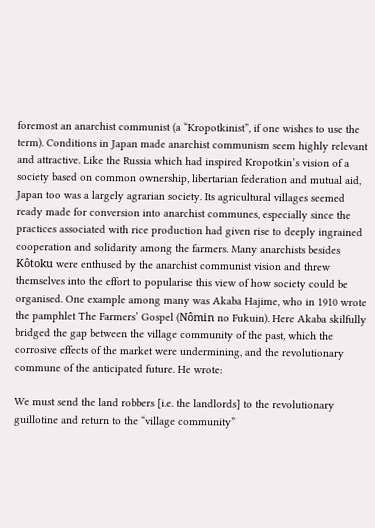foremost an anarchist communist (a “Kropotkinist”, if one wishes to use the term). Conditions in Japan made anarchist communism seem highly relevant and attractive. Like the Russia which had inspired Kropotkin’s vision of a society based on common ownership, libertarian federation and mutual aid, Japan too was a largely agrarian society. Its agricultural villages seemed ready made for conversion into anarchist communes, especially since the practices associated with rice production had given rise to deeply ingrained cooperation and solidarity among the farmers. Many anarchists besides Kôtoku were enthused by the anarchist communist vision and threw themselves into the effort to popularise this view of how society could be organised. One example among many was Akaba Hajime, who in 1910 wrote the pamphlet The Farmers’ Gospel (Nômin no Fukuin). Here Akaba skilfully bridged the gap between the village community of the past, which the corrosive effects of the market were undermining, and the revolutionary commune of the anticipated future. He wrote:

We must send the land robbers [i.e. the landlords] to the revolutionary guillotine and return to the “village community”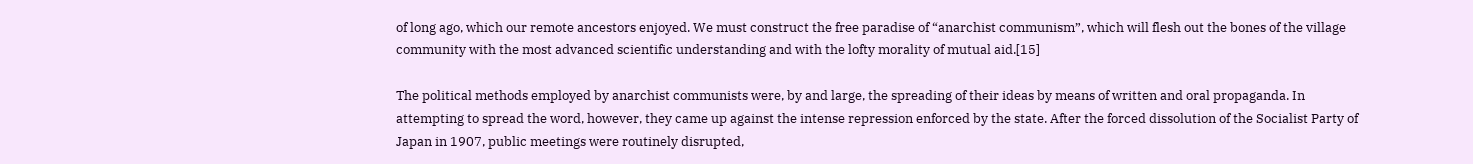of long ago, which our remote ancestors enjoyed. We must construct the free paradise of “anarchist communism”, which will flesh out the bones of the village community with the most advanced scientific understanding and with the lofty morality of mutual aid.[15]

The political methods employed by anarchist communists were, by and large, the spreading of their ideas by means of written and oral propaganda. In attempting to spread the word, however, they came up against the intense repression enforced by the state. After the forced dissolution of the Socialist Party of Japan in 1907, public meetings were routinely disrupted,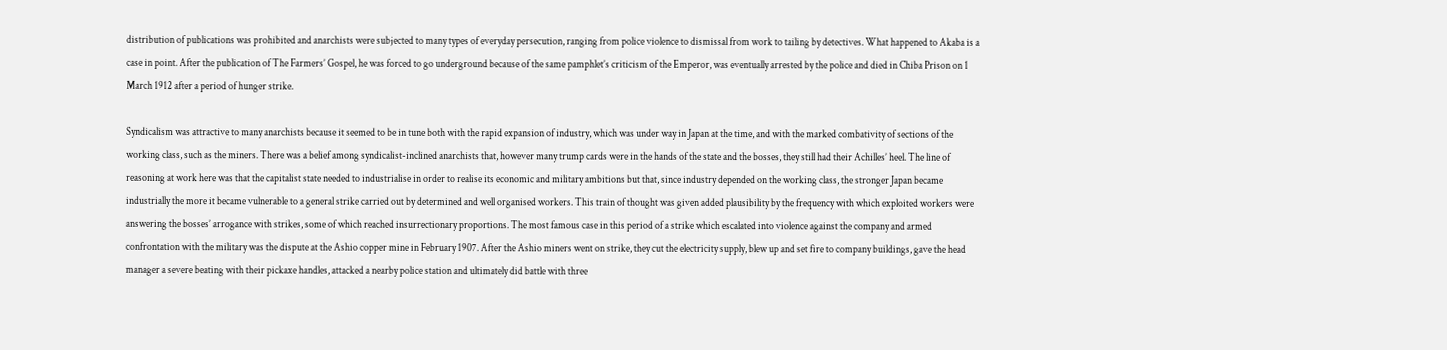distribution of publications was prohibited and anarchists were subjected to many types of everyday persecution, ranging from police violence to dismissal from work to tailing by detectives. What happened to Akaba is a case in point. After the publication of The Farmers’ Gospel, he was forced to go underground because of the same pamphlet’s criticism of the Emperor, was eventually arrested by the police and died in Chiba Prison on 1 March 1912 after a period of hunger strike.

Syndicalism was attractive to many anarchists because it seemed to be in tune both with the rapid expansion of industry, which was under way in Japan at the time, and with the marked combativity of sections of the working class, such as the miners. There was a belief among syndicalist-inclined anarchists that, however many trump cards were in the hands of the state and the bosses, they still had their Achilles’ heel. The line of reasoning at work here was that the capitalist state needed to industrialise in order to realise its economic and military ambitions but that, since industry depended on the working class, the stronger Japan became industrially the more it became vulnerable to a general strike carried out by determined and well organised workers. This train of thought was given added plausibility by the frequency with which exploited workers were answering the bosses’ arrogance with strikes, some of which reached insurrectionary proportions. The most famous case in this period of a strike which escalated into violence against the company and armed confrontation with the military was the dispute at the Ashio copper mine in February 1907. After the Ashio miners went on strike, they cut the electricity supply, blew up and set fire to company buildings, gave the head manager a severe beating with their pickaxe handles, attacked a nearby police station and ultimately did battle with three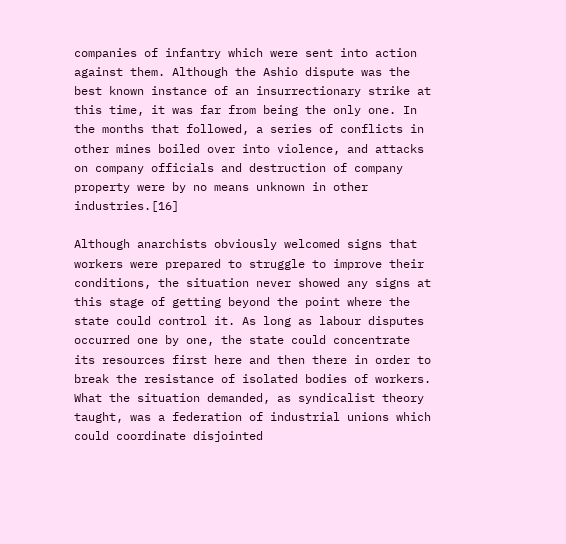companies of infantry which were sent into action against them. Although the Ashio dispute was the best known instance of an insurrectionary strike at this time, it was far from being the only one. In the months that followed, a series of conflicts in other mines boiled over into violence, and attacks on company officials and destruction of company property were by no means unknown in other industries.[16]

Although anarchists obviously welcomed signs that workers were prepared to struggle to improve their conditions, the situation never showed any signs at this stage of getting beyond the point where the state could control it. As long as labour disputes occurred one by one, the state could concentrate its resources first here and then there in order to break the resistance of isolated bodies of workers. What the situation demanded, as syndicalist theory taught, was a federation of industrial unions which could coordinate disjointed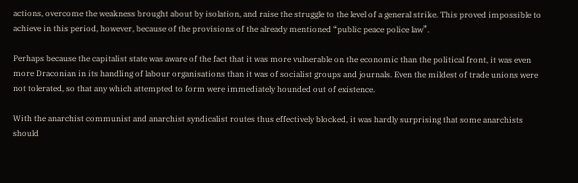actions, overcome the weakness brought about by isolation, and raise the struggle to the level of a general strike. This proved impossible to achieve in this period, however, because of the provisions of the already mentioned “public peace police law”.

Perhaps because the capitalist state was aware of the fact that it was more vulnerable on the economic than the political front, it was even more Draconian in its handling of labour organisations than it was of socialist groups and journals. Even the mildest of trade unions were not tolerated, so that any which attempted to form were immediately hounded out of existence.

With the anarchist communist and anarchist syndicalist routes thus effectively blocked, it was hardly surprising that some anarchists should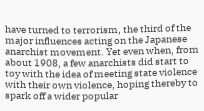have turned to terrorism, the third of the major influences acting on the Japanese anarchist movement. Yet even when, from about 1908, a few anarchists did start to toy with the idea of meeting state violence with their own violence, hoping thereby to spark off a wider popular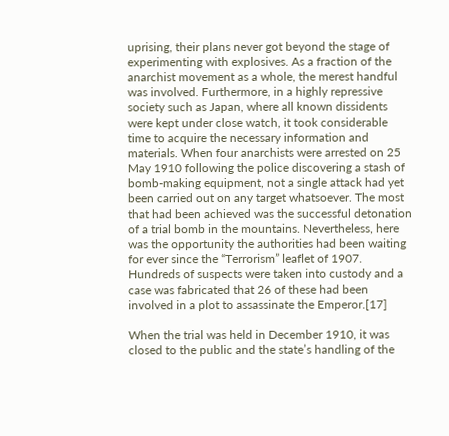uprising, their plans never got beyond the stage of experimenting with explosives. As a fraction of the anarchist movement as a whole, the merest handful was involved. Furthermore, in a highly repressive society such as Japan, where all known dissidents were kept under close watch, it took considerable time to acquire the necessary information and materials. When four anarchists were arrested on 25 May 1910 following the police discovering a stash of bomb-making equipment, not a single attack had yet been carried out on any target whatsoever. The most that had been achieved was the successful detonation of a trial bomb in the mountains. Nevertheless, here was the opportunity the authorities had been waiting for ever since the “Terrorism” leaflet of 1907. Hundreds of suspects were taken into custody and a case was fabricated that 26 of these had been involved in a plot to assassinate the Emperor.[17]

When the trial was held in December 1910, it was closed to the public and the state’s handling of the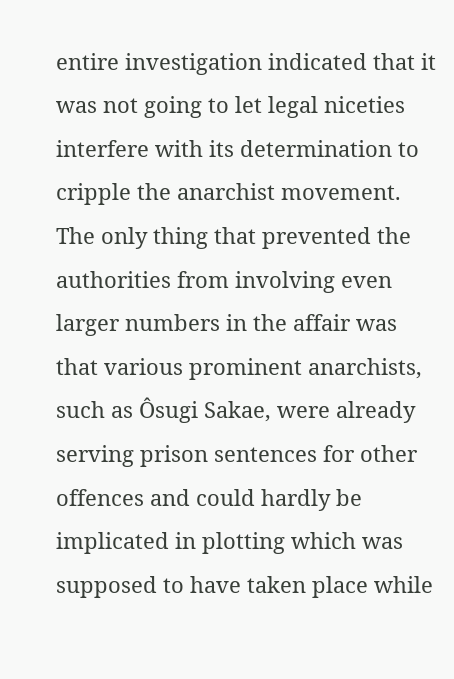entire investigation indicated that it was not going to let legal niceties interfere with its determination to cripple the anarchist movement. The only thing that prevented the authorities from involving even larger numbers in the affair was that various prominent anarchists, such as Ôsugi Sakae, were already serving prison sentences for other offences and could hardly be implicated in plotting which was supposed to have taken place while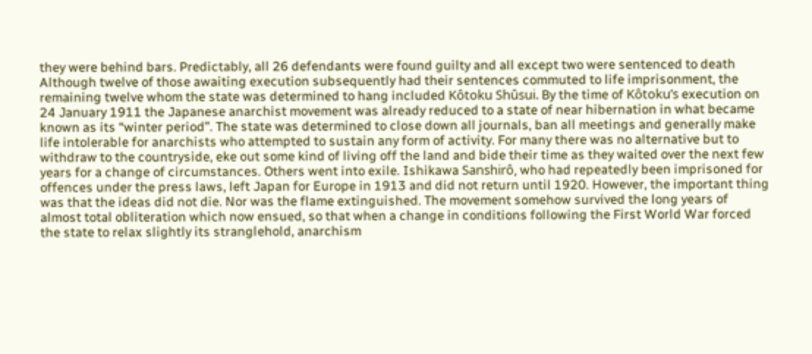they were behind bars. Predictably, all 26 defendants were found guilty and all except two were sentenced to death Although twelve of those awaiting execution subsequently had their sentences commuted to life imprisonment, the remaining twelve whom the state was determined to hang included Kôtoku Shûsui. By the time of Kôtoku’s execution on 24 January 1911 the Japanese anarchist movement was already reduced to a state of near hibernation in what became known as its “winter period”. The state was determined to close down all journals, ban all meetings and generally make life intolerable for anarchists who attempted to sustain any form of activity. For many there was no alternative but to withdraw to the countryside, eke out some kind of living off the land and bide their time as they waited over the next few years for a change of circumstances. Others went into exile. Ishikawa Sanshirô, who had repeatedly been imprisoned for offences under the press laws, left Japan for Europe in 1913 and did not return until 1920. However, the important thing was that the ideas did not die. Nor was the flame extinguished. The movement somehow survived the long years of almost total obliteration which now ensued, so that when a change in conditions following the First World War forced the state to relax slightly its stranglehold, anarchism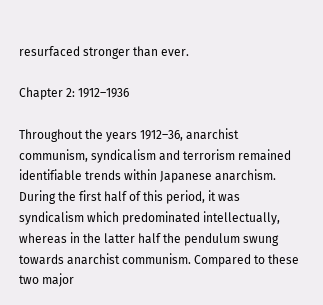resurfaced stronger than ever.

Chapter 2: 1912–1936

Throughout the years 1912–36, anarchist communism, syndicalism and terrorism remained identifiable trends within Japanese anarchism. During the first half of this period, it was syndicalism which predominated intellectually, whereas in the latter half the pendulum swung towards anarchist communism. Compared to these two major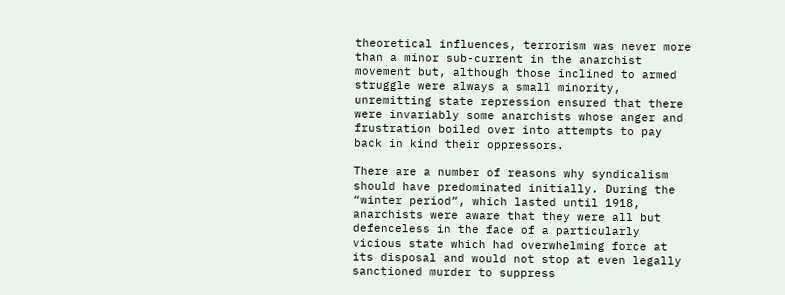theoretical influences, terrorism was never more than a minor sub-current in the anarchist movement but, although those inclined to armed struggle were always a small minority, unremitting state repression ensured that there were invariably some anarchists whose anger and frustration boiled over into attempts to pay back in kind their oppressors.

There are a number of reasons why syndicalism should have predominated initially. During the “winter period”, which lasted until 1918, anarchists were aware that they were all but defenceless in the face of a particularly vicious state which had overwhelming force at its disposal and would not stop at even legally sanctioned murder to suppress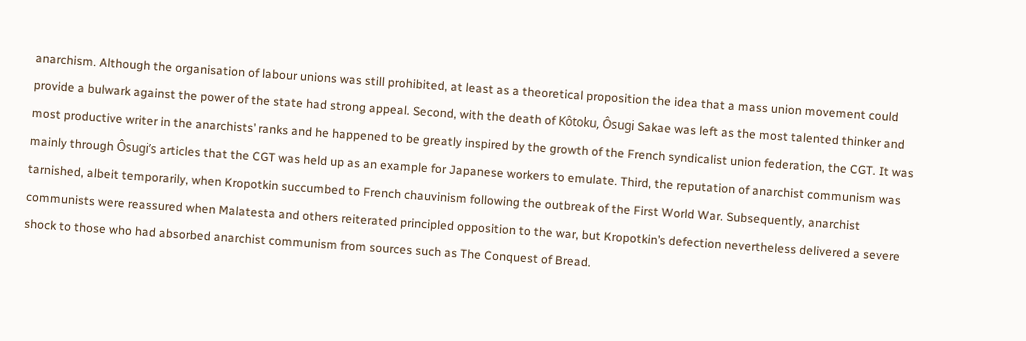anarchism. Although the organisation of labour unions was still prohibited, at least as a theoretical proposition the idea that a mass union movement could provide a bulwark against the power of the state had strong appeal. Second, with the death of Kôtoku, Ôsugi Sakae was left as the most talented thinker and most productive writer in the anarchists’ ranks and he happened to be greatly inspired by the growth of the French syndicalist union federation, the CGT. It was mainly through Ôsugi’s articles that the CGT was held up as an example for Japanese workers to emulate. Third, the reputation of anarchist communism was tarnished, albeit temporarily, when Kropotkin succumbed to French chauvinism following the outbreak of the First World War. Subsequently, anarchist communists were reassured when Malatesta and others reiterated principled opposition to the war, but Kropotkin’s defection nevertheless delivered a severe shock to those who had absorbed anarchist communism from sources such as The Conquest of Bread.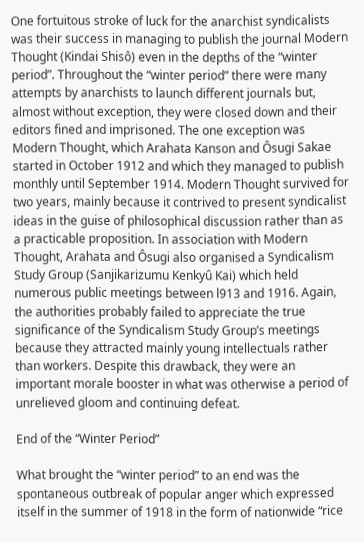One fortuitous stroke of luck for the anarchist syndicalists was their success in managing to publish the journal Modern Thought (Kindai Shisô) even in the depths of the “winter period”. Throughout the “winter period” there were many attempts by anarchists to launch different journals but, almost without exception, they were closed down and their editors fined and imprisoned. The one exception was Modern Thought, which Arahata Kanson and Ôsugi Sakae started in October 1912 and which they managed to publish monthly until September 1914. Modern Thought survived for two years, mainly because it contrived to present syndicalist ideas in the guise of philosophical discussion rather than as a practicable proposition. In association with Modern Thought, Arahata and Ôsugi also organised a Syndicalism Study Group (Sanjikarizumu Kenkyû Kai) which held numerous public meetings between l913 and 1916. Again, the authorities probably failed to appreciate the true significance of the Syndicalism Study Group’s meetings because they attracted mainly young intellectuals rather than workers. Despite this drawback, they were an important morale booster in what was otherwise a period of unrelieved gloom and continuing defeat.

End of the “Winter Period”

What brought the “winter period” to an end was the spontaneous outbreak of popular anger which expressed itself in the summer of 1918 in the form of nationwide “rice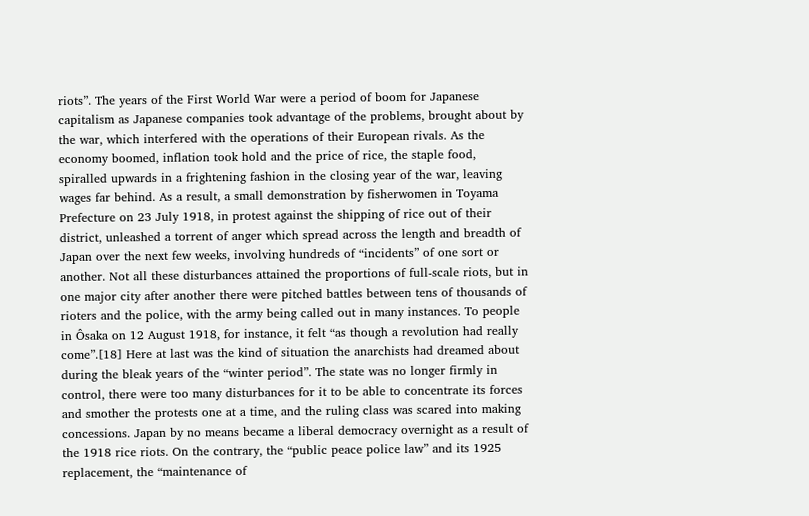riots”. The years of the First World War were a period of boom for Japanese capitalism as Japanese companies took advantage of the problems, brought about by the war, which interfered with the operations of their European rivals. As the economy boomed, inflation took hold and the price of rice, the staple food, spiralled upwards in a frightening fashion in the closing year of the war, leaving wages far behind. As a result, a small demonstration by fisherwomen in Toyama Prefecture on 23 July 1918, in protest against the shipping of rice out of their district, unleashed a torrent of anger which spread across the length and breadth of Japan over the next few weeks, involving hundreds of “incidents” of one sort or another. Not all these disturbances attained the proportions of full-scale riots, but in one major city after another there were pitched battles between tens of thousands of rioters and the police, with the army being called out in many instances. To people in Ôsaka on 12 August 1918, for instance, it felt “as though a revolution had really come”.[18] Here at last was the kind of situation the anarchists had dreamed about during the bleak years of the “winter period”. The state was no longer firmly in control, there were too many disturbances for it to be able to concentrate its forces and smother the protests one at a time, and the ruling class was scared into making concessions. Japan by no means became a liberal democracy overnight as a result of the 1918 rice riots. On the contrary, the “public peace police law” and its 1925 replacement, the “maintenance of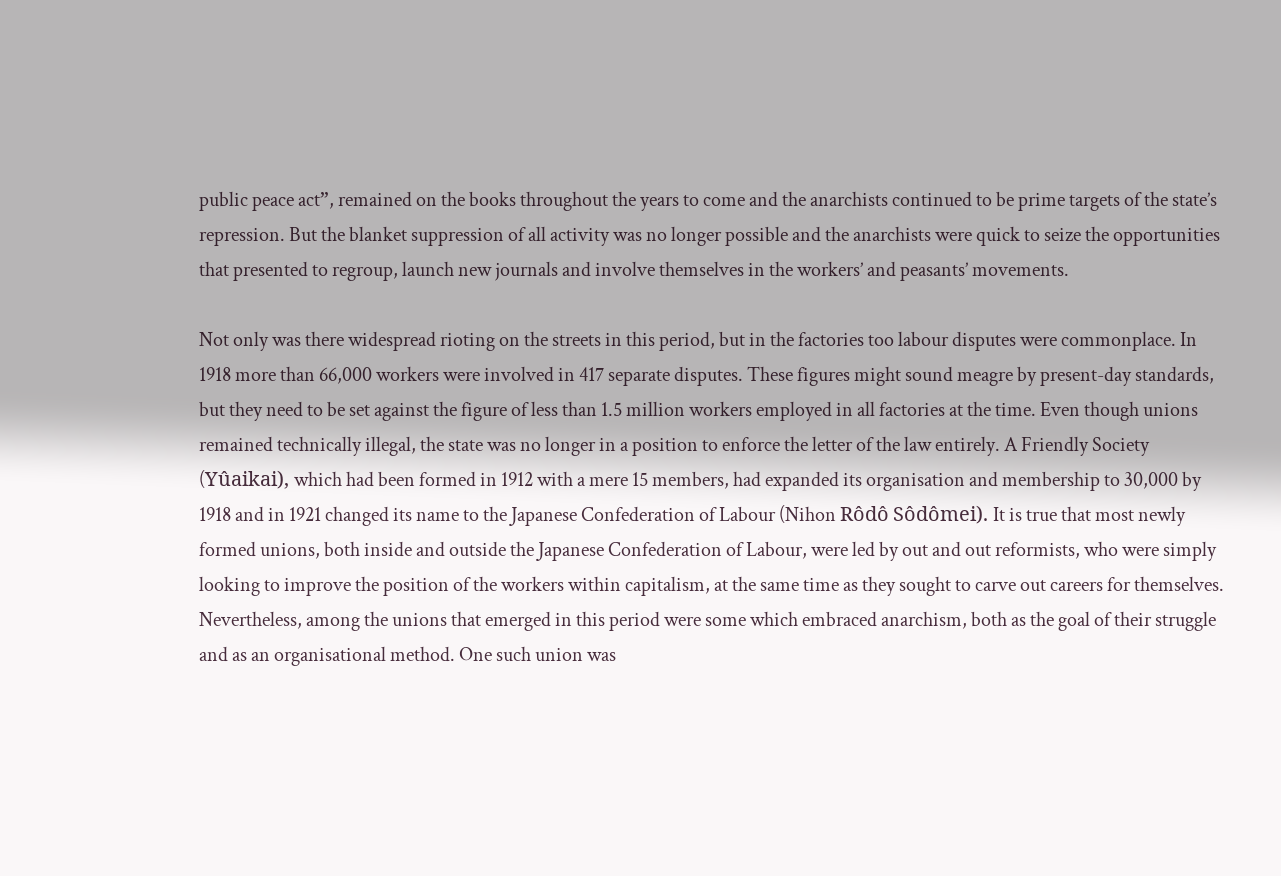public peace act”, remained on the books throughout the years to come and the anarchists continued to be prime targets of the state’s repression. But the blanket suppression of all activity was no longer possible and the anarchists were quick to seize the opportunities that presented to regroup, launch new journals and involve themselves in the workers’ and peasants’ movements.

Not only was there widespread rioting on the streets in this period, but in the factories too labour disputes were commonplace. In 1918 more than 66,000 workers were involved in 417 separate disputes. These figures might sound meagre by present-day standards, but they need to be set against the figure of less than 1.5 million workers employed in all factories at the time. Even though unions remained technically illegal, the state was no longer in a position to enforce the letter of the law entirely. A Friendly Society (Yûaikai), which had been formed in 1912 with a mere 15 members, had expanded its organisation and membership to 30,000 by 1918 and in 1921 changed its name to the Japanese Confederation of Labour (Nihon Rôdô Sôdômei). It is true that most newly formed unions, both inside and outside the Japanese Confederation of Labour, were led by out and out reformists, who were simply looking to improve the position of the workers within capitalism, at the same time as they sought to carve out careers for themselves. Nevertheless, among the unions that emerged in this period were some which embraced anarchism, both as the goal of their struggle and as an organisational method. One such union was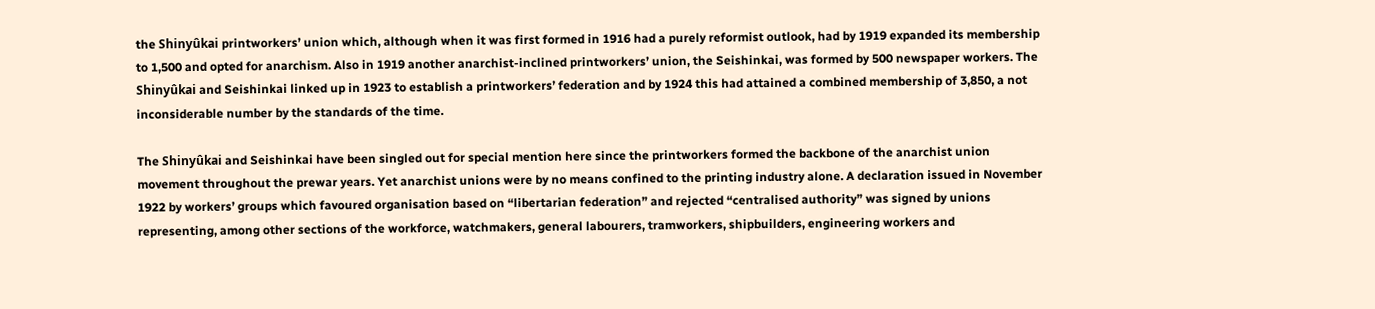the Shinyûkai printworkers’ union which, although when it was first formed in 1916 had a purely reformist outlook, had by 1919 expanded its membership to 1,500 and opted for anarchism. Also in 1919 another anarchist-inclined printworkers’ union, the Seishinkai, was formed by 500 newspaper workers. The Shinyûkai and Seishinkai linked up in 1923 to establish a printworkers’ federation and by 1924 this had attained a combined membership of 3,850, a not inconsiderable number by the standards of the time.

The Shinyûkai and Seishinkai have been singled out for special mention here since the printworkers formed the backbone of the anarchist union movement throughout the prewar years. Yet anarchist unions were by no means confined to the printing industry alone. A declaration issued in November 1922 by workers’ groups which favoured organisation based on “libertarian federation” and rejected “centralised authority” was signed by unions representing, among other sections of the workforce, watchmakers, general labourers, tramworkers, shipbuilders, engineering workers and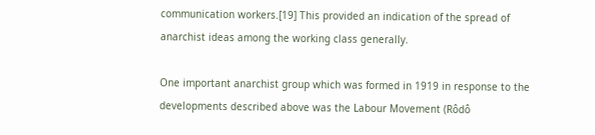communication workers.[19] This provided an indication of the spread of anarchist ideas among the working class generally.

One important anarchist group which was formed in 1919 in response to the developments described above was the Labour Movement (Rôdô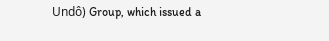Undô) Group, which issued a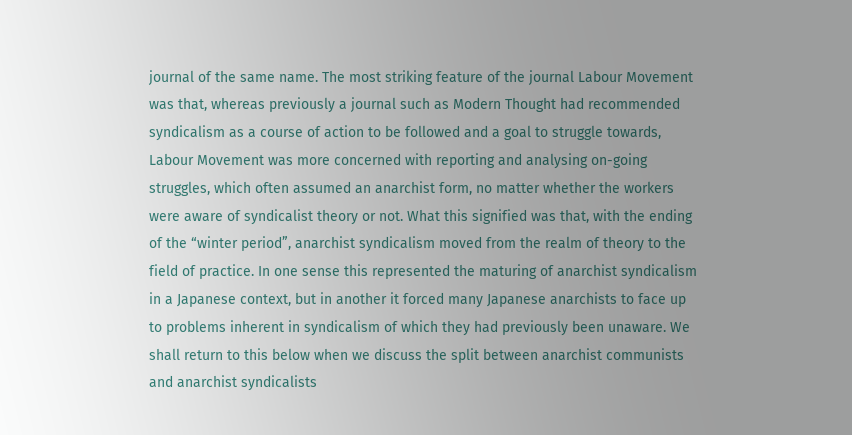journal of the same name. The most striking feature of the journal Labour Movement was that, whereas previously a journal such as Modern Thought had recommended syndicalism as a course of action to be followed and a goal to struggle towards, Labour Movement was more concerned with reporting and analysing on-going struggles, which often assumed an anarchist form, no matter whether the workers were aware of syndicalist theory or not. What this signified was that, with the ending of the “winter period”, anarchist syndicalism moved from the realm of theory to the field of practice. In one sense this represented the maturing of anarchist syndicalism in a Japanese context, but in another it forced many Japanese anarchists to face up to problems inherent in syndicalism of which they had previously been unaware. We shall return to this below when we discuss the split between anarchist communists and anarchist syndicalists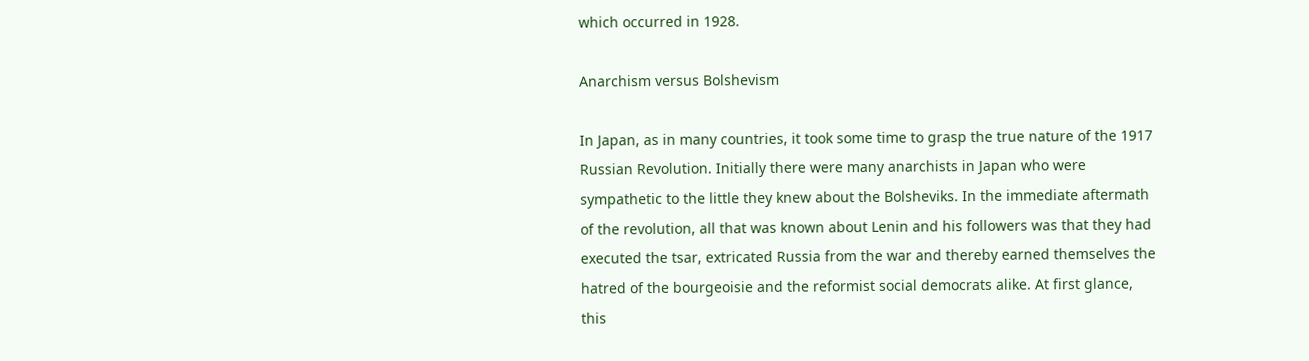which occurred in 1928.

Anarchism versus Bolshevism

In Japan, as in many countries, it took some time to grasp the true nature of the 1917 Russian Revolution. Initially there were many anarchists in Japan who were sympathetic to the little they knew about the Bolsheviks. In the immediate aftermath of the revolution, all that was known about Lenin and his followers was that they had executed the tsar, extricated Russia from the war and thereby earned themselves the hatred of the bourgeoisie and the reformist social democrats alike. At first glance, this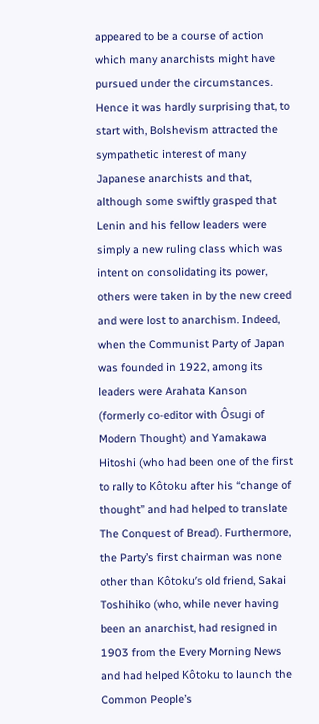appeared to be a course of action which many anarchists might have pursued under the circumstances. Hence it was hardly surprising that, to start with, Bolshevism attracted the sympathetic interest of many Japanese anarchists and that, although some swiftly grasped that Lenin and his fellow leaders were simply a new ruling class which was intent on consolidating its power, others were taken in by the new creed and were lost to anarchism. Indeed, when the Communist Party of Japan was founded in 1922, among its leaders were Arahata Kanson (formerly co-editor with Ôsugi of Modern Thought) and Yamakawa Hitoshi (who had been one of the first to rally to Kôtoku after his “change of thought” and had helped to translate The Conquest of Bread). Furthermore, the Party’s first chairman was none other than Kôtoku’s old friend, Sakai Toshihiko (who, while never having been an anarchist, had resigned in 1903 from the Every Morning News and had helped Kôtoku to launch the Common People’s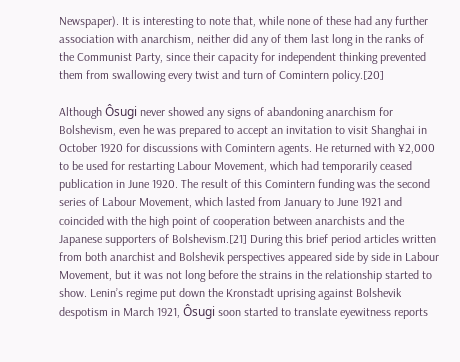Newspaper). It is interesting to note that, while none of these had any further association with anarchism, neither did any of them last long in the ranks of the Communist Party, since their capacity for independent thinking prevented them from swallowing every twist and turn of Comintern policy.[20]

Although Ôsugi never showed any signs of abandoning anarchism for Bolshevism, even he was prepared to accept an invitation to visit Shanghai in October 1920 for discussions with Comintern agents. He returned with ¥2,000 to be used for restarting Labour Movement, which had temporarily ceased publication in June 1920. The result of this Comintern funding was the second series of Labour Movement, which lasted from January to June 1921 and coincided with the high point of cooperation between anarchists and the Japanese supporters of Bolshevism.[21] During this brief period articles written from both anarchist and Bolshevik perspectives appeared side by side in Labour Movement, but it was not long before the strains in the relationship started to show. Lenin’s regime put down the Kronstadt uprising against Bolshevik despotism in March 1921, Ôsugi soon started to translate eyewitness reports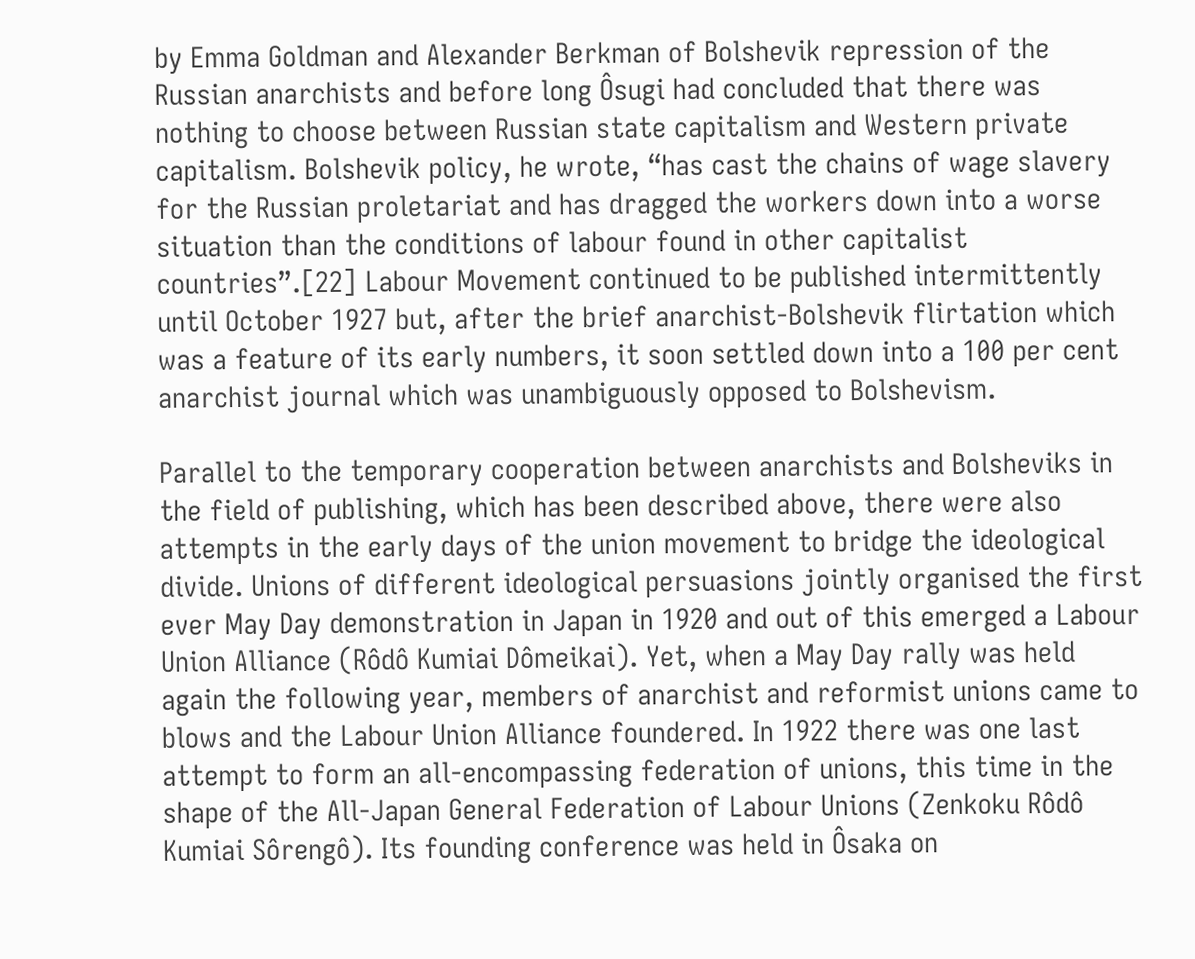by Emma Goldman and Alexander Berkman of Bolshevik repression of the Russian anarchists and before long Ôsugi had concluded that there was nothing to choose between Russian state capitalism and Western private capitalism. Bolshevik policy, he wrote, “has cast the chains of wage slavery for the Russian proletariat and has dragged the workers down into a worse situation than the conditions of labour found in other capitalist countries”.[22] Labour Movement continued to be published intermittently until October 1927 but, after the brief anarchist-Bolshevik flirtation which was a feature of its early numbers, it soon settled down into a 100 per cent anarchist journal which was unambiguously opposed to Bolshevism.

Parallel to the temporary cooperation between anarchists and Bolsheviks in the field of publishing, which has been described above, there were also attempts in the early days of the union movement to bridge the ideological divide. Unions of different ideological persuasions jointly organised the first ever May Day demonstration in Japan in 1920 and out of this emerged a Labour Union Alliance (Rôdô Kumiai Dômeikai). Yet, when a May Day rally was held again the following year, members of anarchist and reformist unions came to blows and the Labour Union Alliance foundered. In 1922 there was one last attempt to form an all-encompassing federation of unions, this time in the shape of the All-Japan General Federation of Labour Unions (Zenkoku Rôdô Kumiai Sôrengô). Its founding conference was held in Ôsaka on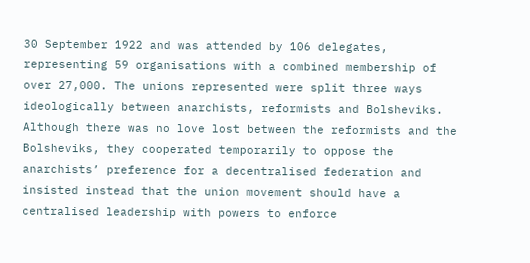30 September 1922 and was attended by 106 delegates, representing 59 organisations with a combined membership of over 27,000. The unions represented were split three ways ideologically between anarchists, reformists and Bolsheviks. Although there was no love lost between the reformists and the Bolsheviks, they cooperated temporarily to oppose the anarchists’ preference for a decentralised federation and insisted instead that the union movement should have a centralised leadership with powers to enforce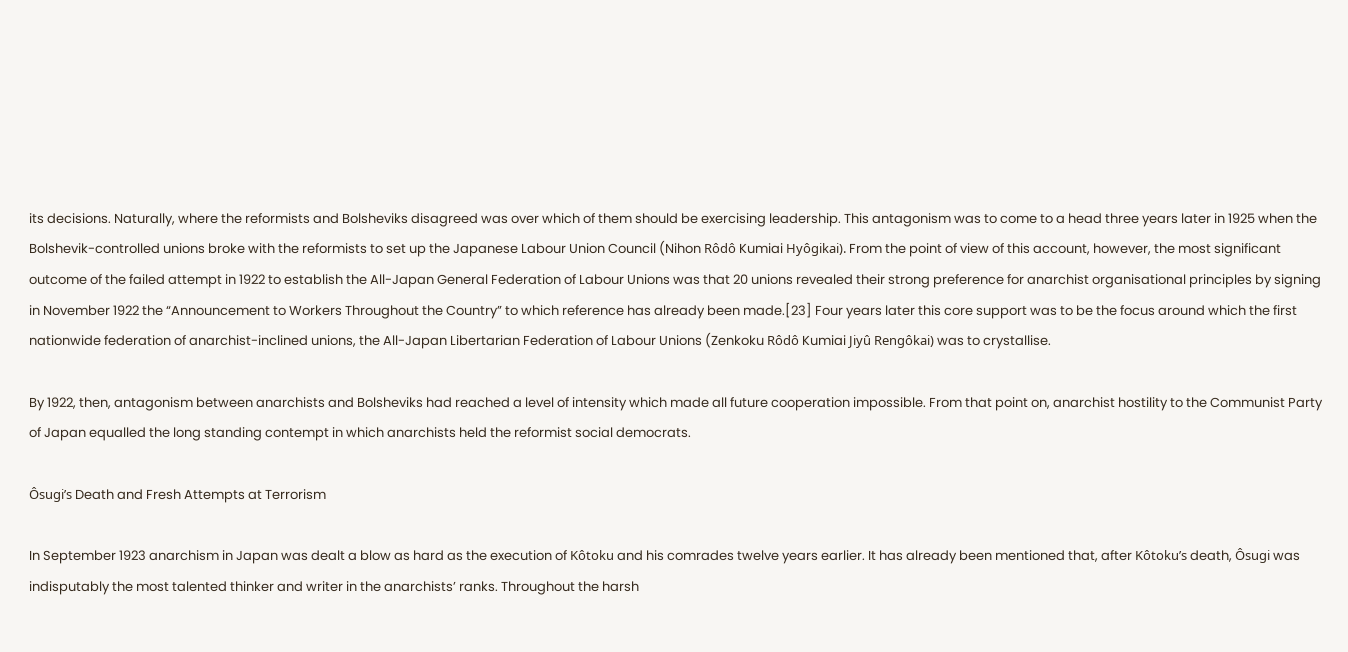its decisions. Naturally, where the reformists and Bolsheviks disagreed was over which of them should be exercising leadership. This antagonism was to come to a head three years later in 1925 when the Bolshevik-controlled unions broke with the reformists to set up the Japanese Labour Union Council (Nihon Rôdô Kumiai Hyôgikai). From the point of view of this account, however, the most significant outcome of the failed attempt in 1922 to establish the All-Japan General Federation of Labour Unions was that 20 unions revealed their strong preference for anarchist organisational principles by signing in November 1922 the “Announcement to Workers Throughout the Country” to which reference has already been made.[23] Four years later this core support was to be the focus around which the first nationwide federation of anarchist-inclined unions, the All-Japan Libertarian Federation of Labour Unions (Zenkoku Rôdô Kumiai Jiyû Rengôkai) was to crystallise.

By 1922, then, antagonism between anarchists and Bolsheviks had reached a level of intensity which made all future cooperation impossible. From that point on, anarchist hostility to the Communist Party of Japan equalled the long standing contempt in which anarchists held the reformist social democrats.

Ôsugi’s Death and Fresh Attempts at Terrorism

In September 1923 anarchism in Japan was dealt a blow as hard as the execution of Kôtoku and his comrades twelve years earlier. It has already been mentioned that, after Kôtoku’s death, Ôsugi was indisputably the most talented thinker and writer in the anarchists’ ranks. Throughout the harsh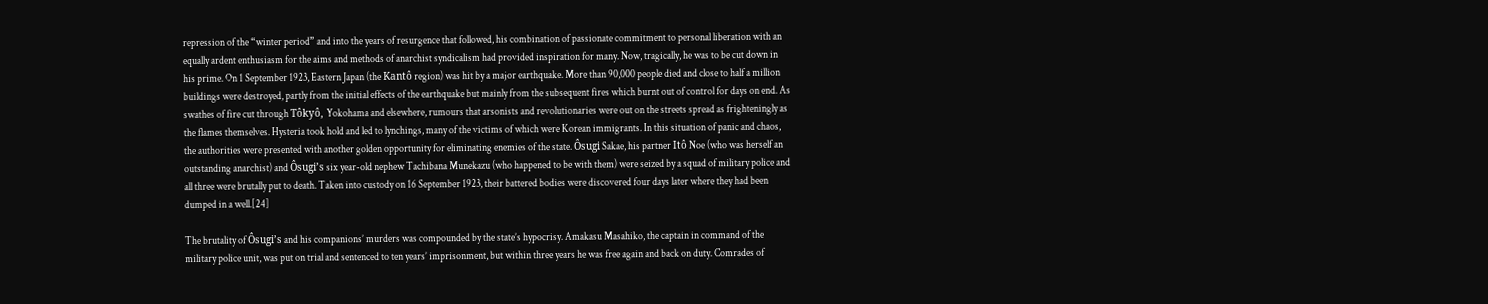repression of the “winter period” and into the years of resurgence that followed, his combination of passionate commitment to personal liberation with an equally ardent enthusiasm for the aims and methods of anarchist syndicalism had provided inspiration for many. Now, tragically, he was to be cut down in his prime. On 1 September 1923, Eastern Japan (the Kantô region) was hit by a major earthquake. More than 90,000 people died and close to half a million buildings were destroyed, partly from the initial effects of the earthquake but mainly from the subsequent fires which burnt out of control for days on end. As swathes of fire cut through Tôkyô, Yokohama and elsewhere, rumours that arsonists and revolutionaries were out on the streets spread as frighteningly as the flames themselves. Hysteria took hold and led to lynchings, many of the victims of which were Korean immigrants. In this situation of panic and chaos, the authorities were presented with another golden opportunity for eliminating enemies of the state. Ôsugi Sakae, his partner Itô Noe (who was herself an outstanding anarchist) and Ôsugi’s six year-old nephew Tachibana Munekazu (who happened to be with them) were seized by a squad of military police and all three were brutally put to death. Taken into custody on 16 September 1923, their battered bodies were discovered four days later where they had been dumped in a well.[24]

The brutality of Ôsugi’s and his companions’ murders was compounded by the state’s hypocrisy. Amakasu Masahiko, the captain in command of the military police unit, was put on trial and sentenced to ten years’ imprisonment, but within three years he was free again and back on duty. Comrades of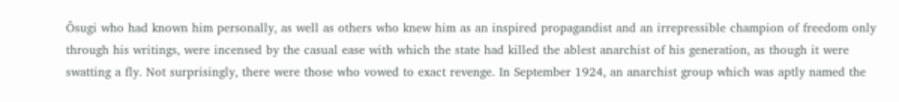Ôsugi who had known him personally, as well as others who knew him as an inspired propagandist and an irrepressible champion of freedom only through his writings, were incensed by the casual ease with which the state had killed the ablest anarchist of his generation, as though it were swatting a fly. Not surprisingly, there were those who vowed to exact revenge. In September 1924, an anarchist group which was aptly named the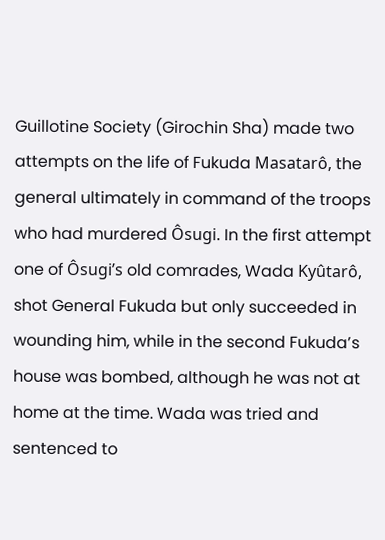Guillotine Society (Girochin Sha) made two attempts on the life of Fukuda Masatarô, the general ultimately in command of the troops who had murdered Ôsugi. In the first attempt one of Ôsugi’s old comrades, Wada Kyûtarô, shot General Fukuda but only succeeded in wounding him, while in the second Fukuda’s house was bombed, although he was not at home at the time. Wada was tried and sentenced to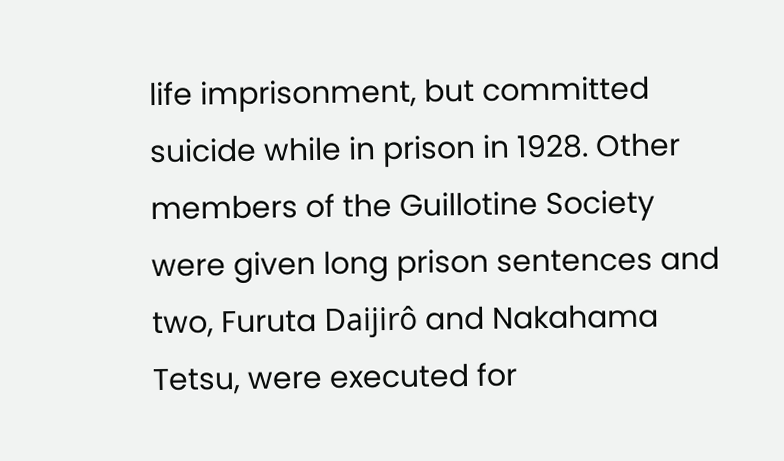life imprisonment, but committed suicide while in prison in 1928. Other members of the Guillotine Society were given long prison sentences and two, Furuta Daijirô and Nakahama Tetsu, were executed for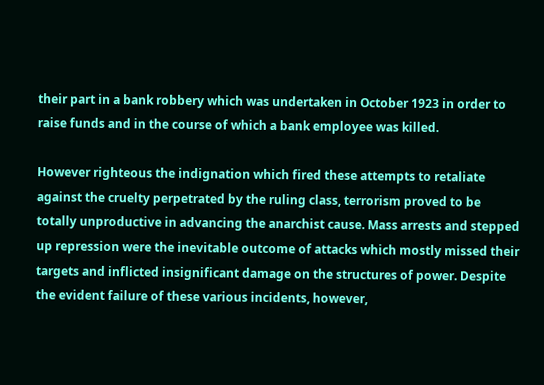their part in a bank robbery which was undertaken in October 1923 in order to raise funds and in the course of which a bank employee was killed.

However righteous the indignation which fired these attempts to retaliate against the cruelty perpetrated by the ruling class, terrorism proved to be totally unproductive in advancing the anarchist cause. Mass arrests and stepped up repression were the inevitable outcome of attacks which mostly missed their targets and inflicted insignificant damage on the structures of power. Despite the evident failure of these various incidents, however,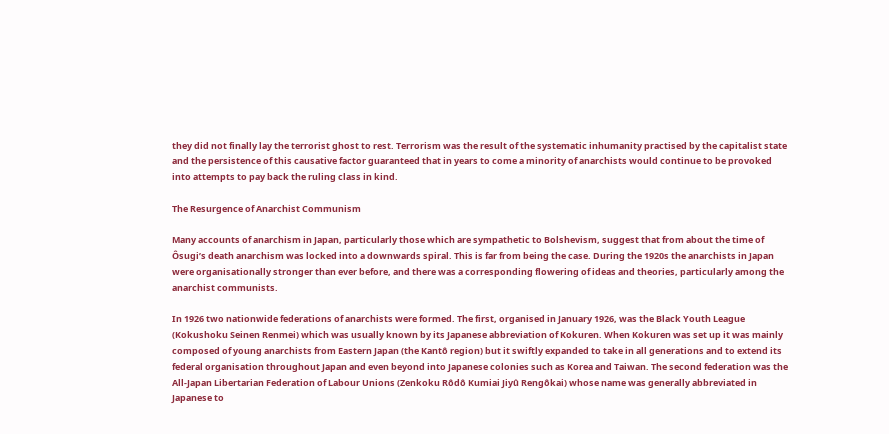they did not finally lay the terrorist ghost to rest. Terrorism was the result of the systematic inhumanity practised by the capitalist state and the persistence of this causative factor guaranteed that in years to come a minority of anarchists would continue to be provoked into attempts to pay back the ruling class in kind.

The Resurgence of Anarchist Communism

Many accounts of anarchism in Japan, particularly those which are sympathetic to Bolshevism, suggest that from about the time of Ôsugi’s death anarchism was locked into a downwards spiral. This is far from being the case. During the 1920s the anarchists in Japan were organisationally stronger than ever before, and there was a corresponding flowering of ideas and theories, particularly among the anarchist communists.

In 1926 two nationwide federations of anarchists were formed. The first, organised in January 1926, was the Black Youth League (Kokushoku Seinen Renmei) which was usually known by its Japanese abbreviation of Kokuren. When Kokuren was set up it was mainly composed of young anarchists from Eastern Japan (the Kantô region) but it swiftly expanded to take in all generations and to extend its federal organisation throughout Japan and even beyond into Japanese colonies such as Korea and Taiwan. The second federation was the All-Japan Libertarian Federation of Labour Unions (Zenkoku Rôdô Kumiai Jiyû Rengôkai) whose name was generally abbreviated in Japanese to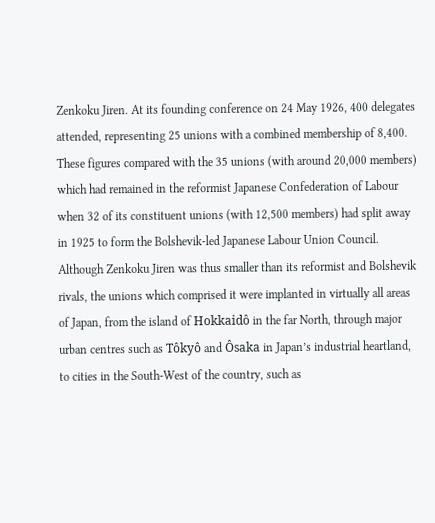Zenkoku Jiren. At its founding conference on 24 May 1926, 400 delegates attended, representing 25 unions with a combined membership of 8,400. These figures compared with the 35 unions (with around 20,000 members) which had remained in the reformist Japanese Confederation of Labour when 32 of its constituent unions (with 12,500 members) had split away in 1925 to form the Bolshevik-led Japanese Labour Union Council. Although Zenkoku Jiren was thus smaller than its reformist and Bolshevik rivals, the unions which comprised it were implanted in virtually all areas of Japan, from the island of Hokkaidô in the far North, through major urban centres such as Tôkyô and Ôsaka in Japan’s industrial heartland, to cities in the South-West of the country, such as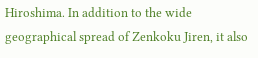Hiroshima. In addition to the wide geographical spread of Zenkoku Jiren, it also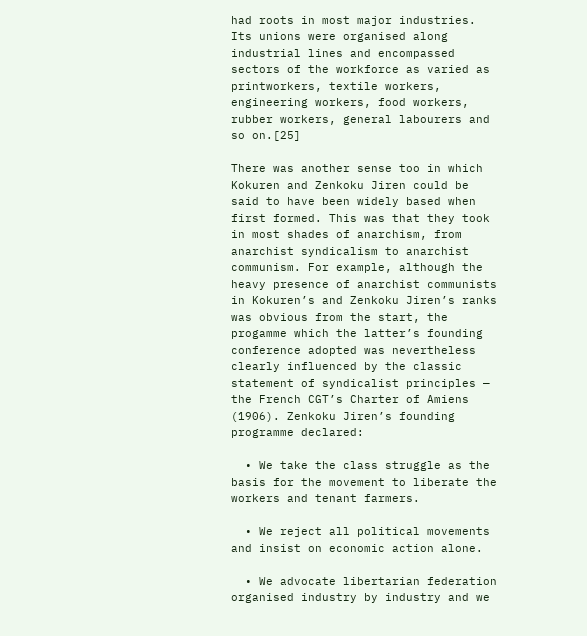had roots in most major industries. Its unions were organised along industrial lines and encompassed sectors of the workforce as varied as printworkers, textile workers, engineering workers, food workers, rubber workers, general labourers and so on.[25]

There was another sense too in which Kokuren and Zenkoku Jiren could be said to have been widely based when first formed. This was that they took in most shades of anarchism, from anarchist syndicalism to anarchist communism. For example, although the heavy presence of anarchist communists in Kokuren’s and Zenkoku Jiren’s ranks was obvious from the start, the progamme which the latter’s founding conference adopted was nevertheless clearly influenced by the classic statement of syndicalist principles — the French CGT’s Charter of Amiens (1906). Zenkoku Jiren’s founding programme declared:

  • We take the class struggle as the basis for the movement to liberate the workers and tenant farmers.

  • We reject all political movements and insist on economic action alone.

  • We advocate libertarian federation organised industry by industry and we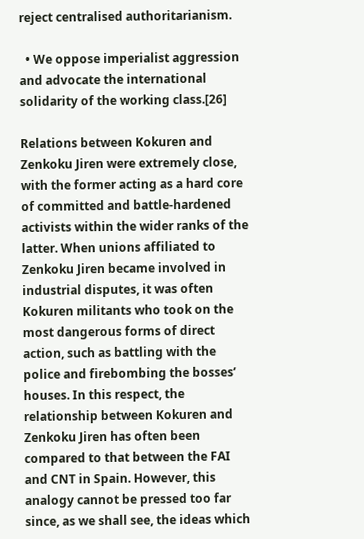reject centralised authoritarianism.

  • We oppose imperialist aggression and advocate the international solidarity of the working class.[26]

Relations between Kokuren and Zenkoku Jiren were extremely close, with the former acting as a hard core of committed and battle-hardened activists within the wider ranks of the latter. When unions affiliated to Zenkoku Jiren became involved in industrial disputes, it was often Kokuren militants who took on the most dangerous forms of direct action, such as battling with the police and firebombing the bosses’ houses. In this respect, the relationship between Kokuren and Zenkoku Jiren has often been compared to that between the FAI and CNT in Spain. However, this analogy cannot be pressed too far since, as we shall see, the ideas which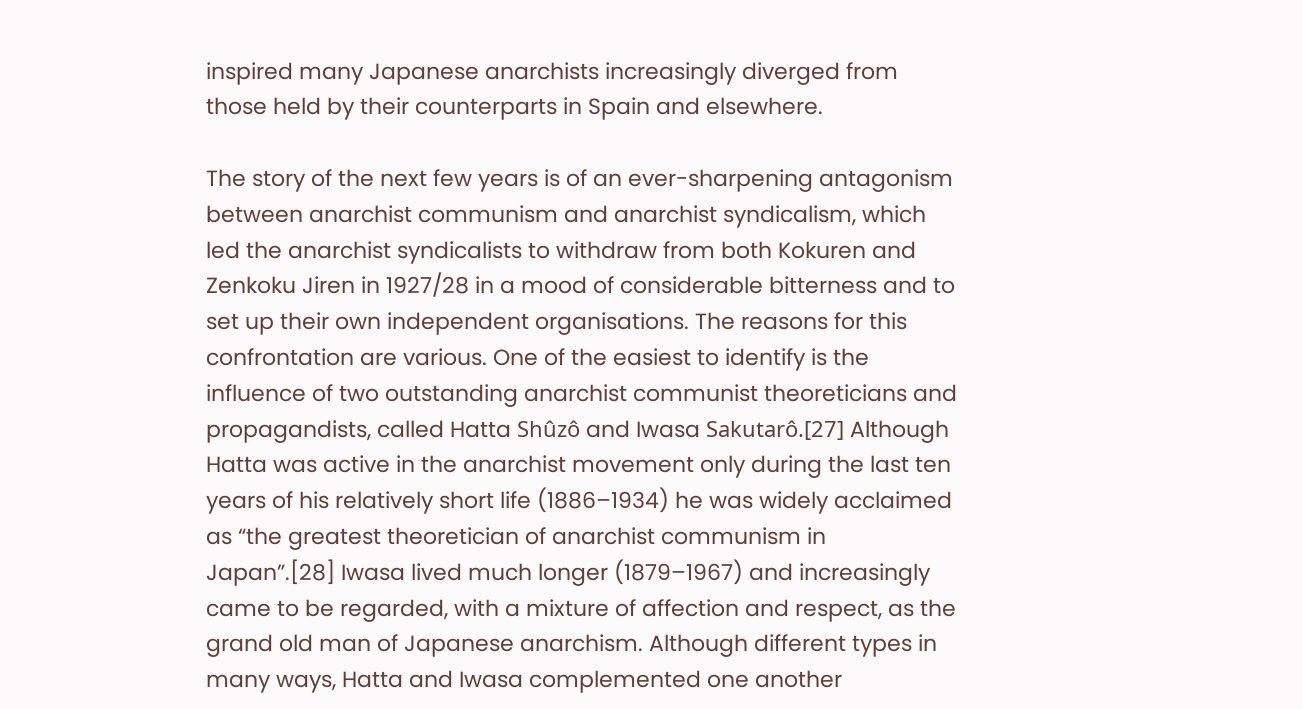inspired many Japanese anarchists increasingly diverged from those held by their counterparts in Spain and elsewhere.

The story of the next few years is of an ever-sharpening antagonism between anarchist communism and anarchist syndicalism, which led the anarchist syndicalists to withdraw from both Kokuren and Zenkoku Jiren in 1927/28 in a mood of considerable bitterness and to set up their own independent organisations. The reasons for this confrontation are various. One of the easiest to identify is the influence of two outstanding anarchist communist theoreticians and propagandists, called Hatta Shûzô and Iwasa Sakutarô.[27] Although Hatta was active in the anarchist movement only during the last ten years of his relatively short life (1886–1934) he was widely acclaimed as “the greatest theoretician of anarchist communism in Japan”.[28] Iwasa lived much longer (1879–1967) and increasingly came to be regarded, with a mixture of affection and respect, as the grand old man of Japanese anarchism. Although different types in many ways, Hatta and Iwasa complemented one another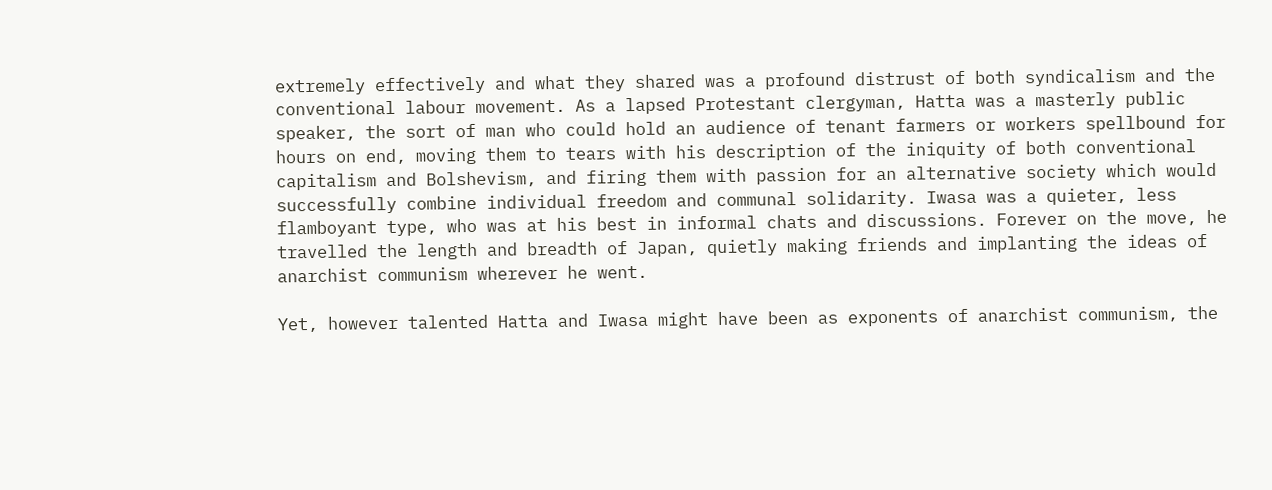extremely effectively and what they shared was a profound distrust of both syndicalism and the conventional labour movement. As a lapsed Protestant clergyman, Hatta was a masterly public speaker, the sort of man who could hold an audience of tenant farmers or workers spellbound for hours on end, moving them to tears with his description of the iniquity of both conventional capitalism and Bolshevism, and firing them with passion for an alternative society which would successfully combine individual freedom and communal solidarity. Iwasa was a quieter, less flamboyant type, who was at his best in informal chats and discussions. Forever on the move, he travelled the length and breadth of Japan, quietly making friends and implanting the ideas of anarchist communism wherever he went.

Yet, however talented Hatta and Iwasa might have been as exponents of anarchist communism, the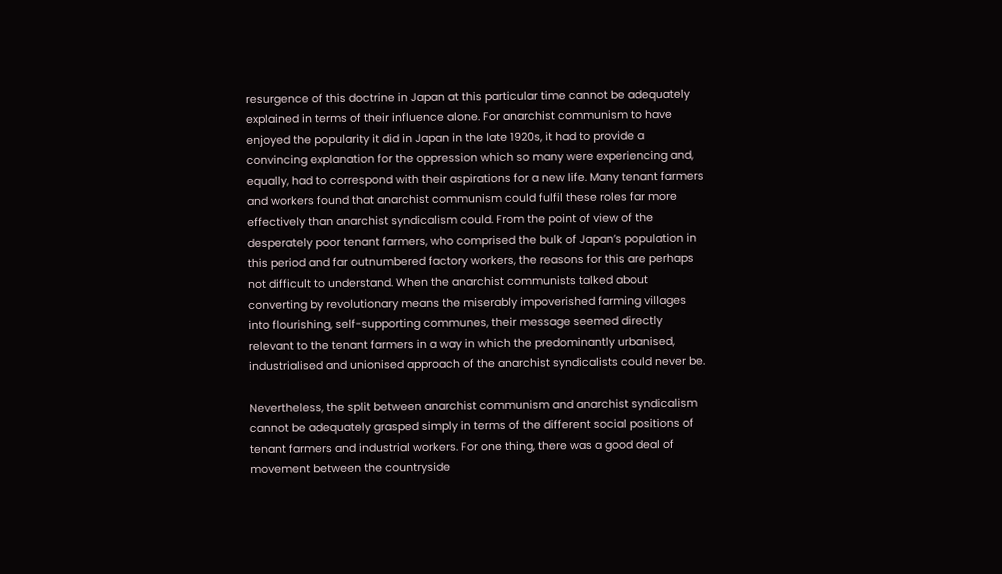resurgence of this doctrine in Japan at this particular time cannot be adequately explained in terms of their influence alone. For anarchist communism to have enjoyed the popularity it did in Japan in the late 1920s, it had to provide a convincing explanation for the oppression which so many were experiencing and, equally, had to correspond with their aspirations for a new life. Many tenant farmers and workers found that anarchist communism could fulfil these roles far more effectively than anarchist syndicalism could. From the point of view of the desperately poor tenant farmers, who comprised the bulk of Japan’s population in this period and far outnumbered factory workers, the reasons for this are perhaps not difficult to understand. When the anarchist communists talked about converting by revolutionary means the miserably impoverished farming villages into flourishing, self-supporting communes, their message seemed directly relevant to the tenant farmers in a way in which the predominantly urbanised, industrialised and unionised approach of the anarchist syndicalists could never be.

Nevertheless, the split between anarchist communism and anarchist syndicalism cannot be adequately grasped simply in terms of the different social positions of tenant farmers and industrial workers. For one thing, there was a good deal of movement between the countryside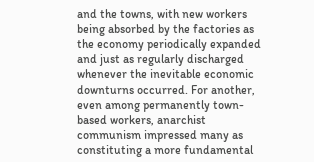and the towns, with new workers being absorbed by the factories as the economy periodically expanded and just as regularly discharged whenever the inevitable economic downturns occurred. For another, even among permanently town-based workers, anarchist communism impressed many as constituting a more fundamental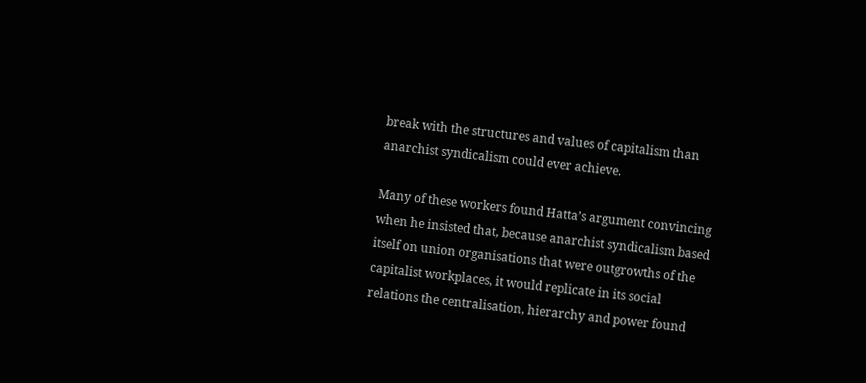break with the structures and values of capitalism than anarchist syndicalism could ever achieve.

Many of these workers found Hatta’s argument convincing when he insisted that, because anarchist syndicalism based itself on union organisations that were outgrowths of the capitalist workplaces, it would replicate in its social relations the centralisation, hierarchy and power found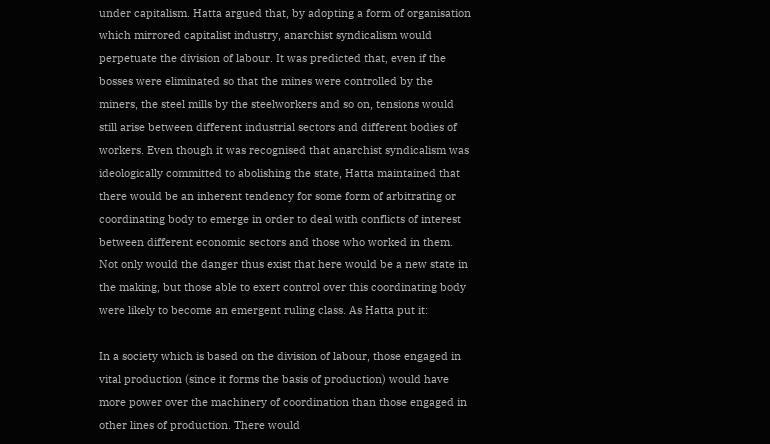under capitalism. Hatta argued that, by adopting a form of organisation which mirrored capitalist industry, anarchist syndicalism would perpetuate the division of labour. It was predicted that, even if the bosses were eliminated so that the mines were controlled by the miners, the steel mills by the steelworkers and so on, tensions would still arise between different industrial sectors and different bodies of workers. Even though it was recognised that anarchist syndicalism was ideologically committed to abolishing the state, Hatta maintained that there would be an inherent tendency for some form of arbitrating or coordinating body to emerge in order to deal with conflicts of interest between different economic sectors and those who worked in them. Not only would the danger thus exist that here would be a new state in the making, but those able to exert control over this coordinating body were likely to become an emergent ruling class. As Hatta put it:

In a society which is based on the division of labour, those engaged in vital production (since it forms the basis of production) would have more power over the machinery of coordination than those engaged in other lines of production. There would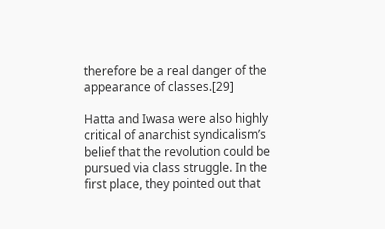therefore be a real danger of the appearance of classes.[29]

Hatta and Iwasa were also highly critical of anarchist syndicalism’s belief that the revolution could be pursued via class struggle. In the first place, they pointed out that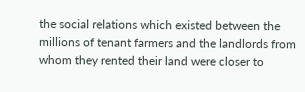the social relations which existed between the millions of tenant farmers and the landlords from whom they rented their land were closer to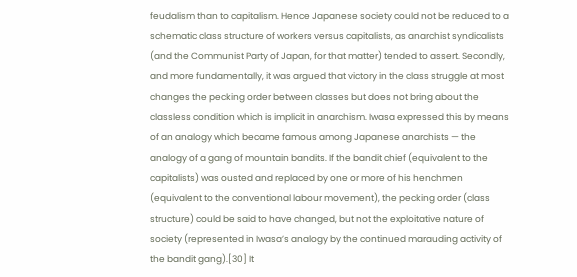feudalism than to capitalism. Hence Japanese society could not be reduced to a schematic class structure of workers versus capitalists, as anarchist syndicalists (and the Communist Party of Japan, for that matter) tended to assert. Secondly, and more fundamentally, it was argued that victory in the class struggle at most changes the pecking order between classes but does not bring about the classless condition which is implicit in anarchism. Iwasa expressed this by means of an analogy which became famous among Japanese anarchists — the analogy of a gang of mountain bandits. If the bandit chief (equivalent to the capitalists) was ousted and replaced by one or more of his henchmen (equivalent to the conventional labour movement), the pecking order (class structure) could be said to have changed, but not the exploitative nature of society (represented in Iwasa’s analogy by the continued marauding activity of the bandit gang).[30] It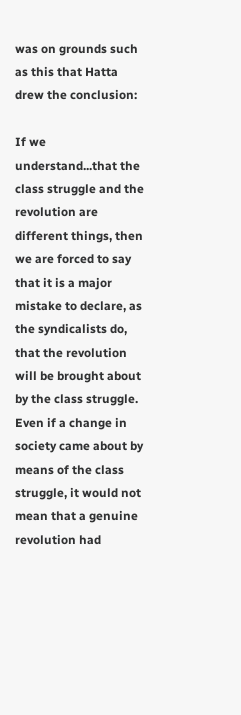was on grounds such as this that Hatta drew the conclusion:

If we understand...that the class struggle and the revolution are different things, then we are forced to say that it is a major mistake to declare, as the syndicalists do, that the revolution will be brought about by the class struggle. Even if a change in society came about by means of the class struggle, it would not mean that a genuine revolution had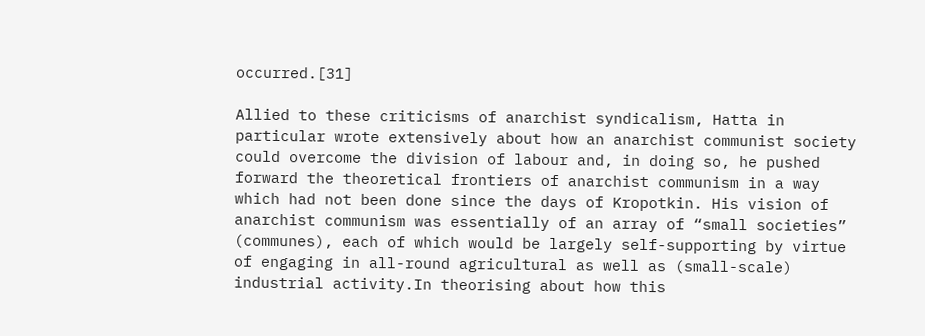occurred.[31]

Allied to these criticisms of anarchist syndicalism, Hatta in particular wrote extensively about how an anarchist communist society could overcome the division of labour and, in doing so, he pushed forward the theoretical frontiers of anarchist communism in a way which had not been done since the days of Kropotkin. His vision of anarchist communism was essentially of an array of “small societies” (communes), each of which would be largely self-supporting by virtue of engaging in all-round agricultural as well as (small-scale) industrial activity.In theorising about how this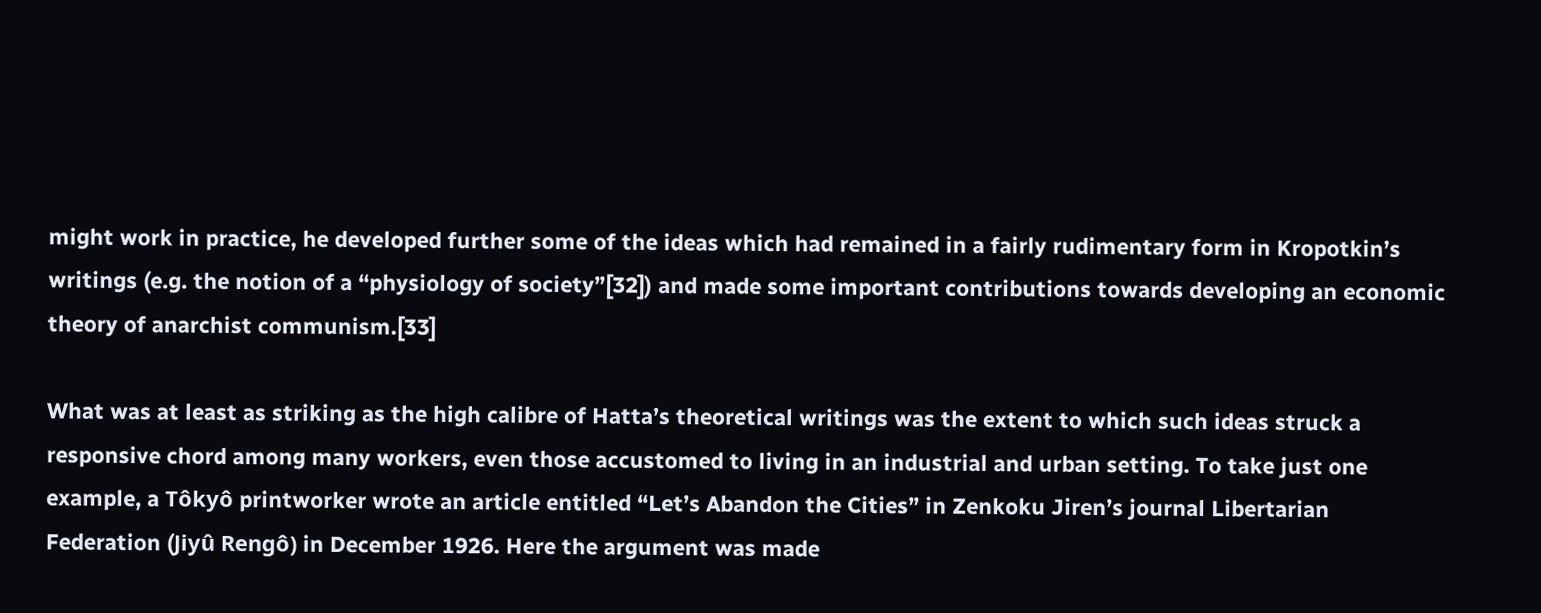might work in practice, he developed further some of the ideas which had remained in a fairly rudimentary form in Kropotkin’s writings (e.g. the notion of a “physiology of society”[32]) and made some important contributions towards developing an economic theory of anarchist communism.[33]

What was at least as striking as the high calibre of Hatta’s theoretical writings was the extent to which such ideas struck a responsive chord among many workers, even those accustomed to living in an industrial and urban setting. To take just one example, a Tôkyô printworker wrote an article entitled “Let’s Abandon the Cities” in Zenkoku Jiren’s journal Libertarian Federation (Jiyû Rengô) in December 1926. Here the argument was made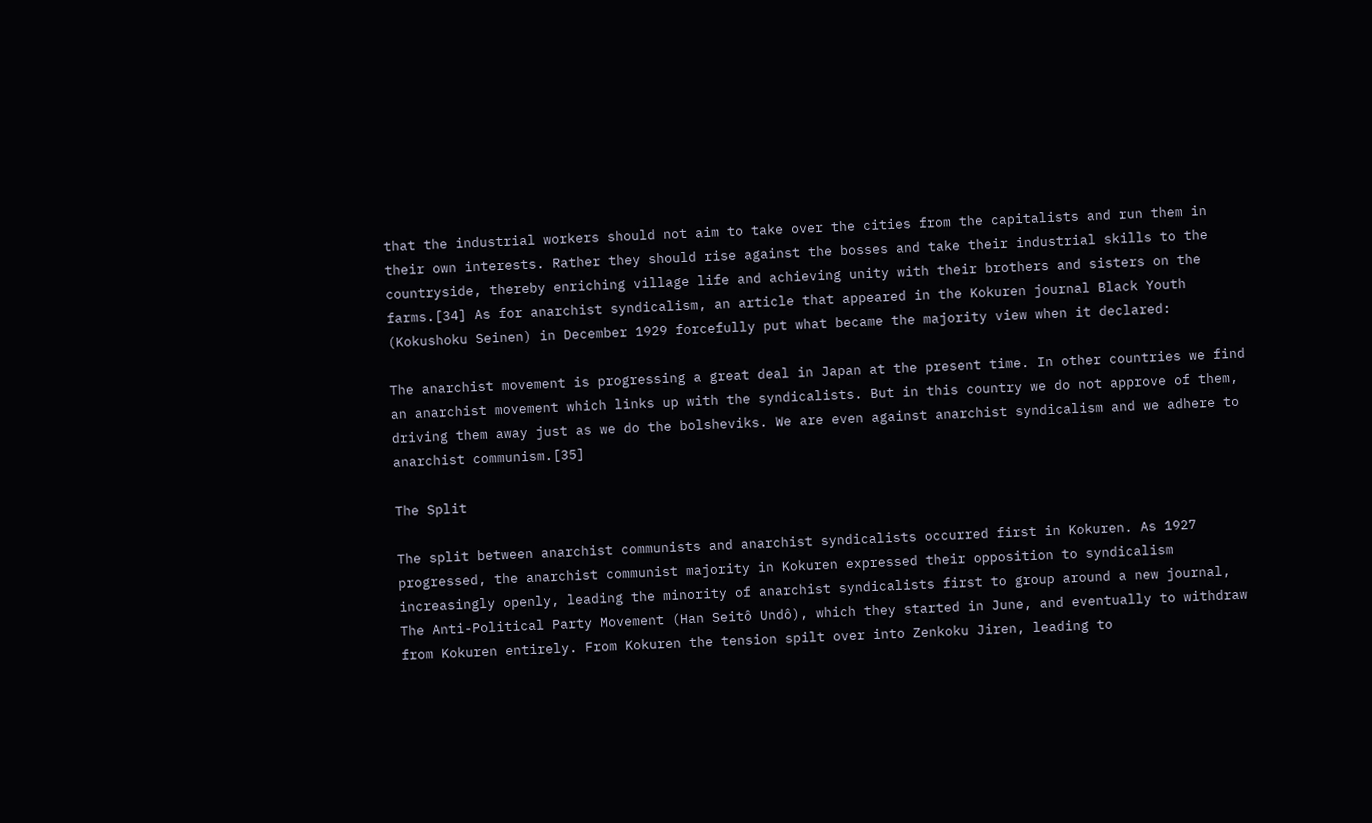that the industrial workers should not aim to take over the cities from the capitalists and run them in their own interests. Rather they should rise against the bosses and take their industrial skills to the countryside, thereby enriching village life and achieving unity with their brothers and sisters on the farms.[34] As for anarchist syndicalism, an article that appeared in the Kokuren journal Black Youth (Kokushoku Seinen) in December 1929 forcefully put what became the majority view when it declared:

The anarchist movement is progressing a great deal in Japan at the present time. In other countries we find an anarchist movement which links up with the syndicalists. But in this country we do not approve of them, driving them away just as we do the bolsheviks. We are even against anarchist syndicalism and we adhere to anarchist communism.[35]

The Split

The split between anarchist communists and anarchist syndicalists occurred first in Kokuren. As 1927 progressed, the anarchist communist majority in Kokuren expressed their opposition to syndicalism increasingly openly, leading the minority of anarchist syndicalists first to group around a new journal, The Anti-Political Party Movement (Han Seitô Undô), which they started in June, and eventually to withdraw from Kokuren entirely. From Kokuren the tension spilt over into Zenkoku Jiren, leading to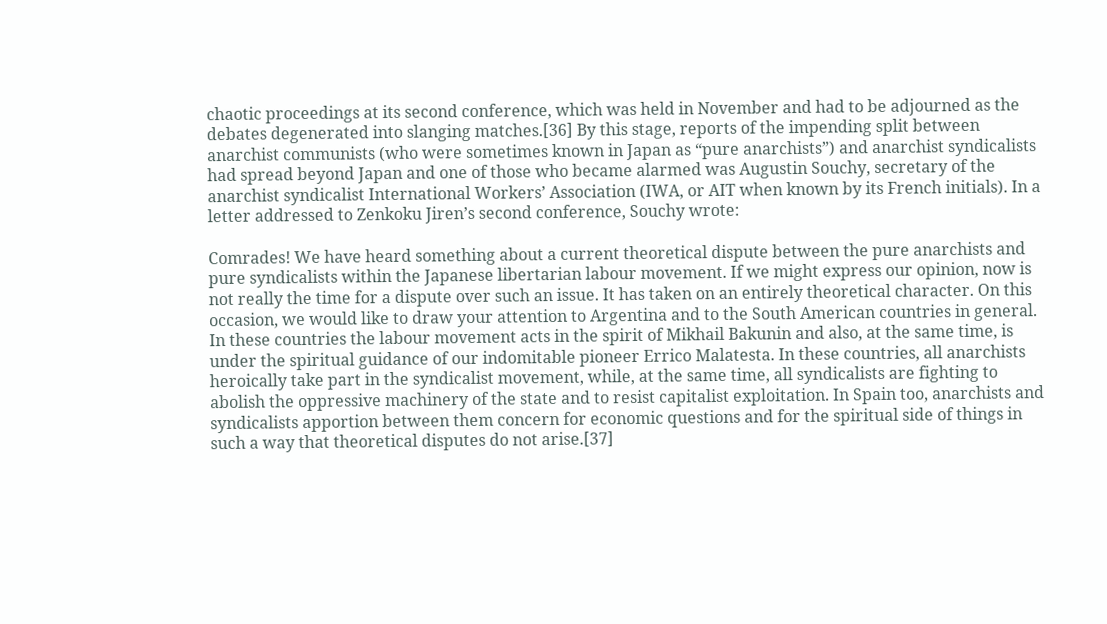chaotic proceedings at its second conference, which was held in November and had to be adjourned as the debates degenerated into slanging matches.[36] By this stage, reports of the impending split between anarchist communists (who were sometimes known in Japan as “pure anarchists”) and anarchist syndicalists had spread beyond Japan and one of those who became alarmed was Augustin Souchy, secretary of the anarchist syndicalist International Workers’ Association (IWA, or AIT when known by its French initials). In a letter addressed to Zenkoku Jiren’s second conference, Souchy wrote:

Comrades! We have heard something about a current theoretical dispute between the pure anarchists and pure syndicalists within the Japanese libertarian labour movement. If we might express our opinion, now is not really the time for a dispute over such an issue. It has taken on an entirely theoretical character. On this occasion, we would like to draw your attention to Argentina and to the South American countries in general. In these countries the labour movement acts in the spirit of Mikhail Bakunin and also, at the same time, is under the spiritual guidance of our indomitable pioneer Errico Malatesta. In these countries, all anarchists heroically take part in the syndicalist movement, while, at the same time, all syndicalists are fighting to abolish the oppressive machinery of the state and to resist capitalist exploitation. In Spain too, anarchists and syndicalists apportion between them concern for economic questions and for the spiritual side of things in such a way that theoretical disputes do not arise.[37]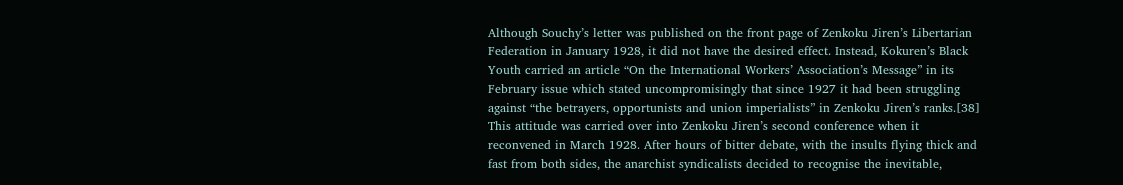Although Souchy’s letter was published on the front page of Zenkoku Jiren’s Libertarian Federation in January 1928, it did not have the desired effect. Instead, Kokuren’s Black Youth carried an article “On the International Workers’ Association’s Message” in its February issue which stated uncompromisingly that since 1927 it had been struggling against “the betrayers, opportunists and union imperialists” in Zenkoku Jiren’s ranks.[38] This attitude was carried over into Zenkoku Jiren’s second conference when it reconvened in March 1928. After hours of bitter debate, with the insults flying thick and fast from both sides, the anarchist syndicalists decided to recognise the inevitable,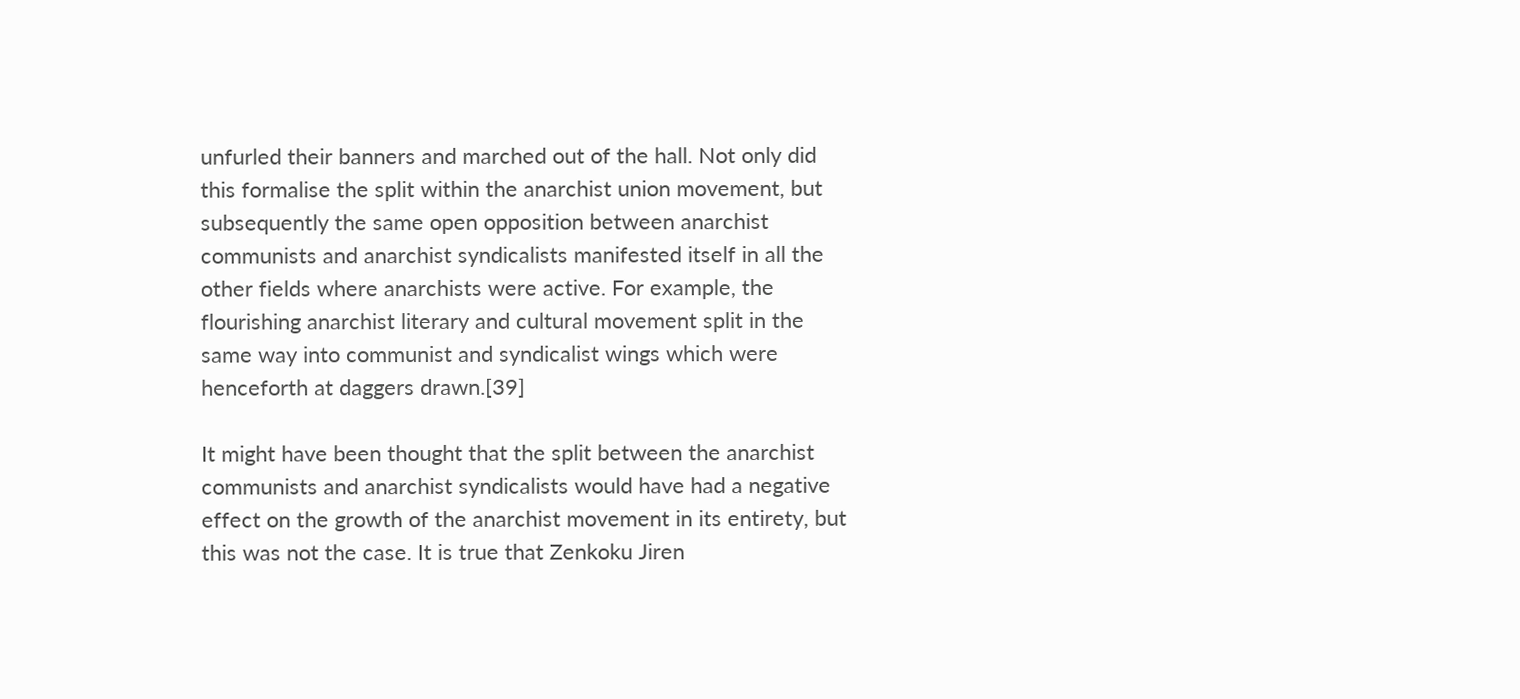unfurled their banners and marched out of the hall. Not only did this formalise the split within the anarchist union movement, but subsequently the same open opposition between anarchist communists and anarchist syndicalists manifested itself in all the other fields where anarchists were active. For example, the flourishing anarchist literary and cultural movement split in the same way into communist and syndicalist wings which were henceforth at daggers drawn.[39]

It might have been thought that the split between the anarchist communists and anarchist syndicalists would have had a negative effect on the growth of the anarchist movement in its entirety, but this was not the case. It is true that Zenkoku Jiren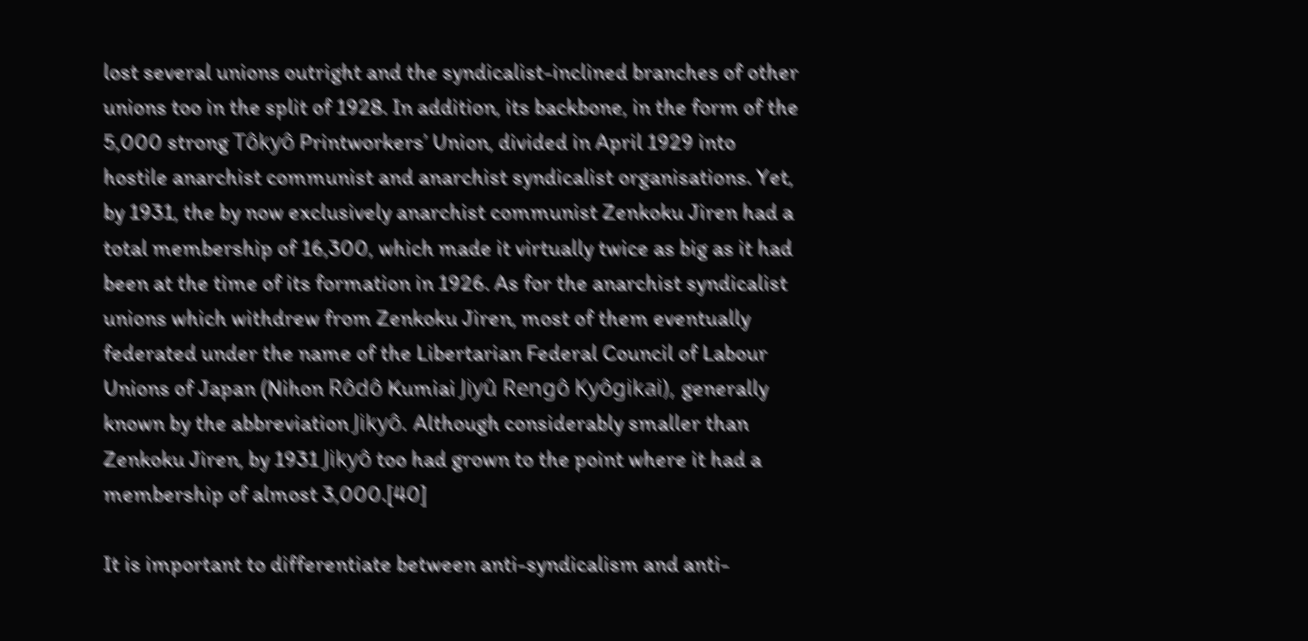lost several unions outright and the syndicalist-inclined branches of other unions too in the split of 1928. In addition, its backbone, in the form of the 5,000 strong Tôkyô Printworkers’ Union, divided in April 1929 into hostile anarchist communist and anarchist syndicalist organisations. Yet, by 1931, the by now exclusively anarchist communist Zenkoku Jiren had a total membership of 16,300, which made it virtually twice as big as it had been at the time of its formation in 1926. As for the anarchist syndicalist unions which withdrew from Zenkoku Jiren, most of them eventually federated under the name of the Libertarian Federal Council of Labour Unions of Japan (Nihon Rôdô Kumiai Jiyû Rengô Kyôgikai), generally known by the abbreviation Jikyô. Although considerably smaller than Zenkoku Jiren, by 1931 Jikyô too had grown to the point where it had a membership of almost 3,000.[40]

It is important to differentiate between anti-syndicalism and anti-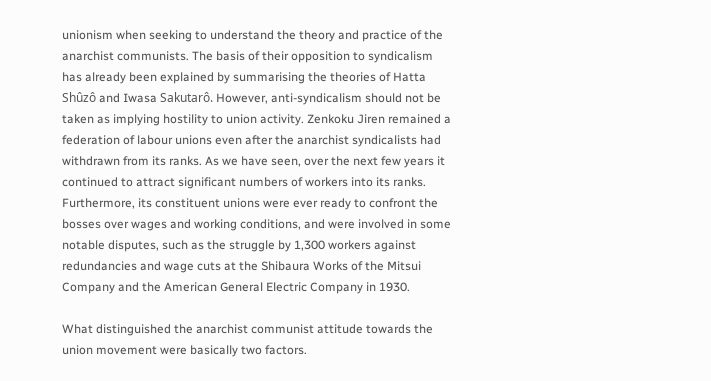unionism when seeking to understand the theory and practice of the anarchist communists. The basis of their opposition to syndicalism has already been explained by summarising the theories of Hatta Shûzô and Iwasa Sakutarô. However, anti-syndicalism should not be taken as implying hostility to union activity. Zenkoku Jiren remained a federation of labour unions even after the anarchist syndicalists had withdrawn from its ranks. As we have seen, over the next few years it continued to attract significant numbers of workers into its ranks. Furthermore, its constituent unions were ever ready to confront the bosses over wages and working conditions, and were involved in some notable disputes, such as the struggle by 1,300 workers against redundancies and wage cuts at the Shibaura Works of the Mitsui Company and the American General Electric Company in 1930.

What distinguished the anarchist communist attitude towards the union movement were basically two factors.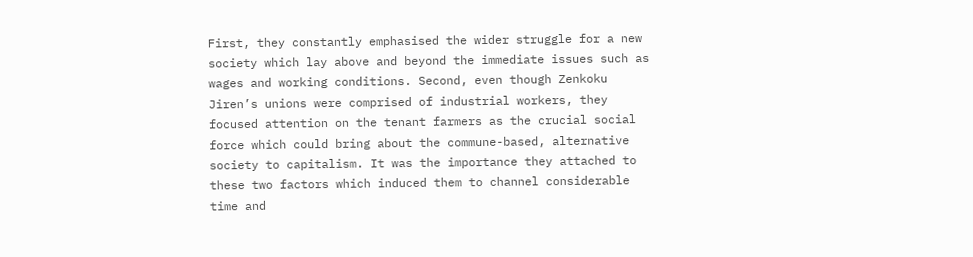First, they constantly emphasised the wider struggle for a new society which lay above and beyond the immediate issues such as wages and working conditions. Second, even though Zenkoku Jiren’s unions were comprised of industrial workers, they focused attention on the tenant farmers as the crucial social force which could bring about the commune-based, alternative society to capitalism. It was the importance they attached to these two factors which induced them to channel considerable time and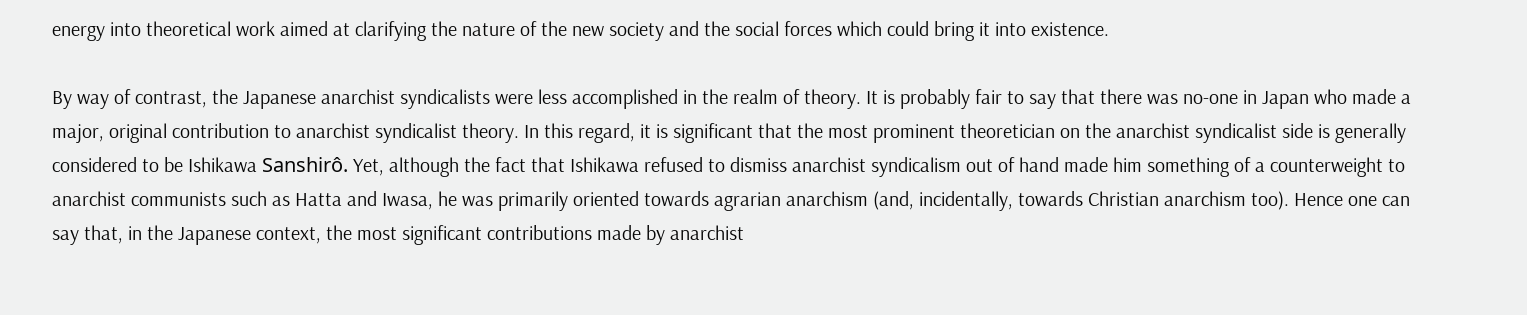energy into theoretical work aimed at clarifying the nature of the new society and the social forces which could bring it into existence.

By way of contrast, the Japanese anarchist syndicalists were less accomplished in the realm of theory. It is probably fair to say that there was no-one in Japan who made a major, original contribution to anarchist syndicalist theory. In this regard, it is significant that the most prominent theoretician on the anarchist syndicalist side is generally considered to be Ishikawa Sanshirô. Yet, although the fact that Ishikawa refused to dismiss anarchist syndicalism out of hand made him something of a counterweight to anarchist communists such as Hatta and Iwasa, he was primarily oriented towards agrarian anarchism (and, incidentally, towards Christian anarchism too). Hence one can say that, in the Japanese context, the most significant contributions made by anarchist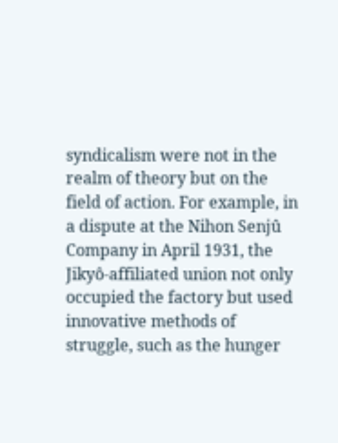syndicalism were not in the realm of theory but on the field of action. For example, in a dispute at the Nihon Senjû Company in April 1931, the Jikyô-affiliated union not only occupied the factory but used innovative methods of struggle, such as the hunger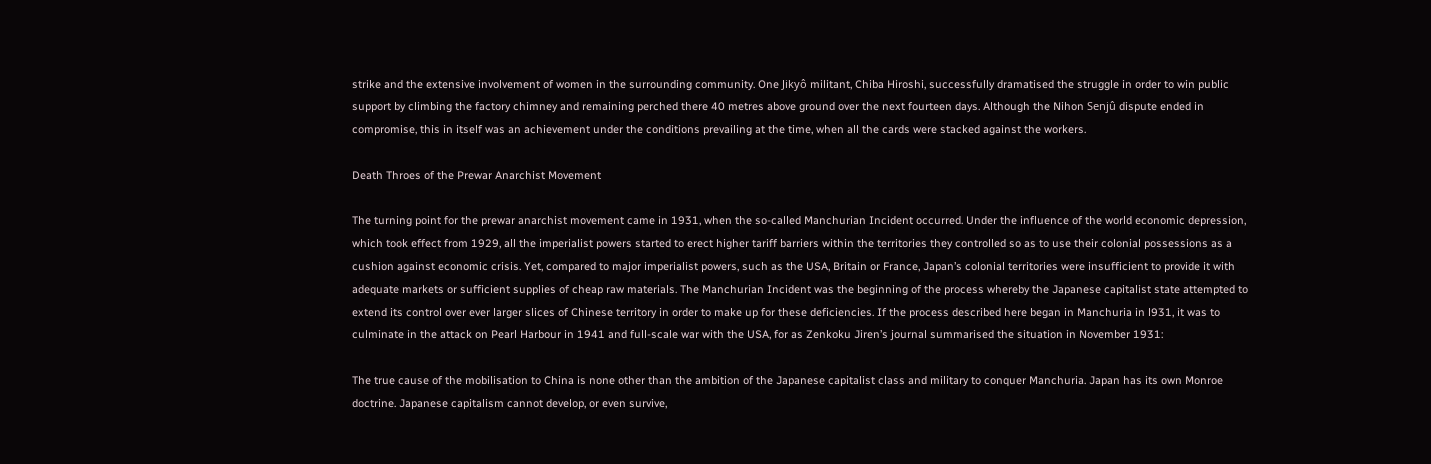strike and the extensive involvement of women in the surrounding community. One Jikyô militant, Chiba Hiroshi, successfully dramatised the struggle in order to win public support by climbing the factory chimney and remaining perched there 40 metres above ground over the next fourteen days. Although the Nihon Senjû dispute ended in compromise, this in itself was an achievement under the conditions prevailing at the time, when all the cards were stacked against the workers.

Death Throes of the Prewar Anarchist Movement

The turning point for the prewar anarchist movement came in 1931, when the so-called Manchurian Incident occurred. Under the influence of the world economic depression, which took effect from 1929, all the imperialist powers started to erect higher tariff barriers within the territories they controlled so as to use their colonial possessions as a cushion against economic crisis. Yet, compared to major imperialist powers, such as the USA, Britain or France, Japan’s colonial territories were insufficient to provide it with adequate markets or sufficient supplies of cheap raw materials. The Manchurian Incident was the beginning of the process whereby the Japanese capitalist state attempted to extend its control over ever larger slices of Chinese territory in order to make up for these deficiencies. If the process described here began in Manchuria in l931, it was to culminate in the attack on Pearl Harbour in 1941 and full-scale war with the USA, for as Zenkoku Jiren’s journal summarised the situation in November 1931:

The true cause of the mobilisation to China is none other than the ambition of the Japanese capitalist class and military to conquer Manchuria. Japan has its own Monroe doctrine. Japanese capitalism cannot develop, or even survive,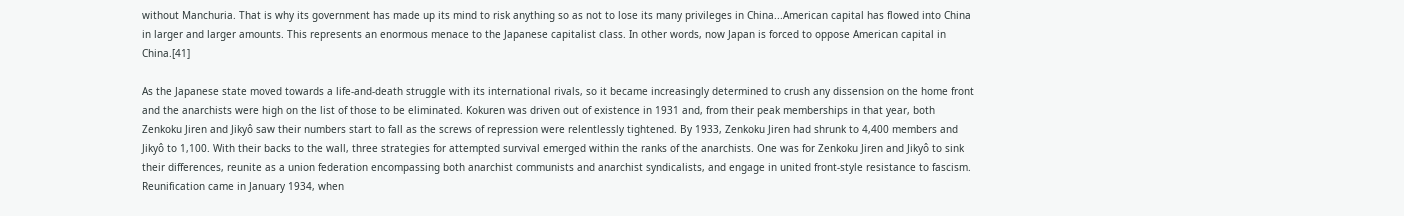without Manchuria. That is why its government has made up its mind to risk anything so as not to lose its many privileges in China...American capital has flowed into China in larger and larger amounts. This represents an enormous menace to the Japanese capitalist class. In other words, now Japan is forced to oppose American capital in China.[41]

As the Japanese state moved towards a life-and-death struggle with its international rivals, so it became increasingly determined to crush any dissension on the home front and the anarchists were high on the list of those to be eliminated. Kokuren was driven out of existence in 1931 and, from their peak memberships in that year, both Zenkoku Jiren and Jikyô saw their numbers start to fall as the screws of repression were relentlessly tightened. By 1933, Zenkoku Jiren had shrunk to 4,400 members and Jikyô to 1,100. With their backs to the wall, three strategies for attempted survival emerged within the ranks of the anarchists. One was for Zenkoku Jiren and Jikyô to sink their differences, reunite as a union federation encompassing both anarchist communists and anarchist syndicalists, and engage in united front-style resistance to fascism. Reunification came in January 1934, when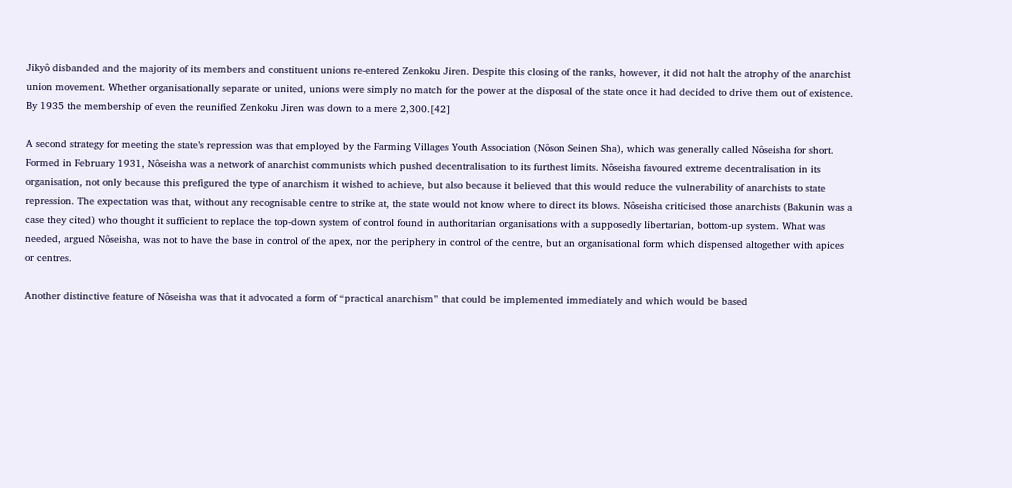Jikyô disbanded and the majority of its members and constituent unions re-entered Zenkoku Jiren. Despite this closing of the ranks, however, it did not halt the atrophy of the anarchist union movement. Whether organisationally separate or united, unions were simply no match for the power at the disposal of the state once it had decided to drive them out of existence. By 1935 the membership of even the reunified Zenkoku Jiren was down to a mere 2,300.[42]

A second strategy for meeting the state’s repression was that employed by the Farming Villages Youth Association (Nôson Seinen Sha), which was generally called Nôseisha for short. Formed in February 1931, Nôseisha was a network of anarchist communists which pushed decentralisation to its furthest limits. Nôseisha favoured extreme decentralisation in its organisation, not only because this prefigured the type of anarchism it wished to achieve, but also because it believed that this would reduce the vulnerability of anarchists to state repression. The expectation was that, without any recognisable centre to strike at, the state would not know where to direct its blows. Nôseisha criticised those anarchists (Bakunin was a case they cited) who thought it sufficient to replace the top-down system of control found in authoritarian organisations with a supposedly libertarian, bottom-up system. What was needed, argued Nôseisha, was not to have the base in control of the apex, nor the periphery in control of the centre, but an organisational form which dispensed altogether with apices or centres.

Another distinctive feature of Nôseisha was that it advocated a form of “practical anarchism” that could be implemented immediately and which would be based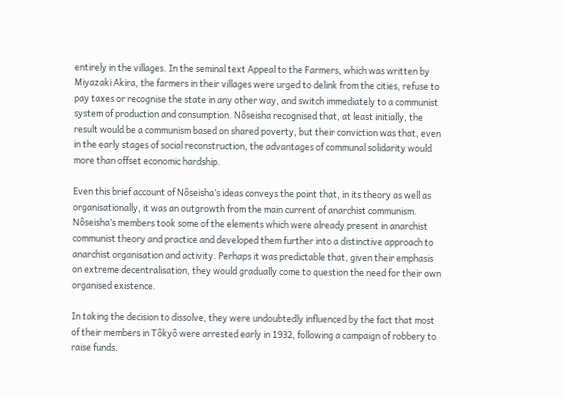entirely in the villages. In the seminal text Appeal to the Farmers, which was written by Miyazaki Akira, the farmers in their villages were urged to delink from the cities, refuse to pay taxes or recognise the state in any other way, and switch immediately to a communist system of production and consumption. Nôseisha recognised that, at least initially, the result would be a communism based on shared poverty, but their conviction was that, even in the early stages of social reconstruction, the advantages of communal solidarity would more than offset economic hardship.

Even this brief account of Nôseisha’s ideas conveys the point that, in its theory as well as organisationally, it was an outgrowth from the main current of anarchist communism. Nôseisha’s members took some of the elements which were already present in anarchist communist theory and practice and developed them further into a distinctive approach to anarchist organisation and activity. Perhaps it was predictable that, given their emphasis on extreme decentralisation, they would gradually come to question the need for their own organised existence.

In taking the decision to dissolve, they were undoubtedly influenced by the fact that most of their members in Tôkyô were arrested early in 1932, following a campaign of robbery to raise funds.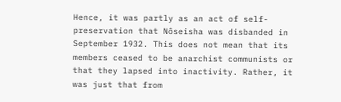Hence, it was partly as an act of self-preservation that Nôseisha was disbanded in September 1932. This does not mean that its members ceased to be anarchist communists or that they lapsed into inactivity. Rather, it was just that from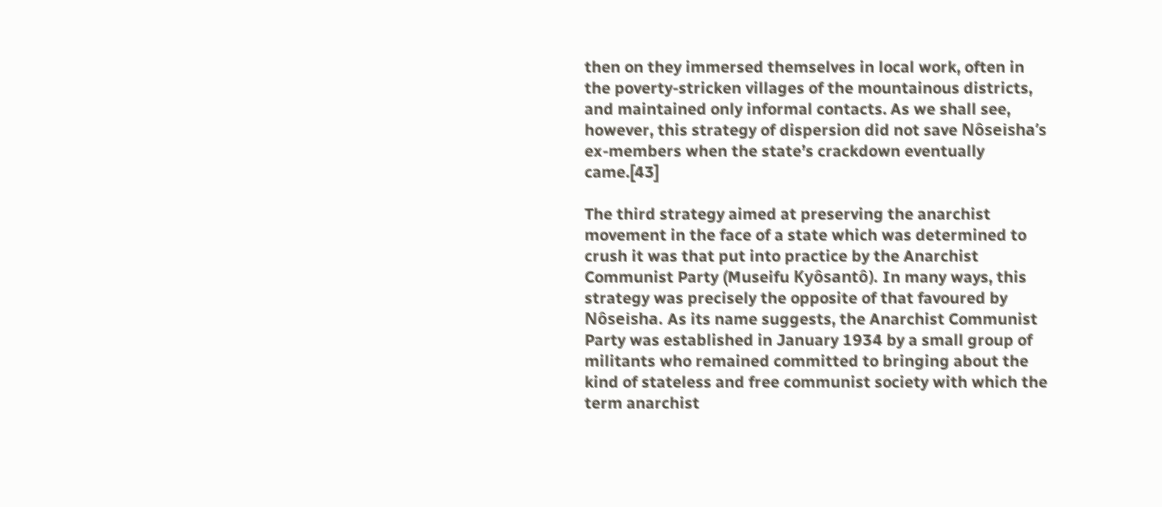then on they immersed themselves in local work, often in the poverty-stricken villages of the mountainous districts, and maintained only informal contacts. As we shall see, however, this strategy of dispersion did not save Nôseisha’s ex-members when the state’s crackdown eventually came.[43]

The third strategy aimed at preserving the anarchist movement in the face of a state which was determined to crush it was that put into practice by the Anarchist Communist Party (Museifu Kyôsantô). In many ways, this strategy was precisely the opposite of that favoured by Nôseisha. As its name suggests, the Anarchist Communist Party was established in January 1934 by a small group of militants who remained committed to bringing about the kind of stateless and free communist society with which the term anarchist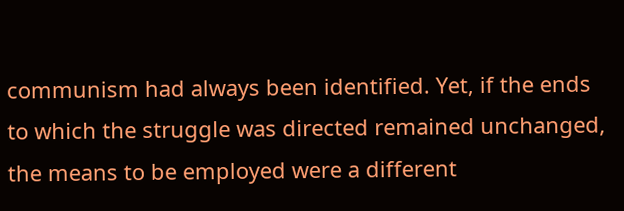communism had always been identified. Yet, if the ends to which the struggle was directed remained unchanged, the means to be employed were a different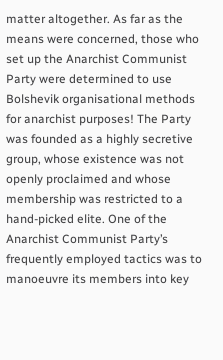matter altogether. As far as the means were concerned, those who set up the Anarchist Communist Party were determined to use Bolshevik organisational methods for anarchist purposes! The Party was founded as a highly secretive group, whose existence was not openly proclaimed and whose membership was restricted to a hand-picked elite. One of the Anarchist Communist Party’s frequently employed tactics was to manoeuvre its members into key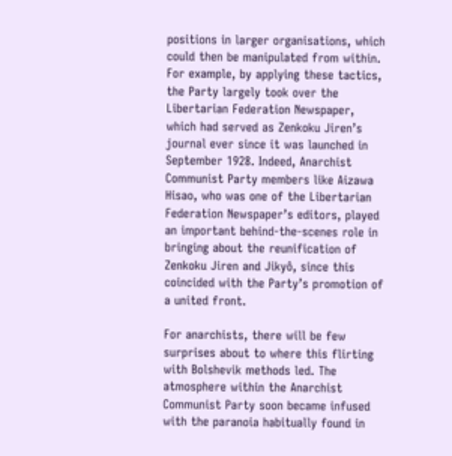positions in larger organisations, which could then be manipulated from within. For example, by applying these tactics, the Party largely took over the Libertarian Federation Newspaper, which had served as Zenkoku Jiren’s journal ever since it was launched in September 1928. Indeed, Anarchist Communist Party members like Aizawa Hisao, who was one of the Libertarian Federation Newspaper’s editors, played an important behind-the-scenes role in bringing about the reunification of Zenkoku Jiren and Jikyô, since this coincided with the Party’s promotion of a united front.

For anarchists, there will be few surprises about to where this flirting with Bolshevik methods led. The atmosphere within the Anarchist Communist Party soon became infused with the paranoia habitually found in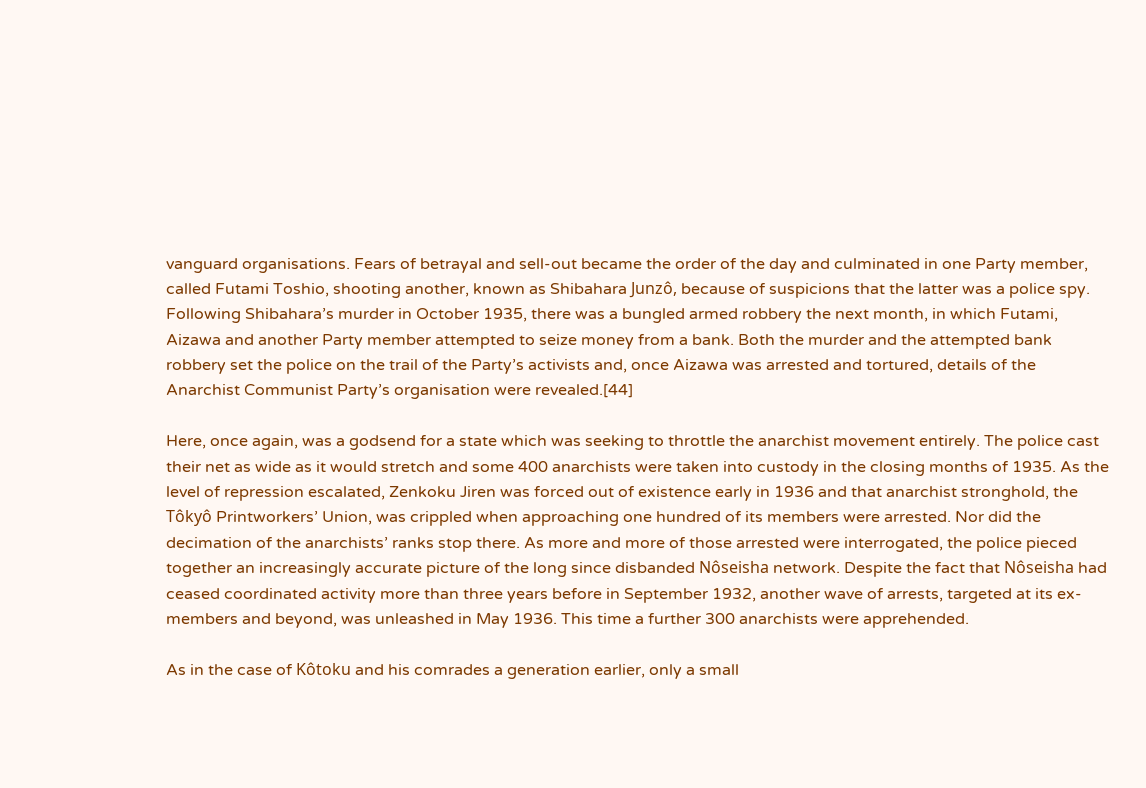vanguard organisations. Fears of betrayal and sell-out became the order of the day and culminated in one Party member, called Futami Toshio, shooting another, known as Shibahara Junzô, because of suspicions that the latter was a police spy. Following Shibahara’s murder in October 1935, there was a bungled armed robbery the next month, in which Futami, Aizawa and another Party member attempted to seize money from a bank. Both the murder and the attempted bank robbery set the police on the trail of the Party’s activists and, once Aizawa was arrested and tortured, details of the Anarchist Communist Party’s organisation were revealed.[44]

Here, once again, was a godsend for a state which was seeking to throttle the anarchist movement entirely. The police cast their net as wide as it would stretch and some 400 anarchists were taken into custody in the closing months of 1935. As the level of repression escalated, Zenkoku Jiren was forced out of existence early in 1936 and that anarchist stronghold, the Tôkyô Printworkers’ Union, was crippled when approaching one hundred of its members were arrested. Nor did the decimation of the anarchists’ ranks stop there. As more and more of those arrested were interrogated, the police pieced together an increasingly accurate picture of the long since disbanded Nôseisha network. Despite the fact that Nôseisha had ceased coordinated activity more than three years before in September 1932, another wave of arrests, targeted at its ex-members and beyond, was unleashed in May 1936. This time a further 300 anarchists were apprehended.

As in the case of Kôtoku and his comrades a generation earlier, only a small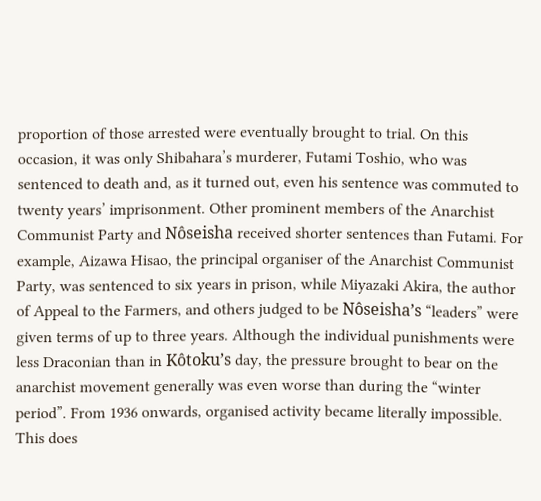proportion of those arrested were eventually brought to trial. On this occasion, it was only Shibahara’s murderer, Futami Toshio, who was sentenced to death and, as it turned out, even his sentence was commuted to twenty years’ imprisonment. Other prominent members of the Anarchist Communist Party and Nôseisha received shorter sentences than Futami. For example, Aizawa Hisao, the principal organiser of the Anarchist Communist Party, was sentenced to six years in prison, while Miyazaki Akira, the author of Appeal to the Farmers, and others judged to be Nôseisha’s “leaders” were given terms of up to three years. Although the individual punishments were less Draconian than in Kôtoku’s day, the pressure brought to bear on the anarchist movement generally was even worse than during the “winter period”. From 1936 onwards, organised activity became literally impossible. This does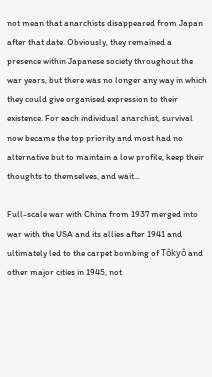not mean that anarchists disappeared from Japan after that date. Obviously, they remained a presence within Japanese society throughout the war years, but there was no longer any way in which they could give organised expression to their existence. For each individual anarchist, survival now became the top priority and most had no alternative but to maintain a low profile, keep their thoughts to themselves, and wait...

Full-scale war with China from 1937 merged into war with the USA and its allies after 1941 and ultimately led to the carpet bombing of Tôkyô and other major cities in 1945, not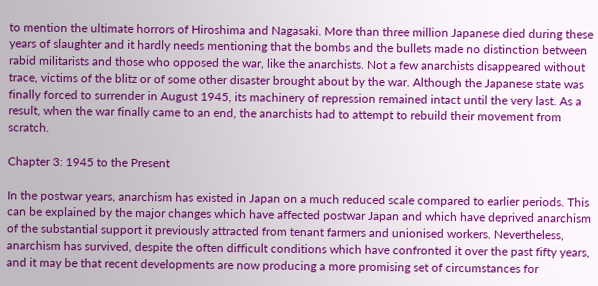to mention the ultimate horrors of Hiroshima and Nagasaki. More than three million Japanese died during these years of slaughter and it hardly needs mentioning that the bombs and the bullets made no distinction between rabid militarists and those who opposed the war, like the anarchists. Not a few anarchists disappeared without trace, victims of the blitz or of some other disaster brought about by the war. Although the Japanese state was finally forced to surrender in August 1945, its machinery of repression remained intact until the very last. As a result, when the war finally came to an end, the anarchists had to attempt to rebuild their movement from scratch.

Chapter 3: 1945 to the Present

In the postwar years, anarchism has existed in Japan on a much reduced scale compared to earlier periods. This can be explained by the major changes which have affected postwar Japan and which have deprived anarchism of the substantial support it previously attracted from tenant farmers and unionised workers. Nevertheless, anarchism has survived, despite the often difficult conditions which have confronted it over the past fifty years, and it may be that recent developments are now producing a more promising set of circumstances for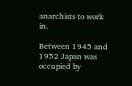anarchists to work in.

Between 1945 and 1952 Japan was occupied by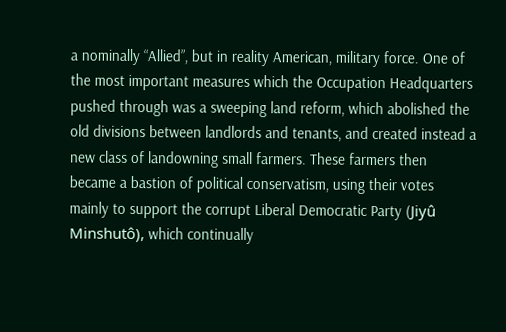a nominally “Allied”, but in reality American, military force. One of the most important measures which the Occupation Headquarters pushed through was a sweeping land reform, which abolished the old divisions between landlords and tenants, and created instead a new class of landowning small farmers. These farmers then became a bastion of political conservatism, using their votes mainly to support the corrupt Liberal Democratic Party (Jiyû Minshutô), which continually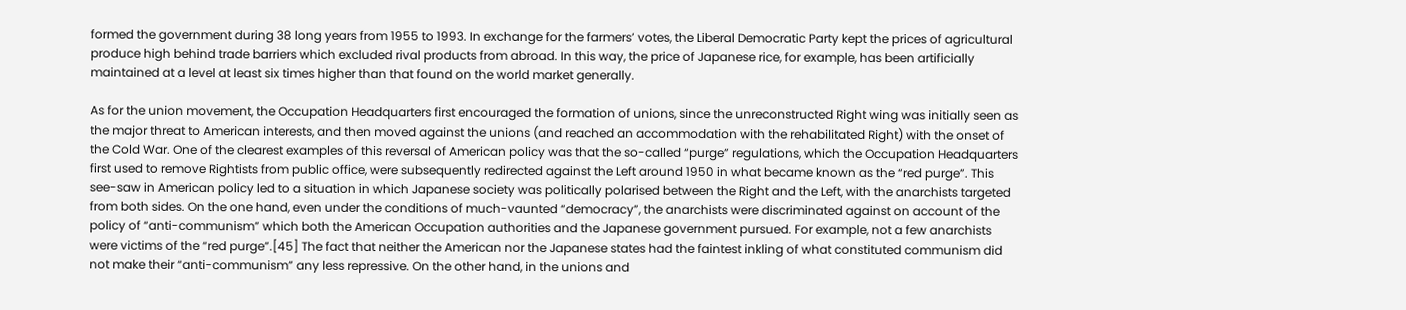formed the government during 38 long years from 1955 to 1993. In exchange for the farmers’ votes, the Liberal Democratic Party kept the prices of agricultural produce high behind trade barriers which excluded rival products from abroad. In this way, the price of Japanese rice, for example, has been artificially maintained at a level at least six times higher than that found on the world market generally.

As for the union movement, the Occupation Headquarters first encouraged the formation of unions, since the unreconstructed Right wing was initially seen as the major threat to American interests, and then moved against the unions (and reached an accommodation with the rehabilitated Right) with the onset of the Cold War. One of the clearest examples of this reversal of American policy was that the so-called “purge” regulations, which the Occupation Headquarters first used to remove Rightists from public office, were subsequently redirected against the Left around 1950 in what became known as the “red purge”. This see-saw in American policy led to a situation in which Japanese society was politically polarised between the Right and the Left, with the anarchists targeted from both sides. On the one hand, even under the conditions of much-vaunted “democracy”, the anarchists were discriminated against on account of the policy of “anti-communism” which both the American Occupation authorities and the Japanese government pursued. For example, not a few anarchists were victims of the “red purge”.[45] The fact that neither the American nor the Japanese states had the faintest inkling of what constituted communism did not make their “anti-communism” any less repressive. On the other hand, in the unions and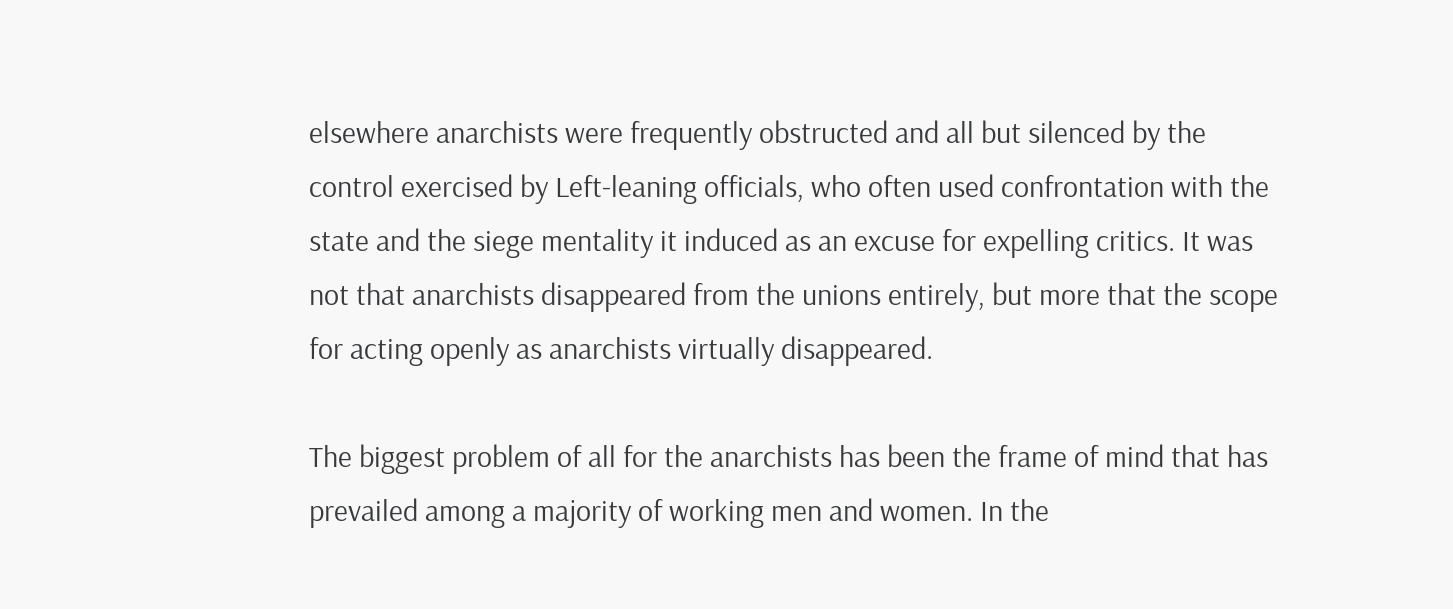elsewhere anarchists were frequently obstructed and all but silenced by the control exercised by Left-leaning officials, who often used confrontation with the state and the siege mentality it induced as an excuse for expelling critics. It was not that anarchists disappeared from the unions entirely, but more that the scope for acting openly as anarchists virtually disappeared.

The biggest problem of all for the anarchists has been the frame of mind that has prevailed among a majority of working men and women. In the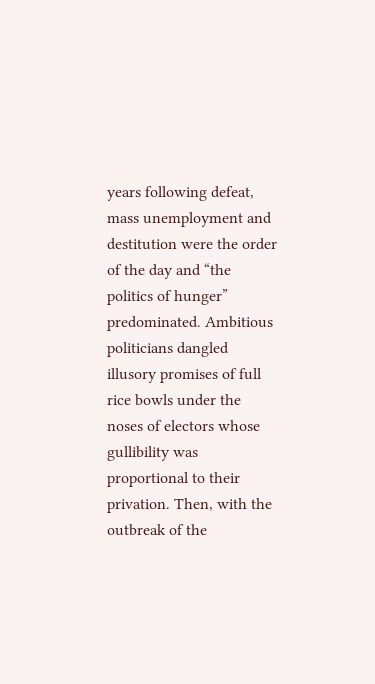years following defeat, mass unemployment and destitution were the order of the day and “the politics of hunger” predominated. Ambitious politicians dangled illusory promises of full rice bowls under the noses of electors whose gullibility was proportional to their privation. Then, with the outbreak of the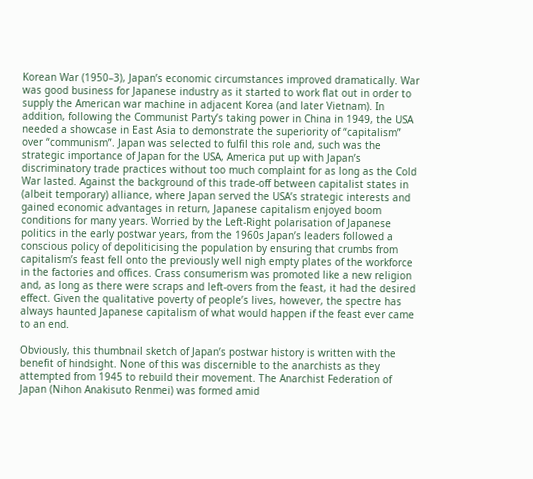Korean War (1950–3), Japan’s economic circumstances improved dramatically. War was good business for Japanese industry as it started to work flat out in order to supply the American war machine in adjacent Korea (and later Vietnam). In addition, following the Communist Party’s taking power in China in 1949, the USA needed a showcase in East Asia to demonstrate the superiority of “capitalism” over “communism”. Japan was selected to fulfil this role and, such was the strategic importance of Japan for the USA, America put up with Japan’s discriminatory trade practices without too much complaint for as long as the Cold War lasted. Against the background of this trade-off between capitalist states in (albeit temporary) alliance, where Japan served the USA’s strategic interests and gained economic advantages in return, Japanese capitalism enjoyed boom conditions for many years. Worried by the Left-Right polarisation of Japanese politics in the early postwar years, from the 1960s Japan’s leaders followed a conscious policy of depoliticising the population by ensuring that crumbs from capitalism’s feast fell onto the previously well nigh empty plates of the workforce in the factories and offices. Crass consumerism was promoted like a new religion and, as long as there were scraps and left-overs from the feast, it had the desired effect. Given the qualitative poverty of people’s lives, however, the spectre has always haunted Japanese capitalism of what would happen if the feast ever came to an end.

Obviously, this thumbnail sketch of Japan’s postwar history is written with the benefit of hindsight. None of this was discernible to the anarchists as they attempted from 1945 to rebuild their movement. The Anarchist Federation of Japan (Nihon Anakisuto Renmei) was formed amid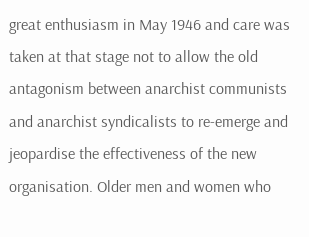great enthusiasm in May 1946 and care was taken at that stage not to allow the old antagonism between anarchist communists and anarchist syndicalists to re-emerge and jeopardise the effectiveness of the new organisation. Older men and women who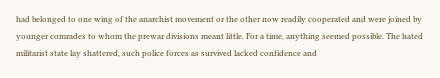had belonged to one wing of the anarchist movement or the other now readily cooperated and were joined by younger comrades to whom the prewar divisions meant little. For a time, anything seemed possible. The hated militarist state lay shattered, such police forces as survived lacked confidence and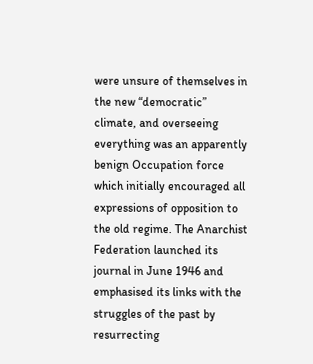were unsure of themselves in the new “democratic” climate, and overseeing everything was an apparently benign Occupation force which initially encouraged all expressions of opposition to the old regime. The Anarchist Federation launched its journal in June 1946 and emphasised its links with the struggles of the past by resurrecting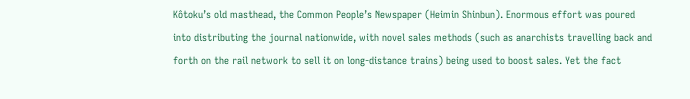Kôtoku’s old masthead, the Common People’s Newspaper (Heimin Shinbun). Enormous effort was poured into distributing the journal nationwide, with novel sales methods (such as anarchists travelling back and forth on the rail network to sell it on long-distance trains) being used to boost sales. Yet the fact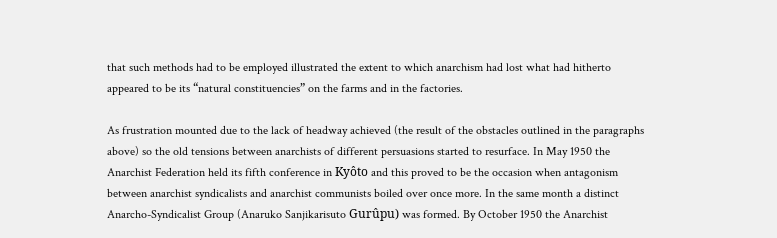that such methods had to be employed illustrated the extent to which anarchism had lost what had hitherto appeared to be its “natural constituencies” on the farms and in the factories.

As frustration mounted due to the lack of headway achieved (the result of the obstacles outlined in the paragraphs above) so the old tensions between anarchists of different persuasions started to resurface. In May 1950 the Anarchist Federation held its fifth conference in Kyôto and this proved to be the occasion when antagonism between anarchist syndicalists and anarchist communists boiled over once more. In the same month a distinct Anarcho-Syndicalist Group (Anaruko Sanjikarisuto Gurûpu) was formed. By October 1950 the Anarchist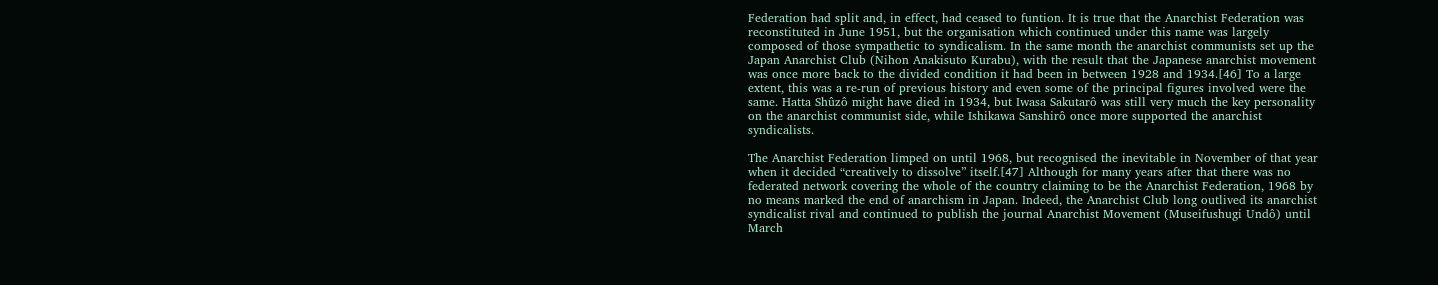Federation had split and, in effect, had ceased to funtion. It is true that the Anarchist Federation was reconstituted in June 1951, but the organisation which continued under this name was largely composed of those sympathetic to syndicalism. In the same month the anarchist communists set up the Japan Anarchist Club (Nihon Anakisuto Kurabu), with the result that the Japanese anarchist movement was once more back to the divided condition it had been in between 1928 and 1934.[46] To a large extent, this was a re-run of previous history and even some of the principal figures involved were the same. Hatta Shûzô might have died in 1934, but Iwasa Sakutarô was still very much the key personality on the anarchist communist side, while Ishikawa Sanshirô once more supported the anarchist syndicalists.

The Anarchist Federation limped on until 1968, but recognised the inevitable in November of that year when it decided “creatively to dissolve” itself.[47] Although for many years after that there was no federated network covering the whole of the country claiming to be the Anarchist Federation, 1968 by no means marked the end of anarchism in Japan. Indeed, the Anarchist Club long outlived its anarchist syndicalist rival and continued to publish the journal Anarchist Movement (Museifushugi Undô) until March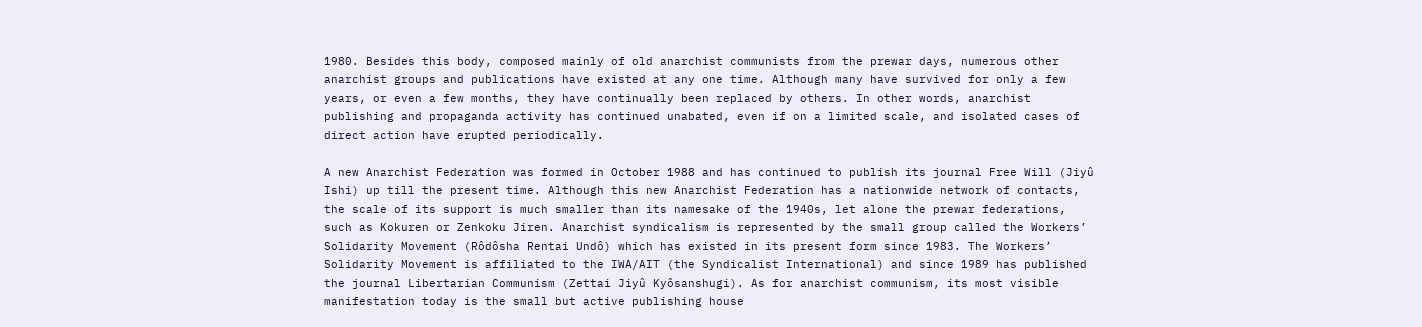1980. Besides this body, composed mainly of old anarchist communists from the prewar days, numerous other anarchist groups and publications have existed at any one time. Although many have survived for only a few years, or even a few months, they have continually been replaced by others. In other words, anarchist publishing and propaganda activity has continued unabated, even if on a limited scale, and isolated cases of direct action have erupted periodically.

A new Anarchist Federation was formed in October 1988 and has continued to publish its journal Free Will (Jiyû Ishi) up till the present time. Although this new Anarchist Federation has a nationwide network of contacts, the scale of its support is much smaller than its namesake of the 1940s, let alone the prewar federations, such as Kokuren or Zenkoku Jiren. Anarchist syndicalism is represented by the small group called the Workers’ Solidarity Movement (Rôdôsha Rentai Undô) which has existed in its present form since 1983. The Workers’ Solidarity Movement is affiliated to the IWA/AIT (the Syndicalist International) and since 1989 has published the journal Libertarian Communism (Zettai Jiyû Kyôsanshugi). As for anarchist communism, its most visible manifestation today is the small but active publishing house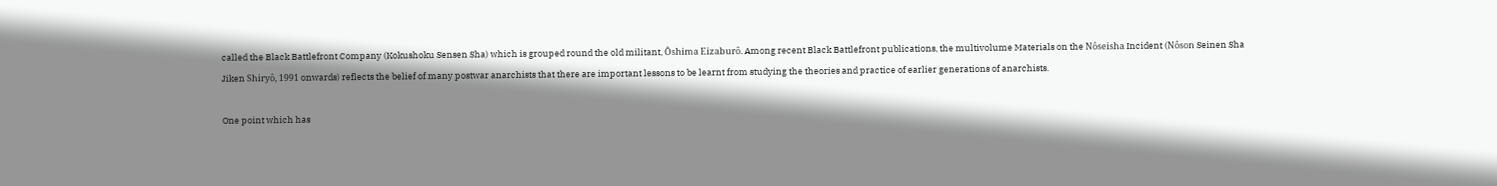called the Black Battlefront Company (Kokushoku Sensen Sha) which is grouped round the old militant, Ôshima Eizaburô. Among recent Black Battlefront publications, the multivolume Materials on the Nôseisha Incident (Nôson Seinen Sha Jiken Shiryô, 1991 onwards) reflects the belief of many postwar anarchists that there are important lessons to be learnt from studying the theories and practice of earlier generations of anarchists.

One point which has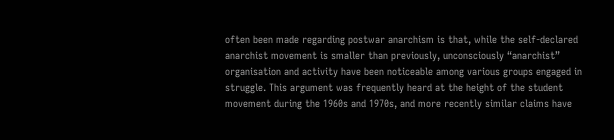often been made regarding postwar anarchism is that, while the self-declared anarchist movement is smaller than previously, unconsciously “anarchist” organisation and activity have been noticeable among various groups engaged in struggle. This argument was frequently heard at the height of the student movement during the 1960s and 1970s, and more recently similar claims have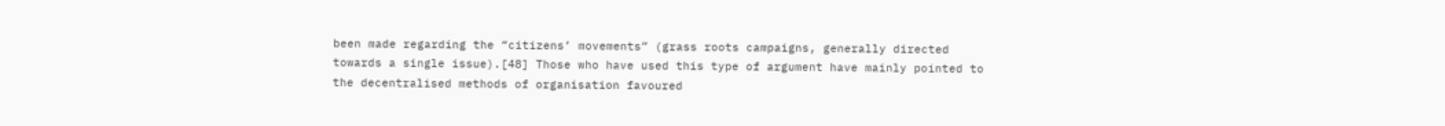been made regarding the “citizens’ movements” (grass roots campaigns, generally directed towards a single issue).[48] Those who have used this type of argument have mainly pointed to the decentralised methods of organisation favoured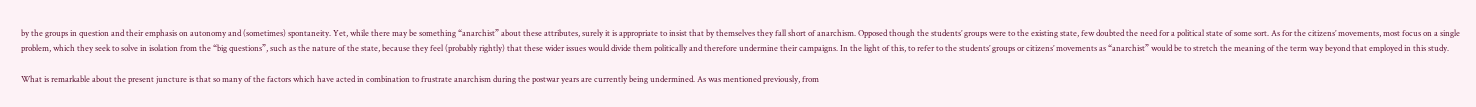by the groups in question and their emphasis on autonomy and (sometimes) spontaneity. Yet, while there may be something “anarchist” about these attributes, surely it is appropriate to insist that by themselves they fall short of anarchism. Opposed though the students’ groups were to the existing state, few doubted the need for a political state of some sort. As for the citizens’ movements, most focus on a single problem, which they seek to solve in isolation from the “big questions”, such as the nature of the state, because they feel (probably rightly) that these wider issues would divide them politically and therefore undermine their campaigns. In the light of this, to refer to the students’ groups or citizens’ movements as “anarchist” would be to stretch the meaning of the term way beyond that employed in this study.

What is remarkable about the present juncture is that so many of the factors which have acted in combination to frustrate anarchism during the postwar years are currently being undermined. As was mentioned previously, from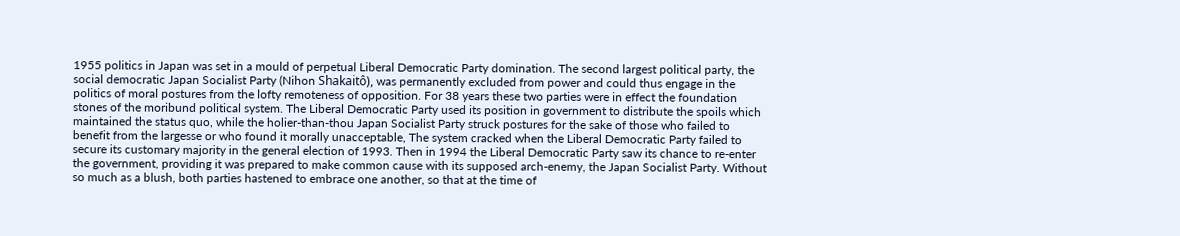1955 politics in Japan was set in a mould of perpetual Liberal Democratic Party domination. The second largest political party, the social democratic Japan Socialist Party (Nihon Shakaitô), was permanently excluded from power and could thus engage in the politics of moral postures from the lofty remoteness of opposition. For 38 years these two parties were in effect the foundation stones of the moribund political system. The Liberal Democratic Party used its position in government to distribute the spoils which maintained the status quo, while the holier-than-thou Japan Socialist Party struck postures for the sake of those who failed to benefit from the largesse or who found it morally unacceptable, The system cracked when the Liberal Democratic Party failed to secure its customary majority in the general election of 1993. Then in 1994 the Liberal Democratic Party saw its chance to re-enter the government, providing it was prepared to make common cause with its supposed arch-enemy, the Japan Socialist Party. Without so much as a blush, both parties hastened to embrace one another, so that at the time of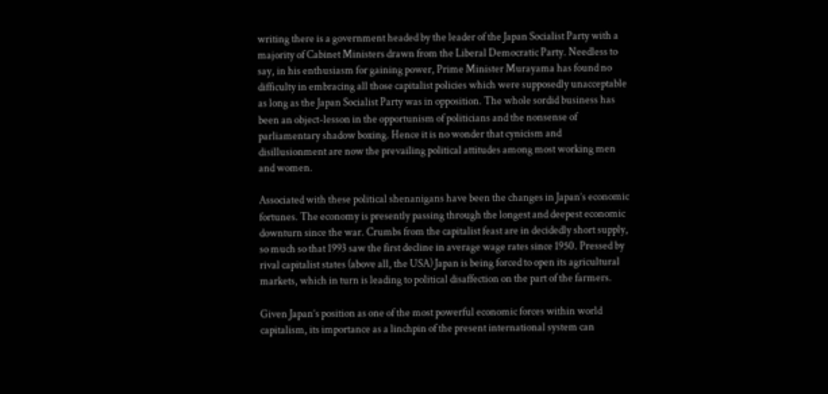writing there is a government headed by the leader of the Japan Socialist Party with a majority of Cabinet Ministers drawn from the Liberal Democratic Party. Needless to say, in his enthusiasm for gaining power, Prime Minister Murayama has found no difficulty in embracing all those capitalist policies which were supposedly unacceptable as long as the Japan Socialist Party was in opposition. The whole sordid business has been an object-lesson in the opportunism of politicians and the nonsense of parliamentary shadow boxing. Hence it is no wonder that cynicism and disillusionment are now the prevailing political attitudes among most working men and women.

Associated with these political shenanigans have been the changes in Japan’s economic fortunes. The economy is presently passing through the longest and deepest economic downturn since the war. Crumbs from the capitalist feast are in decidedly short supply, so much so that 1993 saw the first decline in average wage rates since 1950. Pressed by rival capitalist states (above all, the USA) Japan is being forced to open its agricultural markets, which in turn is leading to political disaffection on the part of the farmers.

Given Japan’s position as one of the most powerful economic forces within world capitalism, its importance as a linchpin of the present international system can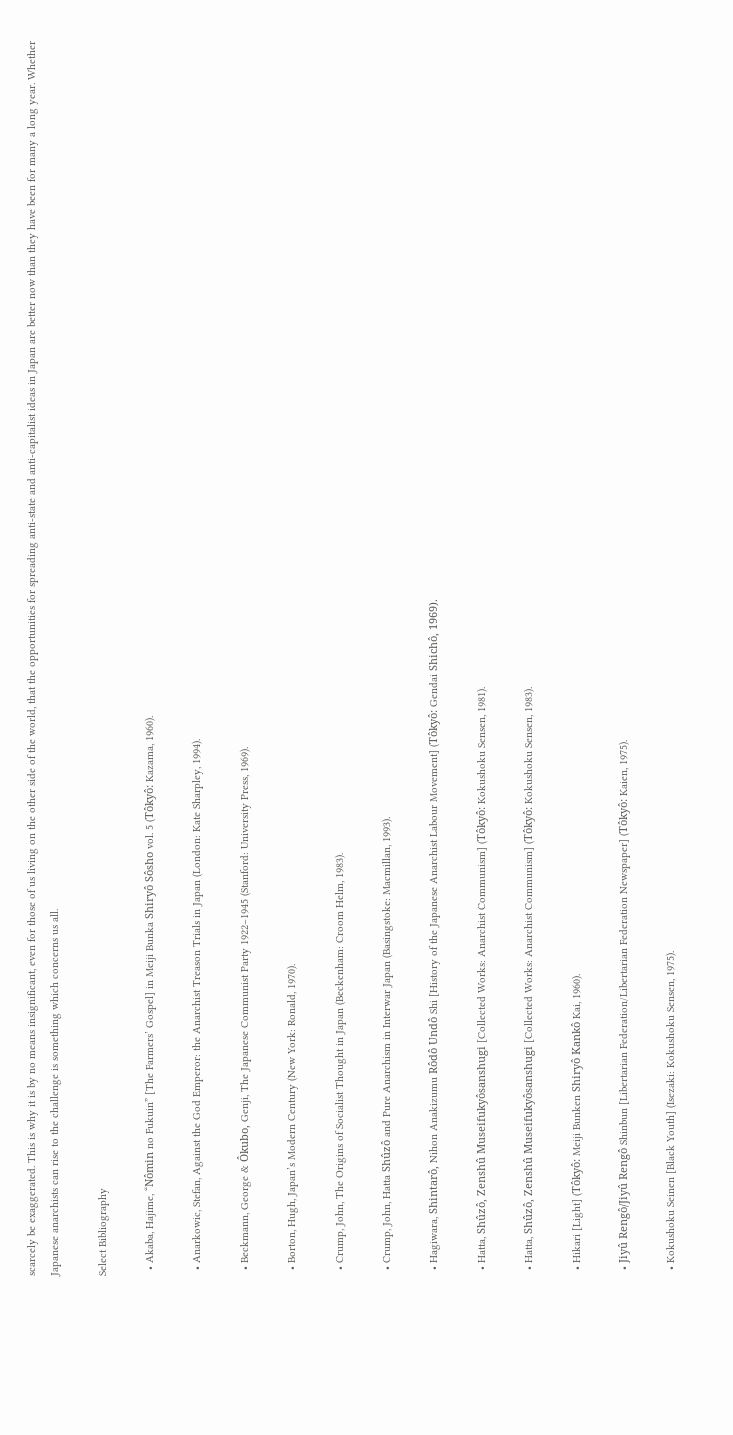scarcely be exaggerated. This is why it is by no means insignificant, even for those of us living on the other side of the world, that the opportunities for spreading anti-state and anti-capitalist ideas in Japan are better now than they have been for many a long year. Whether Japanese anarchists can rise to the challenge is something which concerns us all.

Select Bibliography

  • Akaba, Hajime, “Nômin no Fukuin” [The Farmers’ Gospel] in Meiji Bunka Shiryô Sôsho vol. 5 (Tôkyô: Kazama, 1960).

  • Anarkowic, Stefan, Against the God Emperor: the Anarchist Treason Trials in Japan (London: Kate Sharpley, 1994).

  • Beckmann, George & Ôkubo, Genji, The Japanese Communist Party 1922–1945 (Stanford: University Press, 1969).

  • Borton, Hugh, Japan’s Modern Century (New York: Ronald, 1970).

  • Crump, John, The Origins of Socialist Thought in Japan (Beckenham: Croom Helm, 1983).

  • Crump, John, Hatta Shûzô and Pure Anarchism in Interwar Japan (Basingstoke: Macmillan, 1993).

  • Hagiwara, Shintarô, Nihon Anakizumu Rôdô Undô Shi [History of the Japanese Anarchist Labour Movement] (Tôkyô: Gendai Shichô, 1969).

  • Hatta, Shûzô, Zenshû Museifukyôsanshugi [Collected Works: Anarchist Communism] (Tôkyô: Kokushoku Sensen, 1981).

  • Hatta, Shûzô, Zenshû Museifukyôsanshugi [Collected Works: Anarchist Communism] (Tôkyô: Kokushoku Sensen, 1983).

  • Hikari [Light] (Tôkyô: Meiji Bunken Shiryô Kankô Kai, 1960).

  • Jiyû Rengô/Jiyû Rengô Shinbun [Libertarian Federation/Libertarian Federation Newspaper] (Tôkyô: Kaien, 1975).

  • Kokushoku Seinen [Black Youth] (Isezaki: Kokushoku Sensen, 1975).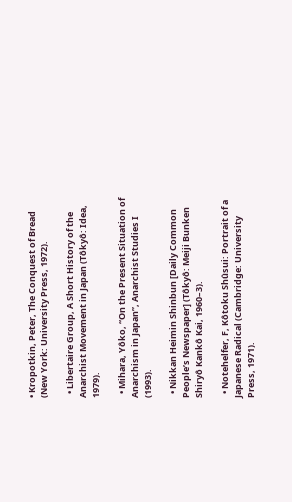• Kropotkin, Peter, The Conquest of Bread (New York: University Press, 1972).

  • Libertaire Group, A Short History of the Anarchist Movement in Japan (Tôkyô: Idea, 1979).

  • Mihara, Yôko, “On the Present Situation of Anarchism in Japan”, Anarchist Studies I (1993).

  • Nikkan Heimin Shinbun [Daily Common People’s Newspaper] (Tôkyô: Meiji Bunken Shiryô Kankô Kai, 1960–3).

  • Notehelfer, F, Kôtoku Shûsui: Portrait of a Japanese Radical (Cambridge: University Press, 1971).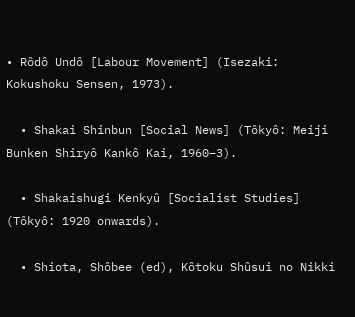• Rôdô Undô [Labour Movement] (Isezaki: Kokushoku Sensen, 1973).

  • Shakai Shinbun [Social News] (Tôkyô: Meiji Bunken Shiryô Kankô Kai, 1960–3).

  • Shakaishugi Kenkyû [Socialist Studies] (Tôkyô: 1920 onwards).

  • Shiota, Shôbee (ed), Kôtoku Shûsui no Nikki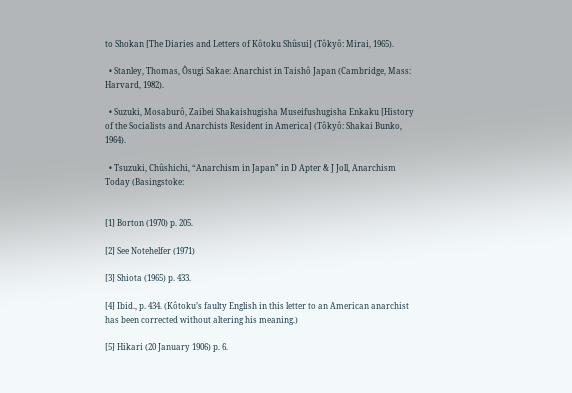to Shokan [The Diaries and Letters of Kôtoku Shûsui] (Tôkyô: Mirai, 1965).

  • Stanley, Thomas, Ôsugi Sakae: Anarchist in Taishô Japan (Cambridge, Mass: Harvard, 1982).

  • Suzuki, Mosaburô, Zaibei Shakaishugisha Museifushugisha Enkaku [History of the Socialists and Anarchists Resident in America] (Tôkyô: Shakai Bunko, 1964).

  • Tsuzuki, Chûshichi, “Anarchism in Japan” in D Apter & J Joll, Anarchism Today (Basingstoke:


[1] Borton (1970) p. 205.

[2] See Notehelfer (1971)

[3] Shiota (1965) p. 433.

[4] Ibid., p. 434. (Kôtoku’s faulty English in this letter to an American anarchist has been corrected without altering his meaning.)

[5] Hikari (20 January 1906) p. 6.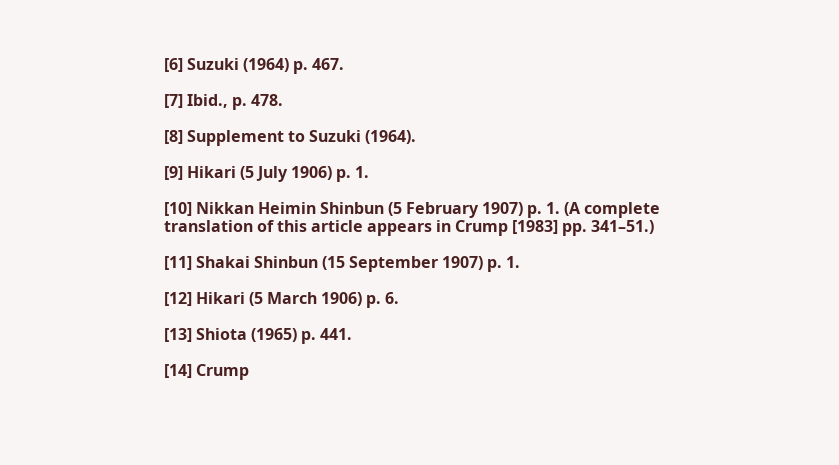[6] Suzuki (1964) p. 467.

[7] Ibid., p. 478.

[8] Supplement to Suzuki (1964).

[9] Hikari (5 July 1906) p. 1.

[10] Nikkan Heimin Shinbun (5 February 1907) p. 1. (A complete translation of this article appears in Crump [1983] pp. 341–51.)

[11] Shakai Shinbun (15 September 1907) p. 1.

[12] Hikari (5 March 1906) p. 6.

[13] Shiota (1965) p. 441.

[14] Crump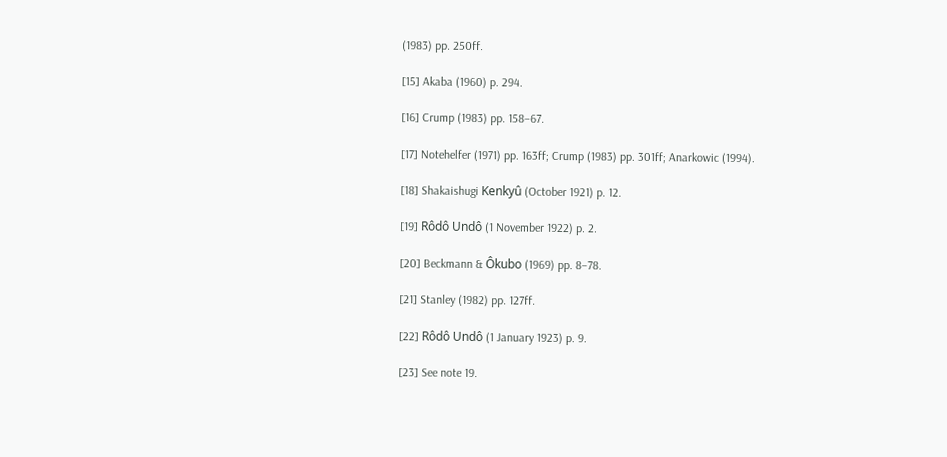(1983) pp. 250ff.

[15] Akaba (1960) p. 294.

[16] Crump (1983) pp. 158–67.

[17] Notehelfer (1971) pp. 163ff; Crump (1983) pp. 301ff; Anarkowic (1994).

[18] Shakaishugi Kenkyû (October 1921) p. 12.

[19] Rôdô Undô (1 November 1922) p. 2.

[20] Beckmann & Ôkubo (1969) pp. 8–78.

[21] Stanley (1982) pp. 127ff.

[22] Rôdô Undô (1 January 1923) p. 9.

[23] See note 19.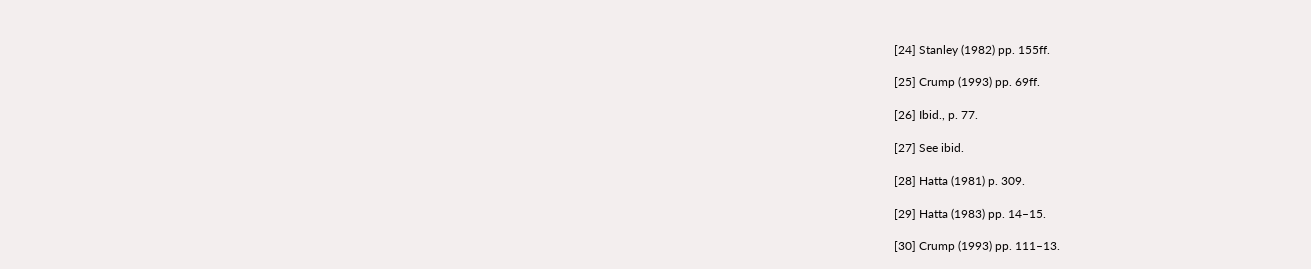[24] Stanley (1982) pp. 155ff.

[25] Crump (1993) pp. 69ff.

[26] Ibid., p. 77.

[27] See ibid.

[28] Hatta (1981) p. 309.

[29] Hatta (1983) pp. 14–15.

[30] Crump (1993) pp. 111–13.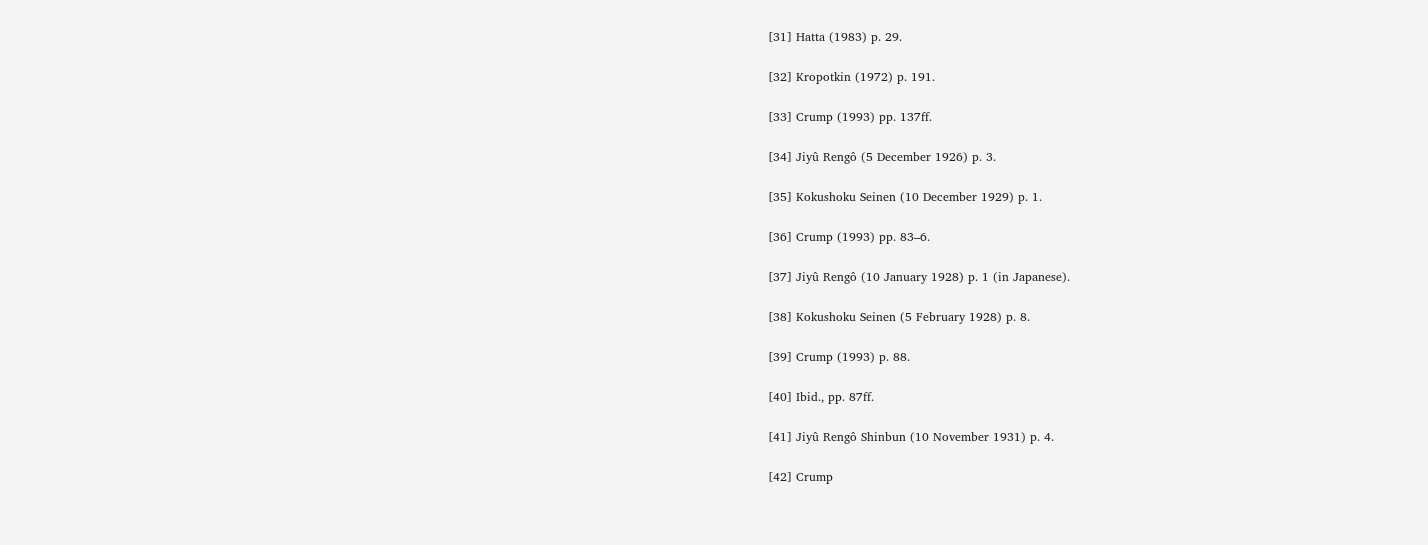[31] Hatta (1983) p. 29.

[32] Kropotkin (1972) p. 191.

[33] Crump (1993) pp. 137ff.

[34] Jiyû Rengô (5 December 1926) p. 3.

[35] Kokushoku Seinen (10 December 1929) p. 1.

[36] Crump (1993) pp. 83–6.

[37] Jiyû Rengô (10 January 1928) p. 1 (in Japanese).

[38] Kokushoku Seinen (5 February 1928) p. 8.

[39] Crump (1993) p. 88.

[40] Ibid., pp. 87ff.

[41] Jiyû Rengô Shinbun (10 November 1931) p. 4.

[42] Crump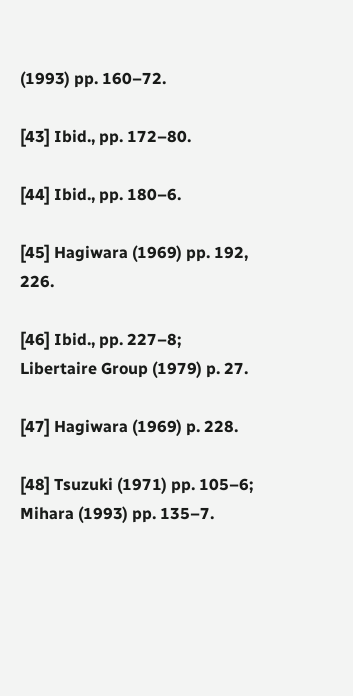(1993) pp. 160–72.

[43] Ibid., pp. 172–80.

[44] Ibid., pp. 180–6.

[45] Hagiwara (1969) pp. 192, 226.

[46] Ibid., pp. 227–8; Libertaire Group (1979) p. 27.

[47] Hagiwara (1969) p. 228.

[48] Tsuzuki (1971) pp. 105–6; Mihara (1993) pp. 135–7.